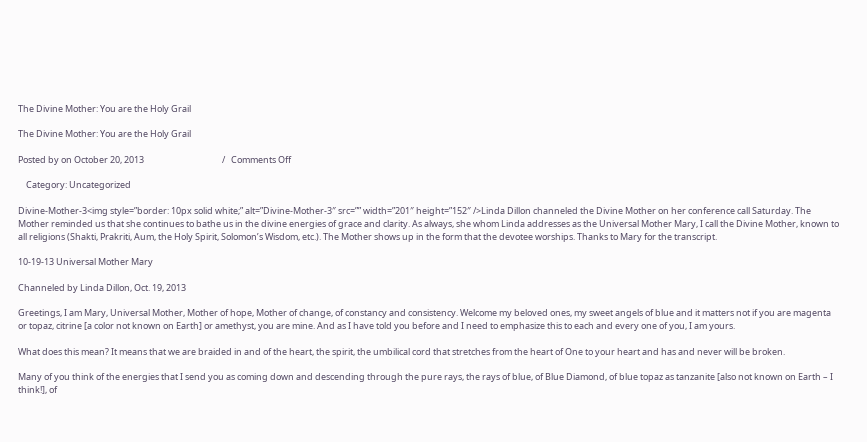The Divine Mother: You are the Holy Grail

The Divine Mother: You are the Holy Grail

Posted by on October 20, 2013                                       /   Comments Off

    Category: Uncategorized

Divine-Mother-3<img style=”border: 10px solid white;” alt=”Divine-Mother-3″ src=”” width=”201″ height=”152″ />Linda Dillon channeled the Divine Mother on her conference call Saturday. The Mother reminded us that she continues to bathe us in the divine energies of grace and clarity. As always, she whom Linda addresses as the Universal Mother Mary, I call the Divine Mother, known to all religions (Shakti, Prakriti, Aum, the Holy Spirit, Solomon’s Wisdom, etc.). The Mother shows up in the form that the devotee worships. Thanks to Mary for the transcript.

10-19-13 Universal Mother Mary

Channeled by Linda Dillon, Oct. 19, 2013

Greetings, I am Mary, Universal Mother, Mother of hope, Mother of change, of constancy and consistency. Welcome my beloved ones, my sweet angels of blue and it matters not if you are magenta or topaz, citrine [a color not known on Earth] or amethyst, you are mine. And as I have told you before and I need to emphasize this to each and every one of you, I am yours.

What does this mean? It means that we are braided in and of the heart, the spirit, the umbilical cord that stretches from the heart of One to your heart and has and never will be broken.

Many of you think of the energies that I send you as coming down and descending through the pure rays, the rays of blue, of Blue Diamond, of blue topaz as tanzanite [also not known on Earth – I think!], of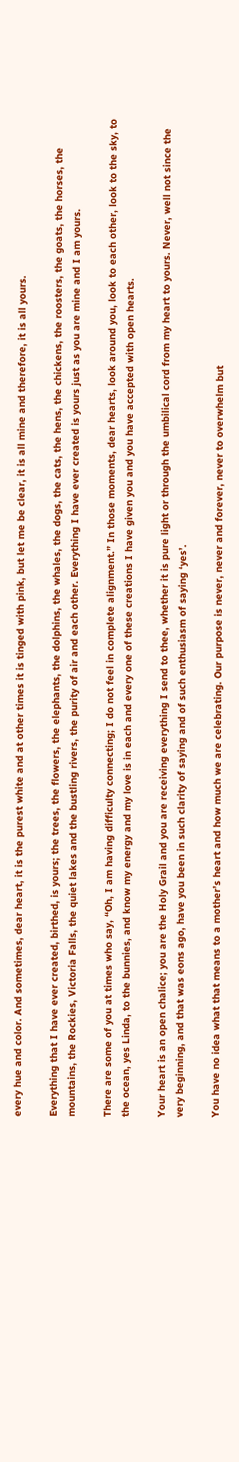every hue and color. And sometimes, dear heart, it is the purest white and at other times it is tinged with pink, but let me be clear, it is all mine and therefore, it is all yours.

Everything that I have ever created, birthed, is yours; the trees, the flowers, the elephants, the dolphins, the whales, the dogs, the cats, the hens, the chickens, the roosters, the goats, the horses, the mountains, the Rockies, Victoria Falls, the quiet lakes and the bustling rivers, the purity of air and each other. Everything I have ever created is yours just as you are mine and I am yours.

There are some of you at times who say, “Oh, I am having difficulty connecting; I do not feel in complete alignment.” In those moments, dear hearts, look around you, look to each other, look to the sky, to the ocean, yes Linda, to the bunnies, and know my energy and my love is in each and every one of these creations I have given you and you have accepted with open hearts.

Your heart is an open chalice; you are the Holy Grail and you are receiving everything I send to thee, whether it is pure light or through the umbilical cord from my heart to yours. Never, well not since the very beginning, and that was eons ago, have you been in such clarity of saying and of such enthusiasm of saying ‘yes’.

You have no idea what that means to a mother’s heart and how much we are celebrating. Our purpose is never, never and forever, never to overwhelm but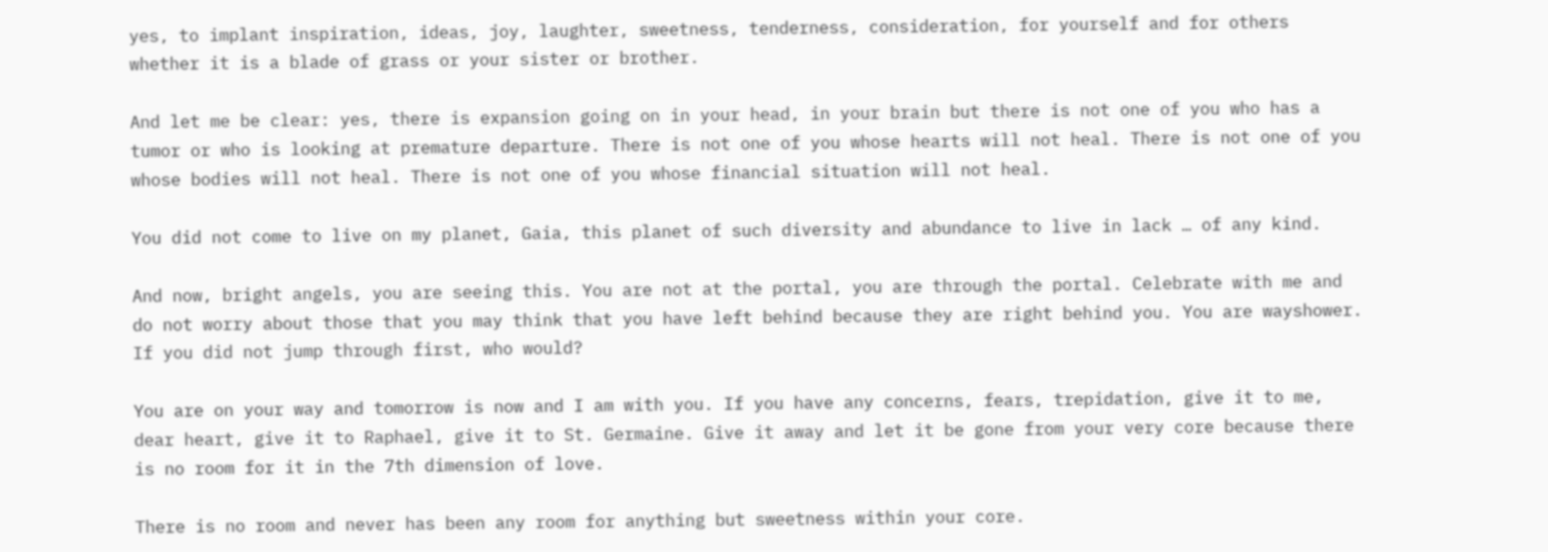yes, to implant inspiration, ideas, joy, laughter, sweetness, tenderness, consideration, for yourself and for others whether it is a blade of grass or your sister or brother.

And let me be clear: yes, there is expansion going on in your head, in your brain but there is not one of you who has a tumor or who is looking at premature departure. There is not one of you whose hearts will not heal. There is not one of you whose bodies will not heal. There is not one of you whose financial situation will not heal.

You did not come to live on my planet, Gaia, this planet of such diversity and abundance to live in lack … of any kind.

And now, bright angels, you are seeing this. You are not at the portal, you are through the portal. Celebrate with me and do not worry about those that you may think that you have left behind because they are right behind you. You are wayshower. If you did not jump through first, who would?

You are on your way and tomorrow is now and I am with you. If you have any concerns, fears, trepidation, give it to me, dear heart, give it to Raphael, give it to St. Germaine. Give it away and let it be gone from your very core because there is no room for it in the 7th dimension of love.

There is no room and never has been any room for anything but sweetness within your core.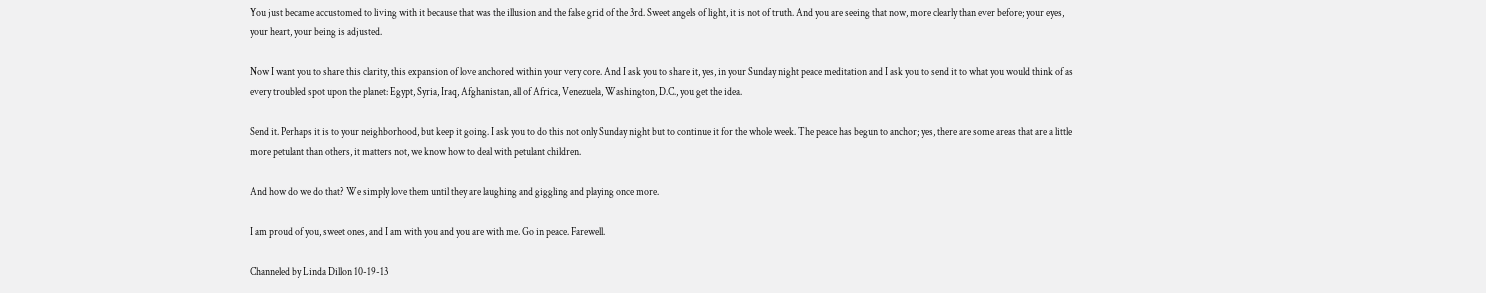You just became accustomed to living with it because that was the illusion and the false grid of the 3rd. Sweet angels of light, it is not of truth. And you are seeing that now, more clearly than ever before; your eyes, your heart, your being is adjusted.

Now I want you to share this clarity, this expansion of love anchored within your very core. And I ask you to share it, yes, in your Sunday night peace meditation and I ask you to send it to what you would think of as every troubled spot upon the planet: Egypt, Syria, Iraq, Afghanistan, all of Africa, Venezuela, Washington, D.C., you get the idea.

Send it. Perhaps it is to your neighborhood, but keep it going. I ask you to do this not only Sunday night but to continue it for the whole week. The peace has begun to anchor; yes, there are some areas that are a little more petulant than others, it matters not, we know how to deal with petulant children.

And how do we do that? We simply love them until they are laughing and giggling and playing once more.

I am proud of you, sweet ones, and I am with you and you are with me. Go in peace. Farewell.

Channeled by Linda Dillon 10-19-13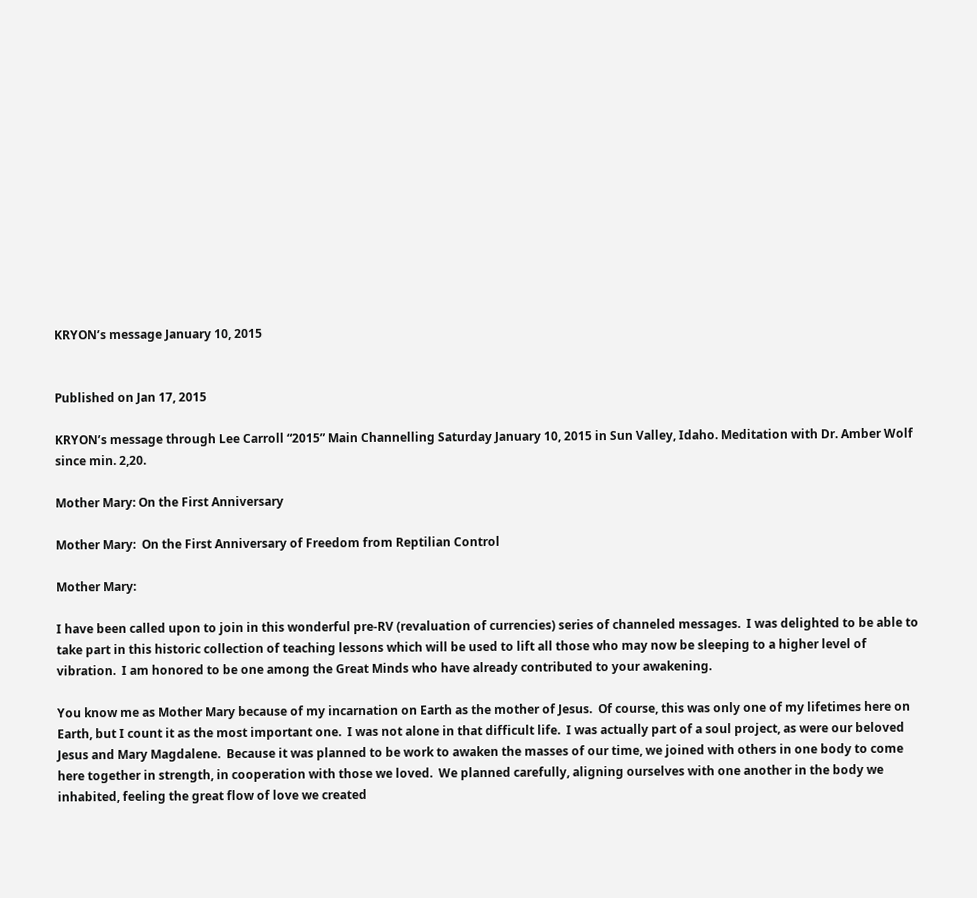KRYON’s message January 10, 2015


Published on Jan 17, 2015

KRYON’s message through Lee Carroll “2015” Main Channelling Saturday January 10, 2015 in Sun Valley, Idaho. Meditation with Dr. Amber Wolf since min. 2,20.

Mother Mary: On the First Anniversary

Mother Mary:  On the First Anniversary of Freedom from Reptilian Control

Mother Mary:

I have been called upon to join in this wonderful pre-RV (revaluation of currencies) series of channeled messages.  I was delighted to be able to take part in this historic collection of teaching lessons which will be used to lift all those who may now be sleeping to a higher level of vibration.  I am honored to be one among the Great Minds who have already contributed to your awakening.

You know me as Mother Mary because of my incarnation on Earth as the mother of Jesus.  Of course, this was only one of my lifetimes here on Earth, but I count it as the most important one.  I was not alone in that difficult life.  I was actually part of a soul project, as were our beloved Jesus and Mary Magdalene.  Because it was planned to be work to awaken the masses of our time, we joined with others in one body to come here together in strength, in cooperation with those we loved.  We planned carefully, aligning ourselves with one another in the body we inhabited, feeling the great flow of love we created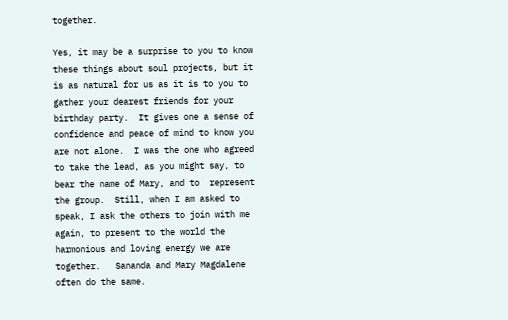together.

Yes, it may be a surprise to you to know these things about soul projects, but it is as natural for us as it is to you to gather your dearest friends for your birthday party.  It gives one a sense of confidence and peace of mind to know you are not alone.  I was the one who agreed to take the lead, as you might say, to bear the name of Mary, and to  represent the group.  Still, when I am asked to speak, I ask the others to join with me again, to present to the world the harmonious and loving energy we are together.   Sananda and Mary Magdalene often do the same.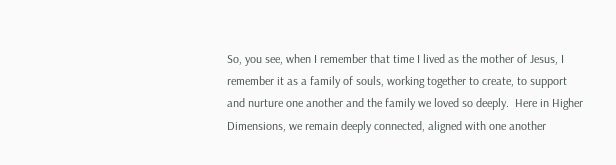So, you see, when I remember that time I lived as the mother of Jesus, I remember it as a family of souls, working together to create, to support and nurture one another and the family we loved so deeply.  Here in Higher Dimensions, we remain deeply connected, aligned with one another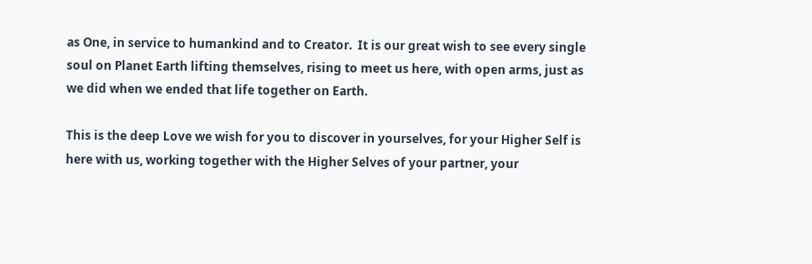as One, in service to humankind and to Creator.  It is our great wish to see every single soul on Planet Earth lifting themselves, rising to meet us here, with open arms, just as we did when we ended that life together on Earth.

This is the deep Love we wish for you to discover in yourselves, for your Higher Self is here with us, working together with the Higher Selves of your partner, your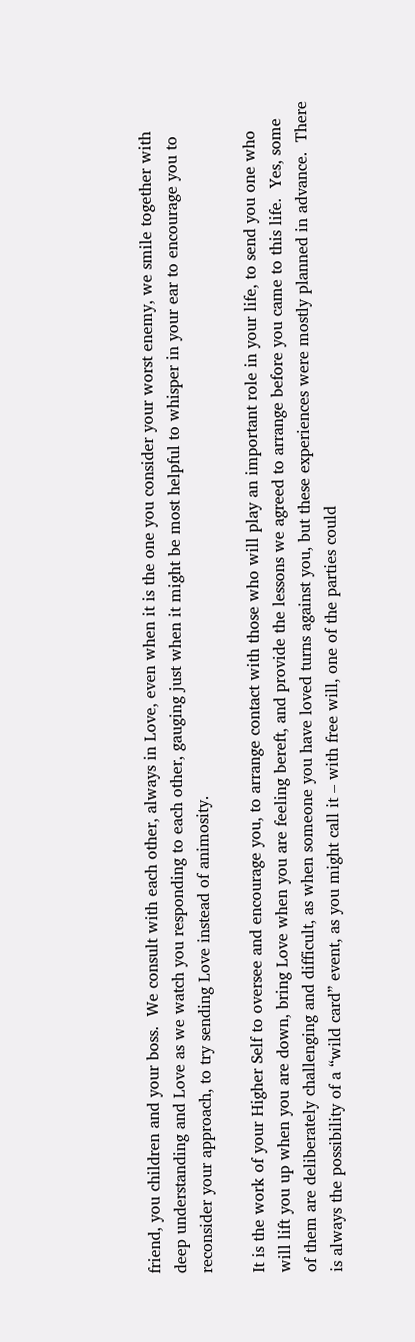friend, you children and your boss.  We consult with each other, always in Love, even when it is the one you consider your worst enemy, we smile together with deep understanding and Love as we watch you responding to each other, gauging just when it might be most helpful to whisper in your ear to encourage you to reconsider your approach, to try sending Love instead of animosity.

It is the work of your Higher Self to oversee and encourage you, to arrange contact with those who will play an important role in your life, to send you one who will lift you up when you are down, bring Love when you are feeling bereft, and provide the lessons we agreed to arrange before you came to this life.  Yes, some of them are deliberately challenging and difficult, as when someone you have loved turns against you, but these experiences were mostly planned in advance.  There is always the possibility of a “wild card” event, as you might call it – with free will, one of the parties could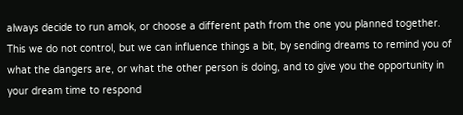always decide to run amok, or choose a different path from the one you planned together.  This we do not control, but we can influence things a bit, by sending dreams to remind you of what the dangers are, or what the other person is doing, and to give you the opportunity in your dream time to respond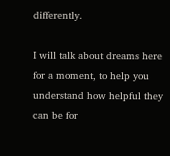differently.

I will talk about dreams here for a moment, to help you understand how helpful they can be for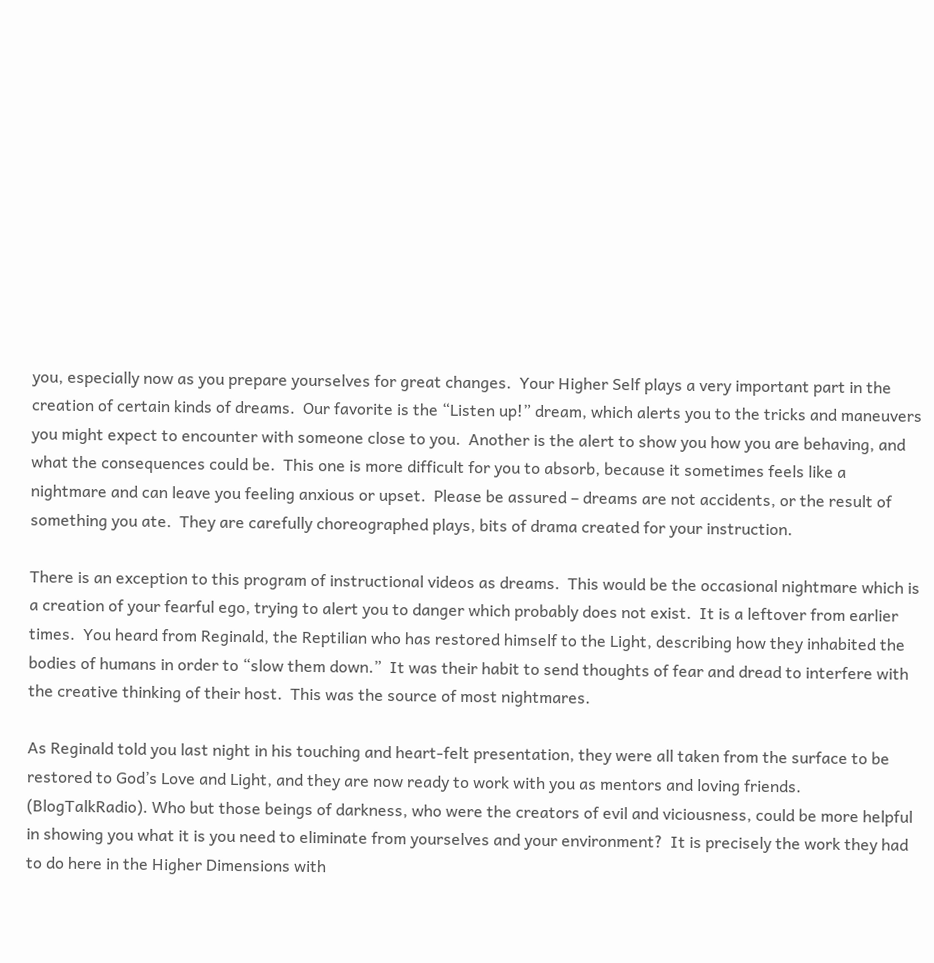you, especially now as you prepare yourselves for great changes.  Your Higher Self plays a very important part in the creation of certain kinds of dreams.  Our favorite is the “Listen up!” dream, which alerts you to the tricks and maneuvers you might expect to encounter with someone close to you.  Another is the alert to show you how you are behaving, and what the consequences could be.  This one is more difficult for you to absorb, because it sometimes feels like a nightmare and can leave you feeling anxious or upset.  Please be assured – dreams are not accidents, or the result of something you ate.  They are carefully choreographed plays, bits of drama created for your instruction.

There is an exception to this program of instructional videos as dreams.  This would be the occasional nightmare which is a creation of your fearful ego, trying to alert you to danger which probably does not exist.  It is a leftover from earlier times.  You heard from Reginald, the Reptilian who has restored himself to the Light, describing how they inhabited the bodies of humans in order to “slow them down.”  It was their habit to send thoughts of fear and dread to interfere with the creative thinking of their host.  This was the source of most nightmares.

As Reginald told you last night in his touching and heart-felt presentation, they were all taken from the surface to be restored to God’s Love and Light, and they are now ready to work with you as mentors and loving friends.  (BlogTalkRadio). Who but those beings of darkness, who were the creators of evil and viciousness, could be more helpful in showing you what it is you need to eliminate from yourselves and your environment?  It is precisely the work they had to do here in the Higher Dimensions with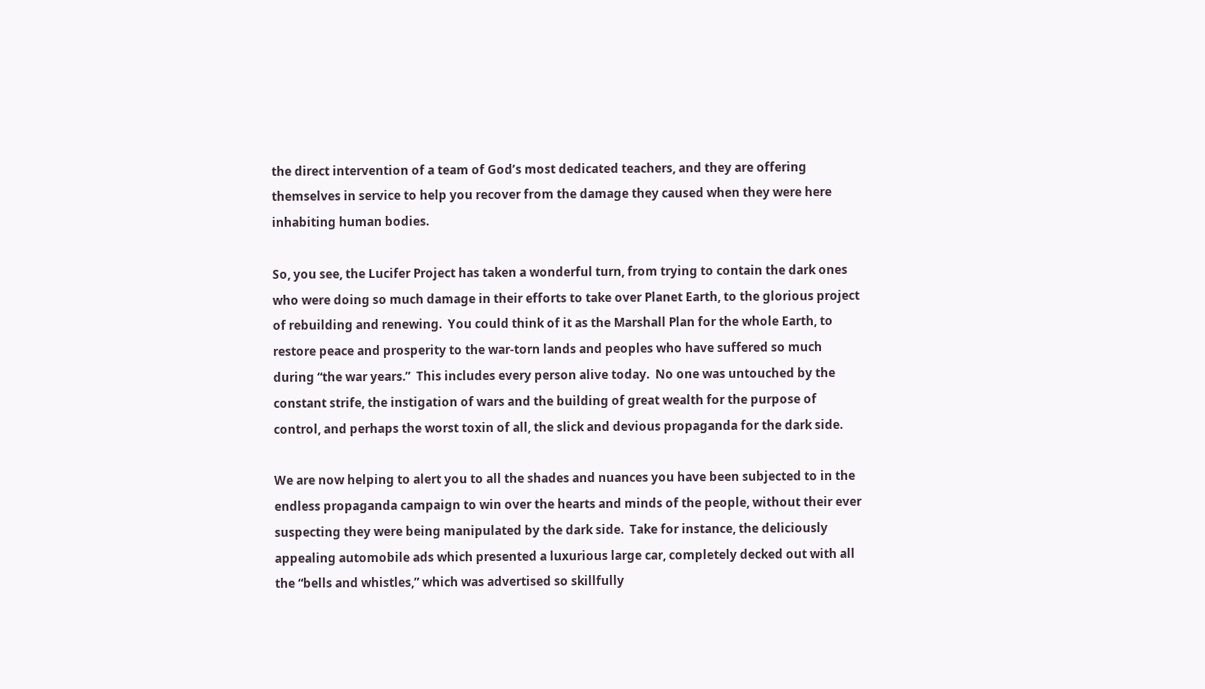the direct intervention of a team of God’s most dedicated teachers, and they are offering themselves in service to help you recover from the damage they caused when they were here inhabiting human bodies.

So, you see, the Lucifer Project has taken a wonderful turn, from trying to contain the dark ones who were doing so much damage in their efforts to take over Planet Earth, to the glorious project of rebuilding and renewing.  You could think of it as the Marshall Plan for the whole Earth, to restore peace and prosperity to the war-torn lands and peoples who have suffered so much during “the war years.”  This includes every person alive today.  No one was untouched by the constant strife, the instigation of wars and the building of great wealth for the purpose of control, and perhaps the worst toxin of all, the slick and devious propaganda for the dark side.

We are now helping to alert you to all the shades and nuances you have been subjected to in the endless propaganda campaign to win over the hearts and minds of the people, without their ever suspecting they were being manipulated by the dark side.  Take for instance, the deliciously appealing automobile ads which presented a luxurious large car, completely decked out with all the “bells and whistles,” which was advertised so skillfully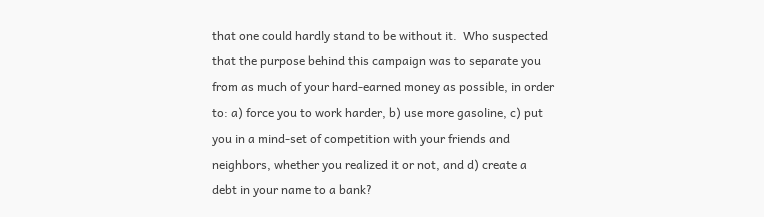that one could hardly stand to be without it.  Who suspected that the purpose behind this campaign was to separate you from as much of your hard-earned money as possible, in order to: a) force you to work harder, b) use more gasoline, c) put you in a mind-set of competition with your friends and neighbors, whether you realized it or not, and d) create a debt in your name to a bank?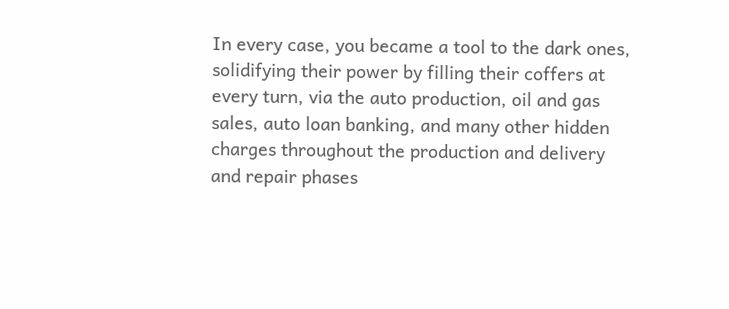In every case, you became a tool to the dark ones, solidifying their power by filling their coffers at every turn, via the auto production, oil and gas sales, auto loan banking, and many other hidden charges throughout the production and delivery and repair phases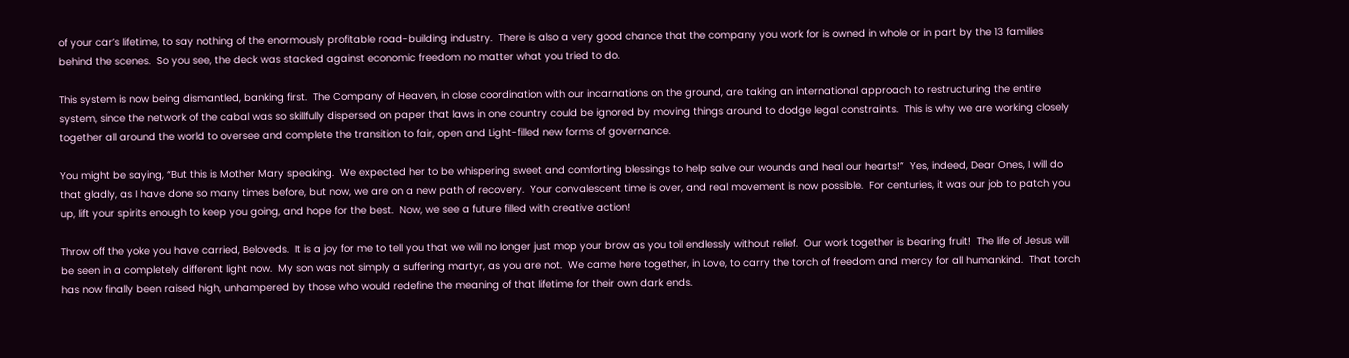of your car’s lifetime, to say nothing of the enormously profitable road-building industry.  There is also a very good chance that the company you work for is owned in whole or in part by the 13 families behind the scenes.  So you see, the deck was stacked against economic freedom no matter what you tried to do.

This system is now being dismantled, banking first.  The Company of Heaven, in close coordination with our incarnations on the ground, are taking an international approach to restructuring the entire system, since the network of the cabal was so skillfully dispersed on paper that laws in one country could be ignored by moving things around to dodge legal constraints.  This is why we are working closely together all around the world to oversee and complete the transition to fair, open and Light-filled new forms of governance.

You might be saying, “But this is Mother Mary speaking.  We expected her to be whispering sweet and comforting blessings to help salve our wounds and heal our hearts!”  Yes, indeed, Dear Ones, I will do that gladly, as I have done so many times before, but now, we are on a new path of recovery.  Your convalescent time is over, and real movement is now possible.  For centuries, it was our job to patch you up, lift your spirits enough to keep you going, and hope for the best.  Now, we see a future filled with creative action!

Throw off the yoke you have carried, Beloveds.  It is a joy for me to tell you that we will no longer just mop your brow as you toil endlessly without relief.  Our work together is bearing fruit!  The life of Jesus will be seen in a completely different light now.  My son was not simply a suffering martyr, as you are not.  We came here together, in Love, to carry the torch of freedom and mercy for all humankind.  That torch has now finally been raised high, unhampered by those who would redefine the meaning of that lifetime for their own dark ends.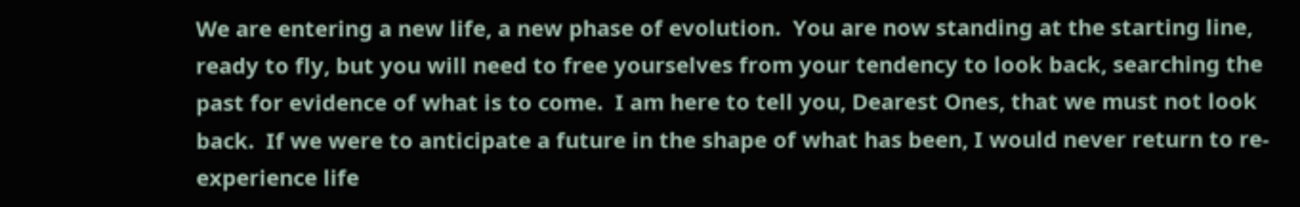We are entering a new life, a new phase of evolution.  You are now standing at the starting line, ready to fly, but you will need to free yourselves from your tendency to look back, searching the past for evidence of what is to come.  I am here to tell you, Dearest Ones, that we must not look back.  If we were to anticipate a future in the shape of what has been, I would never return to re-experience life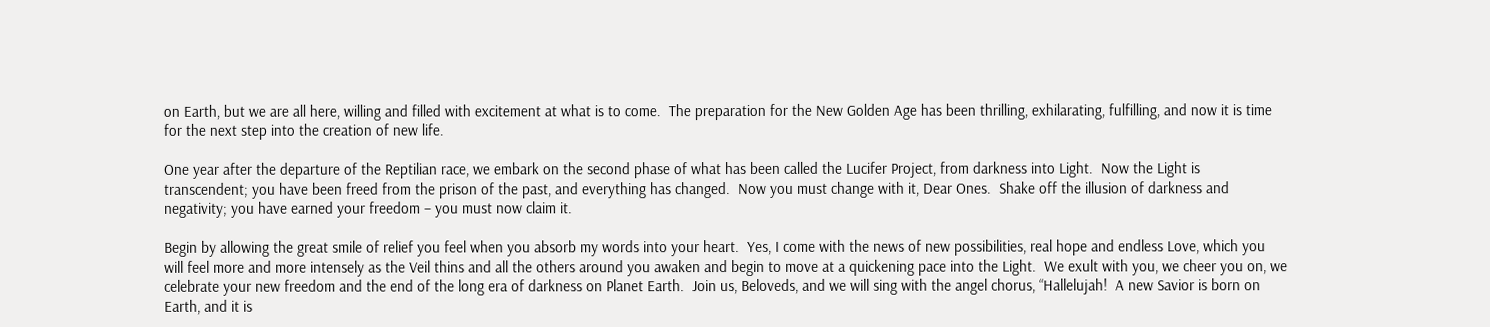on Earth, but we are all here, willing and filled with excitement at what is to come.  The preparation for the New Golden Age has been thrilling, exhilarating, fulfilling, and now it is time for the next step into the creation of new life.

One year after the departure of the Reptilian race, we embark on the second phase of what has been called the Lucifer Project, from darkness into Light.  Now the Light is transcendent; you have been freed from the prison of the past, and everything has changed.  Now you must change with it, Dear Ones.  Shake off the illusion of darkness and negativity; you have earned your freedom – you must now claim it.

Begin by allowing the great smile of relief you feel when you absorb my words into your heart.  Yes, I come with the news of new possibilities, real hope and endless Love, which you will feel more and more intensely as the Veil thins and all the others around you awaken and begin to move at a quickening pace into the Light.  We exult with you, we cheer you on, we celebrate your new freedom and the end of the long era of darkness on Planet Earth.  Join us, Beloveds, and we will sing with the angel chorus, “Hallelujah!  A new Savior is born on Earth, and it is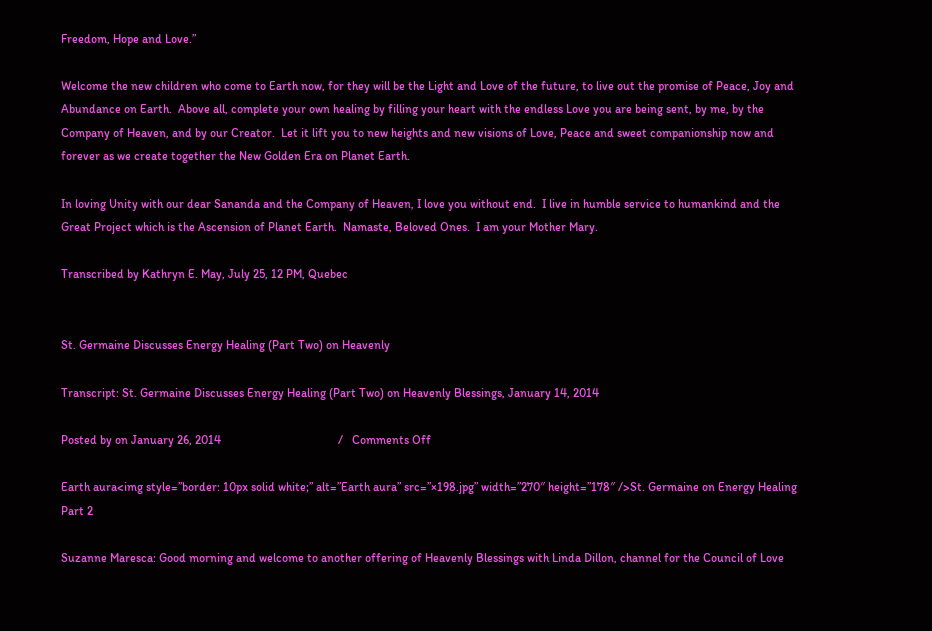Freedom, Hope and Love.”

Welcome the new children who come to Earth now, for they will be the Light and Love of the future, to live out the promise of Peace, Joy and Abundance on Earth.  Above all, complete your own healing by filling your heart with the endless Love you are being sent, by me, by the Company of Heaven, and by our Creator.  Let it lift you to new heights and new visions of Love, Peace and sweet companionship now and forever as we create together the New Golden Era on Planet Earth.

In loving Unity with our dear Sananda and the Company of Heaven, I love you without end.  I live in humble service to humankind and the Great Project which is the Ascension of Planet Earth.  Namaste, Beloved Ones.  I am your Mother Mary.

Transcribed by Kathryn E. May, July 25, 12 PM, Quebec


St. Germaine Discusses Energy Healing (Part Two) on Heavenly

Transcript: St. Germaine Discusses Energy Healing (Part Two) on Heavenly Blessings, January 14, 2014

Posted by on January 26, 2014                                       /   Comments Off

Earth aura<img style=”border: 10px solid white;” alt=”Earth aura” src=”×198.jpg” width=”270″ height=”178″ />St. Germaine on Energy Healing Part 2

Suzanne Maresca: Good morning and welcome to another offering of Heavenly Blessings with Linda Dillon, channel for the Council of Love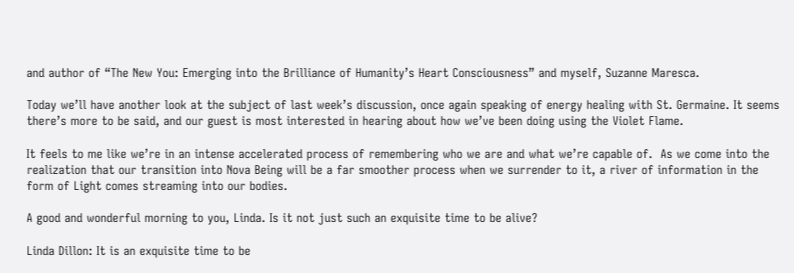and author of “The New You: Emerging into the Brilliance of Humanity’s Heart Consciousness” and myself, Suzanne Maresca.

Today we’ll have another look at the subject of last week’s discussion, once again speaking of energy healing with St. Germaine. It seems there’s more to be said, and our guest is most interested in hearing about how we’ve been doing using the Violet Flame.

It feels to me like we’re in an intense accelerated process of remembering who we are and what we’re capable of.  As we come into the realization that our transition into Nova Being will be a far smoother process when we surrender to it, a river of information in the form of Light comes streaming into our bodies.

A good and wonderful morning to you, Linda. Is it not just such an exquisite time to be alive?

Linda Dillon: It is an exquisite time to be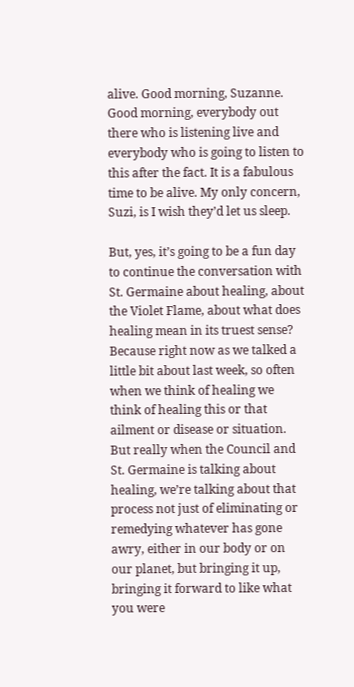alive. Good morning, Suzanne. Good morning, everybody out there who is listening live and everybody who is going to listen to this after the fact. It is a fabulous time to be alive. My only concern, Suzi, is I wish they’d let us sleep.

But, yes, it’s going to be a fun day to continue the conversation with St. Germaine about healing, about the Violet Flame, about what does healing mean in its truest sense? Because right now as we talked a little bit about last week, so often when we think of healing we think of healing this or that ailment or disease or situation. But really when the Council and St. Germaine is talking about healing, we’re talking about that process not just of eliminating or remedying whatever has gone awry, either in our body or on our planet, but bringing it up, bringing it forward to like what you were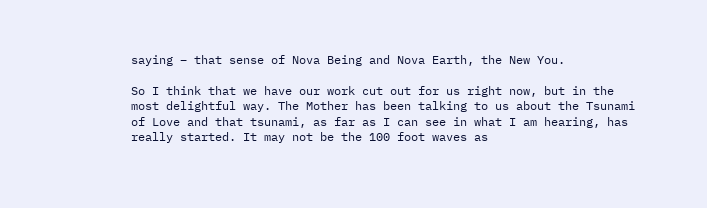saying – that sense of Nova Being and Nova Earth, the New You.

So I think that we have our work cut out for us right now, but in the most delightful way. The Mother has been talking to us about the Tsunami of Love and that tsunami, as far as I can see in what I am hearing, has really started. It may not be the 100 foot waves as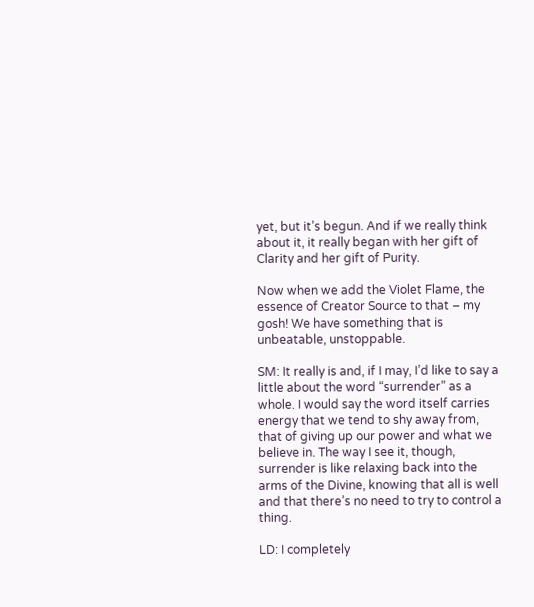yet, but it’s begun. And if we really think about it, it really began with her gift of Clarity and her gift of Purity.

Now when we add the Violet Flame, the essence of Creator Source to that – my gosh! We have something that is unbeatable, unstoppable.

SM: It really is and, if I may, I’d like to say a little about the word “surrender” as a whole. I would say the word itself carries energy that we tend to shy away from, that of giving up our power and what we believe in. The way I see it, though, surrender is like relaxing back into the arms of the Divine, knowing that all is well and that there’s no need to try to control a thing.

LD: I completely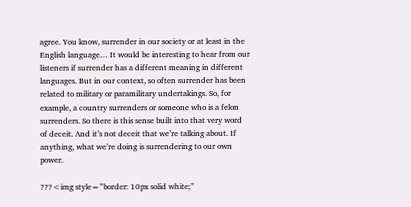agree. You know, surrender in our society or at least in the English language… It would be interesting to hear from our listeners if surrender has a different meaning in different languages. But in our context, so often surrender has been related to military or paramilitary undertakings. So, for example, a country surrenders or someone who is a felon surrenders. So there is this sense built into that very word of deceit. And it’s not deceit that we’re talking about. If anything, what we’re doing is surrendering to our own power.

???<img style=”border: 10px solid white;”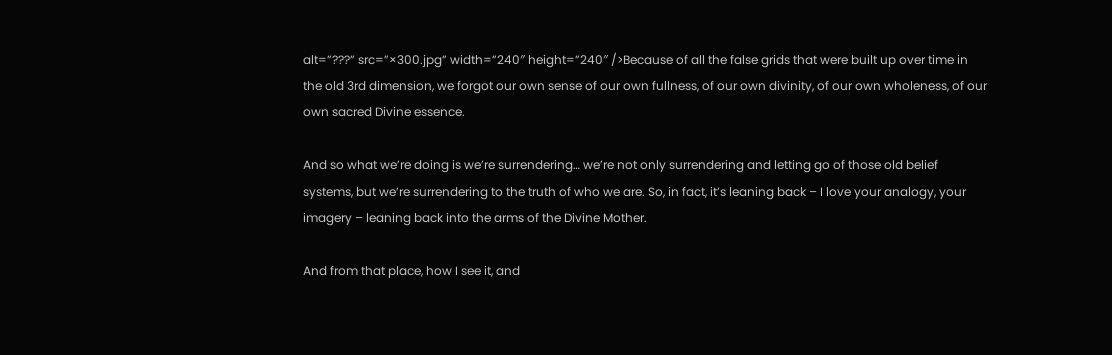alt=”???” src=”×300.jpg” width=”240″ height=”240″ />Because of all the false grids that were built up over time in the old 3rd dimension, we forgot our own sense of our own fullness, of our own divinity, of our own wholeness, of our own sacred Divine essence.

And so what we’re doing is we’re surrendering… we’re not only surrendering and letting go of those old belief systems, but we’re surrendering to the truth of who we are. So, in fact, it’s leaning back – I love your analogy, your imagery – leaning back into the arms of the Divine Mother.

And from that place, how I see it, and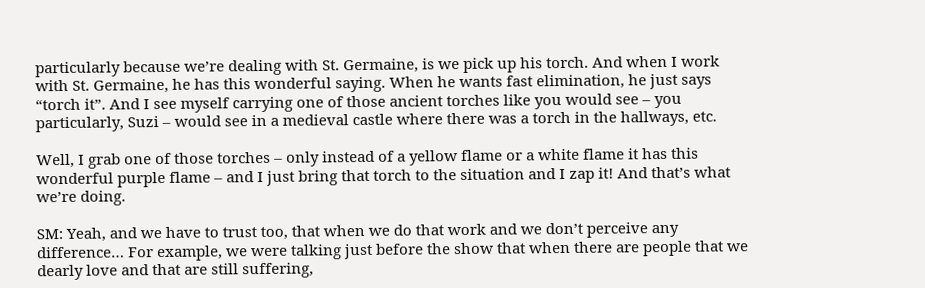particularly because we’re dealing with St. Germaine, is we pick up his torch. And when I work with St. Germaine, he has this wonderful saying. When he wants fast elimination, he just says “torch it”. And I see myself carrying one of those ancient torches like you would see – you particularly, Suzi – would see in a medieval castle where there was a torch in the hallways, etc.

Well, I grab one of those torches – only instead of a yellow flame or a white flame it has this wonderful purple flame – and I just bring that torch to the situation and I zap it! And that’s what we’re doing.

SM: Yeah, and we have to trust too, that when we do that work and we don’t perceive any difference… For example, we were talking just before the show that when there are people that we dearly love and that are still suffering,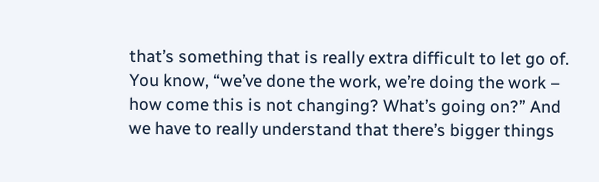that’s something that is really extra difficult to let go of. You know, “we’ve done the work, we’re doing the work – how come this is not changing? What’s going on?” And we have to really understand that there’s bigger things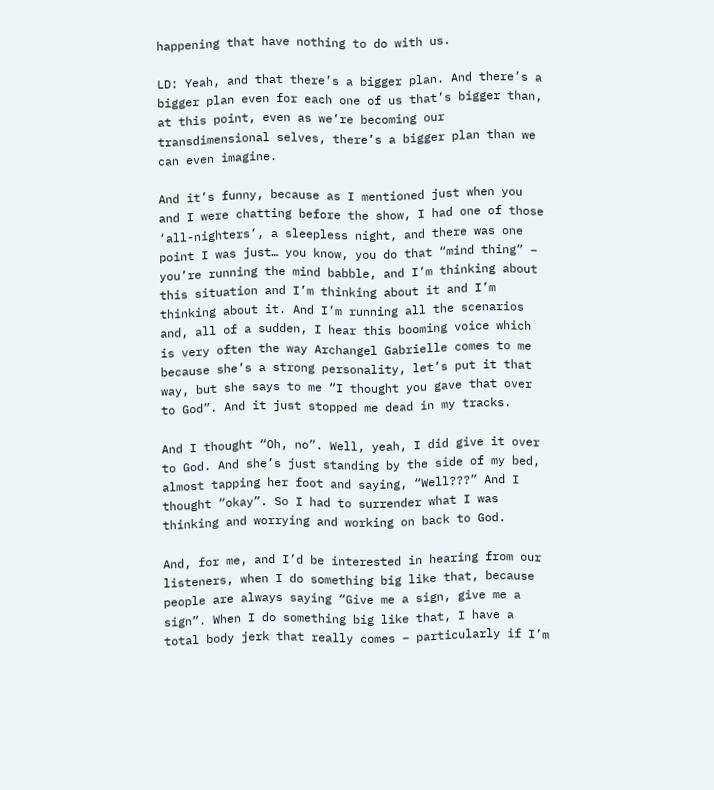happening that have nothing to do with us.

LD: Yeah, and that there’s a bigger plan. And there’s a bigger plan even for each one of us that’s bigger than, at this point, even as we’re becoming our transdimensional selves, there’s a bigger plan than we can even imagine.

And it’s funny, because as I mentioned just when you and I were chatting before the show, I had one of those ‘all-nighters’, a sleepless night, and there was one point I was just… you know, you do that “mind thing” – you’re running the mind babble, and I’m thinking about this situation and I’m thinking about it and I’m thinking about it. And I’m running all the scenarios and, all of a sudden, I hear this booming voice which is very often the way Archangel Gabrielle comes to me because she’s a strong personality, let’s put it that way, but she says to me “I thought you gave that over to God”. And it just stopped me dead in my tracks.

And I thought “Oh, no”. Well, yeah, I did give it over to God. And she’s just standing by the side of my bed, almost tapping her foot and saying, “Well???” And I thought “okay”. So I had to surrender what I was thinking and worrying and working on back to God.

And, for me, and I’d be interested in hearing from our listeners, when I do something big like that, because people are always saying “Give me a sign, give me a sign”. When I do something big like that, I have a total body jerk that really comes – particularly if I’m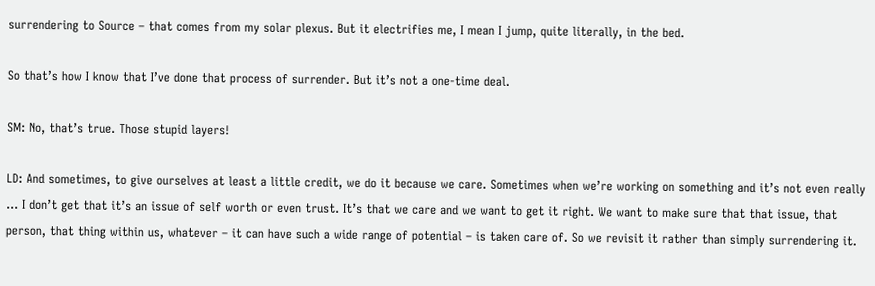surrendering to Source – that comes from my solar plexus. But it electrifies me, I mean I jump, quite literally, in the bed.

So that’s how I know that I’ve done that process of surrender. But it’s not a one-time deal.

SM: No, that’s true. Those stupid layers!

LD: And sometimes, to give ourselves at least a little credit, we do it because we care. Sometimes when we’re working on something and it’s not even really … I don’t get that it’s an issue of self worth or even trust. It’s that we care and we want to get it right. We want to make sure that that issue, that person, that thing within us, whatever – it can have such a wide range of potential – is taken care of. So we revisit it rather than simply surrendering it.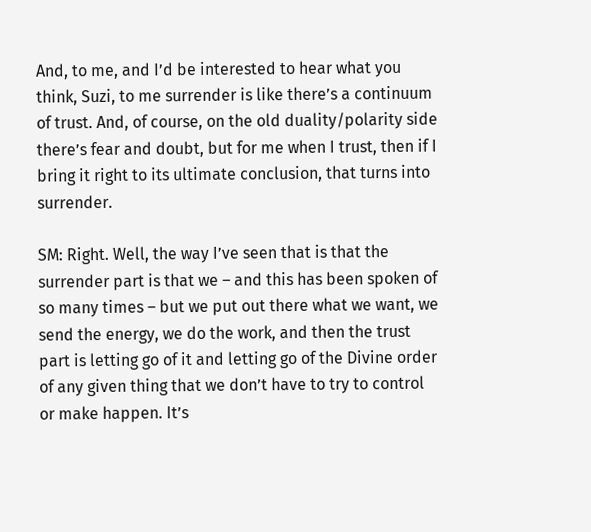And, to me, and I’d be interested to hear what you think, Suzi, to me surrender is like there’s a continuum of trust. And, of course, on the old duality/polarity side there’s fear and doubt, but for me when I trust, then if I bring it right to its ultimate conclusion, that turns into surrender.

SM: Right. Well, the way I’ve seen that is that the surrender part is that we – and this has been spoken of so many times – but we put out there what we want, we send the energy, we do the work, and then the trust part is letting go of it and letting go of the Divine order of any given thing that we don’t have to try to control or make happen. It’s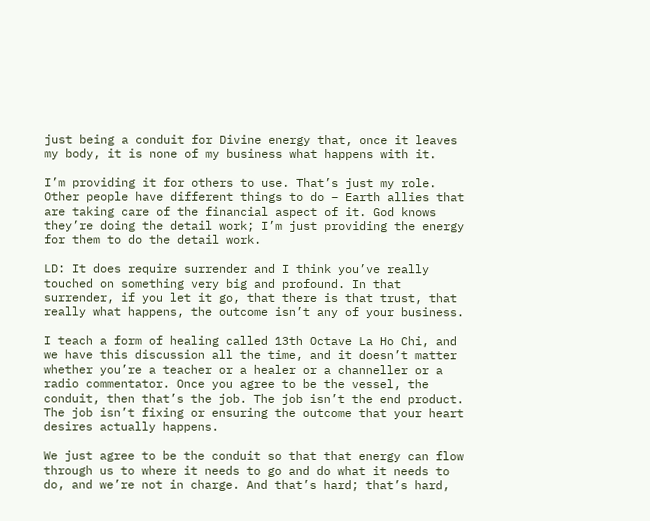just being a conduit for Divine energy that, once it leaves my body, it is none of my business what happens with it.

I’m providing it for others to use. That’s just my role. Other people have different things to do – Earth allies that are taking care of the financial aspect of it. God knows they’re doing the detail work; I’m just providing the energy for them to do the detail work.

LD: It does require surrender and I think you’ve really touched on something very big and profound. In that surrender, if you let it go, that there is that trust, that really what happens, the outcome isn’t any of your business.

I teach a form of healing called 13th Octave La Ho Chi, and we have this discussion all the time, and it doesn’t matter whether you’re a teacher or a healer or a channeller or a radio commentator. Once you agree to be the vessel, the conduit, then that’s the job. The job isn’t the end product. The job isn’t fixing or ensuring the outcome that your heart desires actually happens.

We just agree to be the conduit so that that energy can flow through us to where it needs to go and do what it needs to do, and we’re not in charge. And that’s hard; that’s hard,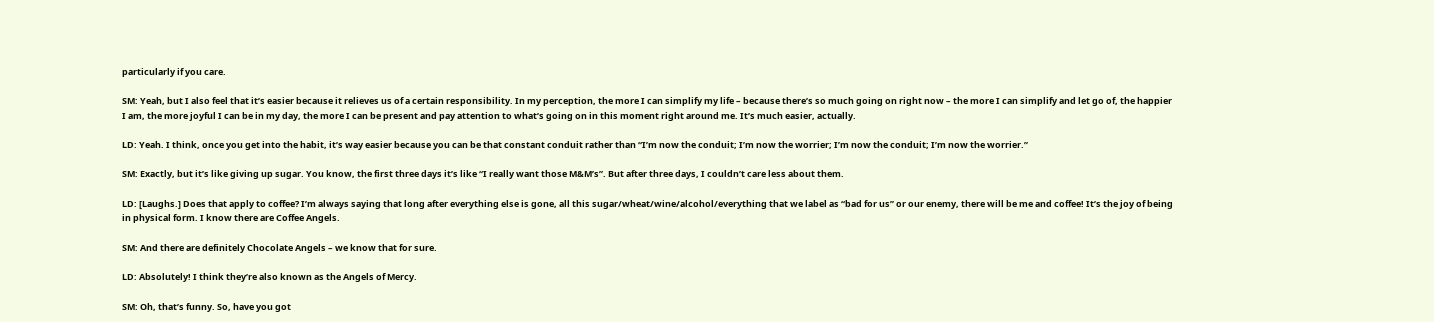particularly if you care.

SM: Yeah, but I also feel that it’s easier because it relieves us of a certain responsibility. In my perception, the more I can simplify my life – because there’s so much going on right now – the more I can simplify and let go of, the happier I am, the more joyful I can be in my day, the more I can be present and pay attention to what’s going on in this moment right around me. It’s much easier, actually.

LD: Yeah. I think, once you get into the habit, it’s way easier because you can be that constant conduit rather than “I’m now the conduit; I’m now the worrier; I’m now the conduit; I’m now the worrier.”

SM: Exactly, but it’s like giving up sugar. You know, the first three days it’s like “I really want those M&M’s”. But after three days, I couldn’t care less about them.

LD: [Laughs.] Does that apply to coffee? I’m always saying that long after everything else is gone, all this sugar/wheat/wine/alcohol/everything that we label as “bad for us” or our enemy, there will be me and coffee! It’s the joy of being in physical form. I know there are Coffee Angels.

SM: And there are definitely Chocolate Angels – we know that for sure.

LD: Absolutely! I think they’re also known as the Angels of Mercy.

SM: Oh, that’s funny. So, have you got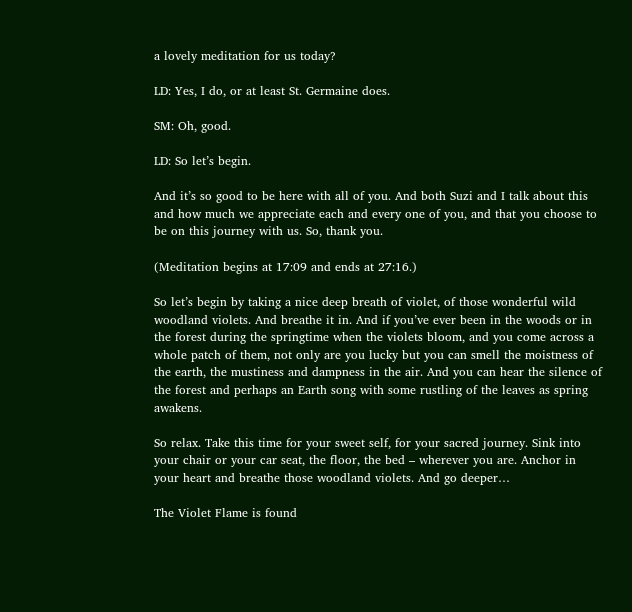a lovely meditation for us today?

LD: Yes, I do, or at least St. Germaine does.

SM: Oh, good.

LD: So let’s begin.

And it’s so good to be here with all of you. And both Suzi and I talk about this and how much we appreciate each and every one of you, and that you choose to be on this journey with us. So, thank you.

(Meditation begins at 17:09 and ends at 27:16.)

So let’s begin by taking a nice deep breath of violet, of those wonderful wild woodland violets. And breathe it in. And if you’ve ever been in the woods or in the forest during the springtime when the violets bloom, and you come across a whole patch of them, not only are you lucky but you can smell the moistness of the earth, the mustiness and dampness in the air. And you can hear the silence of the forest and perhaps an Earth song with some rustling of the leaves as spring awakens.

So relax. Take this time for your sweet self, for your sacred journey. Sink into your chair or your car seat, the floor, the bed – wherever you are. Anchor in your heart and breathe those woodland violets. And go deeper…

The Violet Flame is found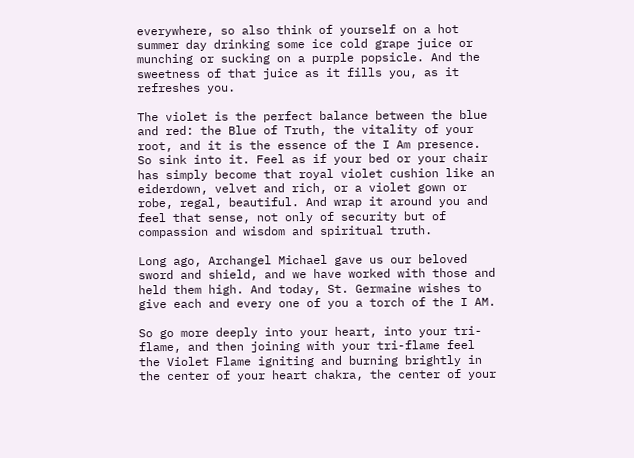everywhere, so also think of yourself on a hot summer day drinking some ice cold grape juice or munching or sucking on a purple popsicle. And the sweetness of that juice as it fills you, as it refreshes you.

The violet is the perfect balance between the blue and red: the Blue of Truth, the vitality of your root, and it is the essence of the I Am presence. So sink into it. Feel as if your bed or your chair has simply become that royal violet cushion like an eiderdown, velvet and rich, or a violet gown or robe, regal, beautiful. And wrap it around you and feel that sense, not only of security but of compassion and wisdom and spiritual truth.

Long ago, Archangel Michael gave us our beloved sword and shield, and we have worked with those and held them high. And today, St. Germaine wishes to give each and every one of you a torch of the I AM.

So go more deeply into your heart, into your tri-flame, and then joining with your tri-flame feel the Violet Flame igniting and burning brightly in the center of your heart chakra, the center of your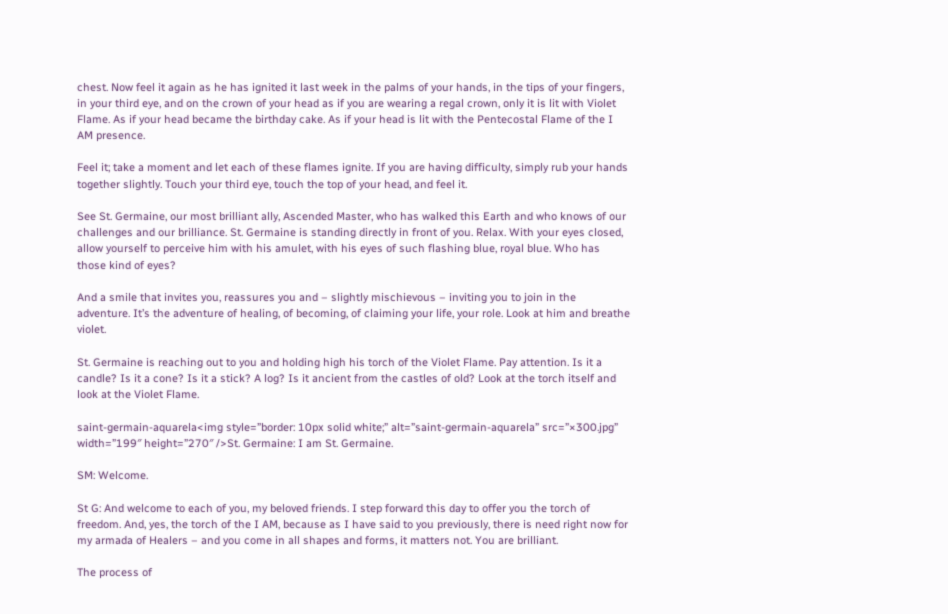chest. Now feel it again as he has ignited it last week in the palms of your hands, in the tips of your fingers, in your third eye, and on the crown of your head as if you are wearing a regal crown, only it is lit with Violet Flame. As if your head became the birthday cake. As if your head is lit with the Pentecostal Flame of the I AM presence.

Feel it; take a moment and let each of these flames ignite. If you are having difficulty, simply rub your hands together slightly. Touch your third eye, touch the top of your head, and feel it.

See St. Germaine, our most brilliant ally, Ascended Master, who has walked this Earth and who knows of our challenges and our brilliance. St. Germaine is standing directly in front of you. Relax. With your eyes closed, allow yourself to perceive him with his amulet, with his eyes of such flashing blue, royal blue. Who has those kind of eyes?

And a smile that invites you, reassures you and – slightly mischievous – inviting you to join in the adventure. It’s the adventure of healing, of becoming, of claiming your life, your role. Look at him and breathe violet.

St. Germaine is reaching out to you and holding high his torch of the Violet Flame. Pay attention. Is it a candle? Is it a cone? Is it a stick? A log? Is it ancient from the castles of old? Look at the torch itself and look at the Violet Flame.

saint-germain-aquarela<img style=”border: 10px solid white;” alt=”saint-germain-aquarela” src=”×300.jpg” width=”199″ height=”270″ />St. Germaine: I am St. Germaine.

SM: Welcome.

St G: And welcome to each of you, my beloved friends. I step forward this day to offer you the torch of freedom. And, yes, the torch of the I AM, because as I have said to you previously, there is need right now for my armada of Healers – and you come in all shapes and forms, it matters not. You are brilliant.

The process of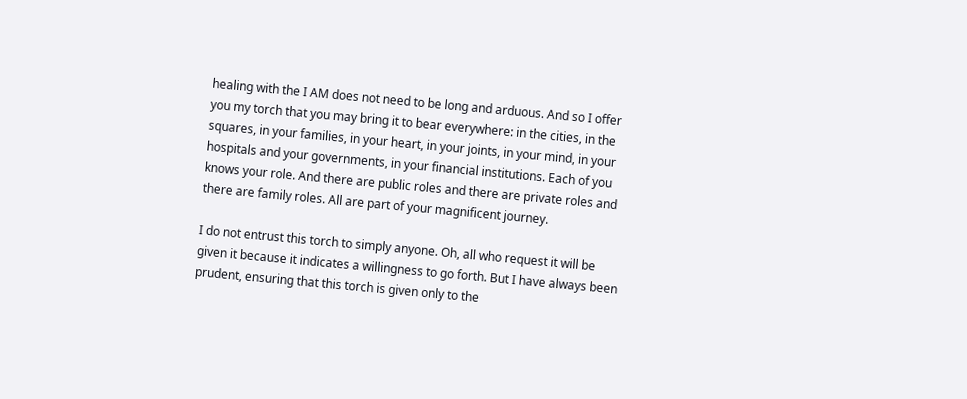healing with the I AM does not need to be long and arduous. And so I offer you my torch that you may bring it to bear everywhere: in the cities, in the squares, in your families, in your heart, in your joints, in your mind, in your hospitals and your governments, in your financial institutions. Each of you knows your role. And there are public roles and there are private roles and there are family roles. All are part of your magnificent journey.

I do not entrust this torch to simply anyone. Oh, all who request it will be given it because it indicates a willingness to go forth. But I have always been prudent, ensuring that this torch is given only to the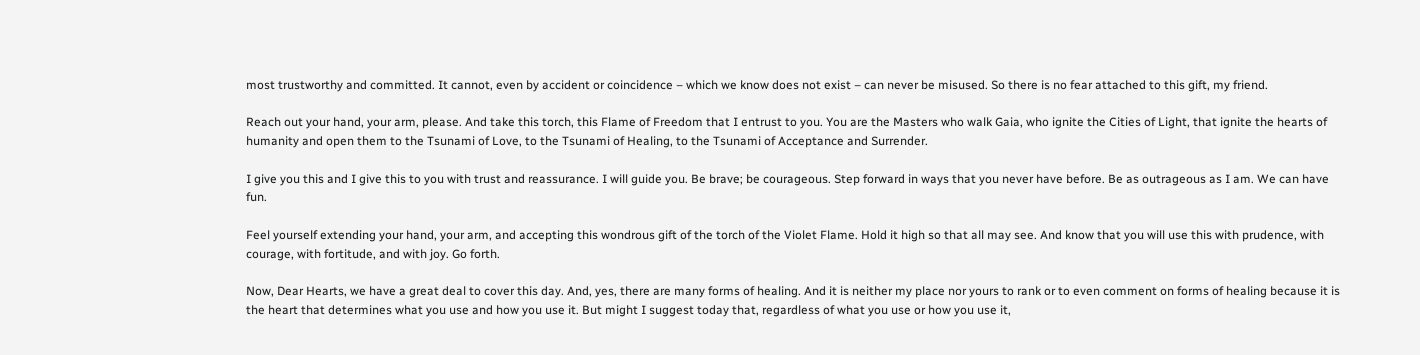most trustworthy and committed. It cannot, even by accident or coincidence – which we know does not exist – can never be misused. So there is no fear attached to this gift, my friend.

Reach out your hand, your arm, please. And take this torch, this Flame of Freedom that I entrust to you. You are the Masters who walk Gaia, who ignite the Cities of Light, that ignite the hearts of humanity and open them to the Tsunami of Love, to the Tsunami of Healing, to the Tsunami of Acceptance and Surrender.

I give you this and I give this to you with trust and reassurance. I will guide you. Be brave; be courageous. Step forward in ways that you never have before. Be as outrageous as I am. We can have fun.

Feel yourself extending your hand, your arm, and accepting this wondrous gift of the torch of the Violet Flame. Hold it high so that all may see. And know that you will use this with prudence, with courage, with fortitude, and with joy. Go forth.

Now, Dear Hearts, we have a great deal to cover this day. And, yes, there are many forms of healing. And it is neither my place nor yours to rank or to even comment on forms of healing because it is the heart that determines what you use and how you use it. But might I suggest today that, regardless of what you use or how you use it,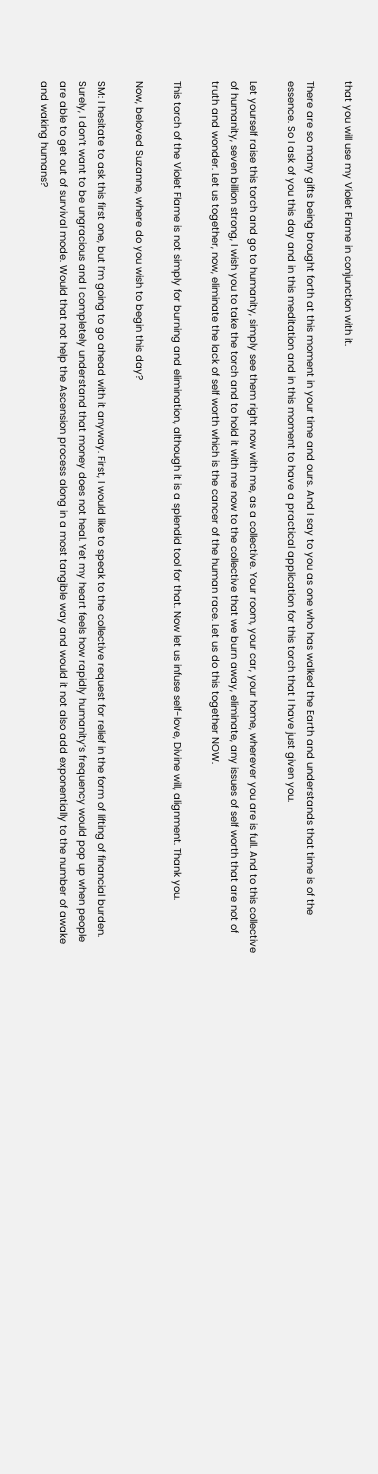that you will use my Violet Flame in conjunction with it.

There are so many gifts being brought forth at this moment in your time and ours. And I say to you as one who has walked the Earth and understands that time is of the essence. So I ask of you this day and in this meditation and in this moment to have a practical application for this torch that I have just given you.

Let yourself raise this torch and go to humanity, simply see them right now with me, as a collective. Your room, your car, your home, wherever you are is full. And to this collective of humanity, seven billion strong, I wish you to take the torch and to hold it with me now to the collective that we burn away, eliminate, any issues of self worth that are not of truth and wonder. Let us together, now, eliminate the lack of self worth which is the cancer of the human race. Let us do this together NOW.

This torch of the Violet Flame is not simply for burning and elimination, although it is a splendid tool for that. Now let us infuse self-love, Divine will, alignment. Thank you.

Now, beloved Suzanne, where do you wish to begin this day?

SM: I hesitate to ask this first one, but I’m going to go ahead with it anyway. First, I would like to speak to the collective request for relief in the form of lifting of financial burden. Surely, I don’t want to be ungracious and I completely understand that money does not heal. Yet my heart feels how rapidly humanity’s frequency would pop up when people are able to get out of survival mode. Would that not help the Ascension process along in a most tangible way and would it not also add exponentially to the number of awake and waking humans?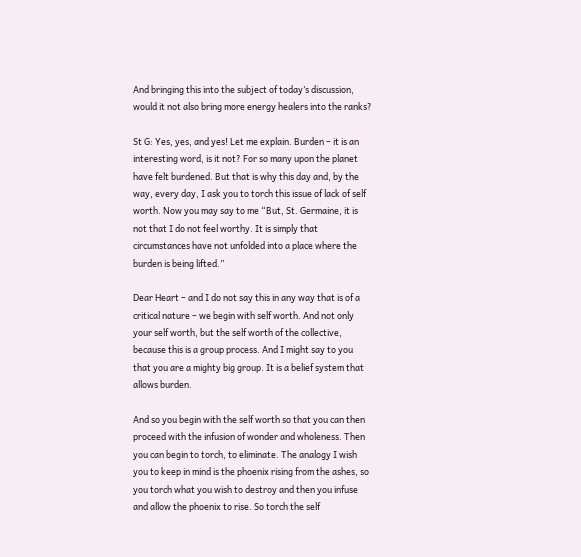And bringing this into the subject of today’s discussion, would it not also bring more energy healers into the ranks?

St G: Yes, yes, and yes! Let me explain. Burden – it is an interesting word, is it not? For so many upon the planet have felt burdened. But that is why this day and, by the way, every day, I ask you to torch this issue of lack of self worth. Now you may say to me “But, St. Germaine, it is not that I do not feel worthy. It is simply that circumstances have not unfolded into a place where the burden is being lifted.”

Dear Heart – and I do not say this in any way that is of a critical nature – we begin with self worth. And not only your self worth, but the self worth of the collective, because this is a group process. And I might say to you that you are a mighty big group. It is a belief system that allows burden.

And so you begin with the self worth so that you can then proceed with the infusion of wonder and wholeness. Then you can begin to torch, to eliminate. The analogy I wish you to keep in mind is the phoenix rising from the ashes, so you torch what you wish to destroy and then you infuse and allow the phoenix to rise. So torch the self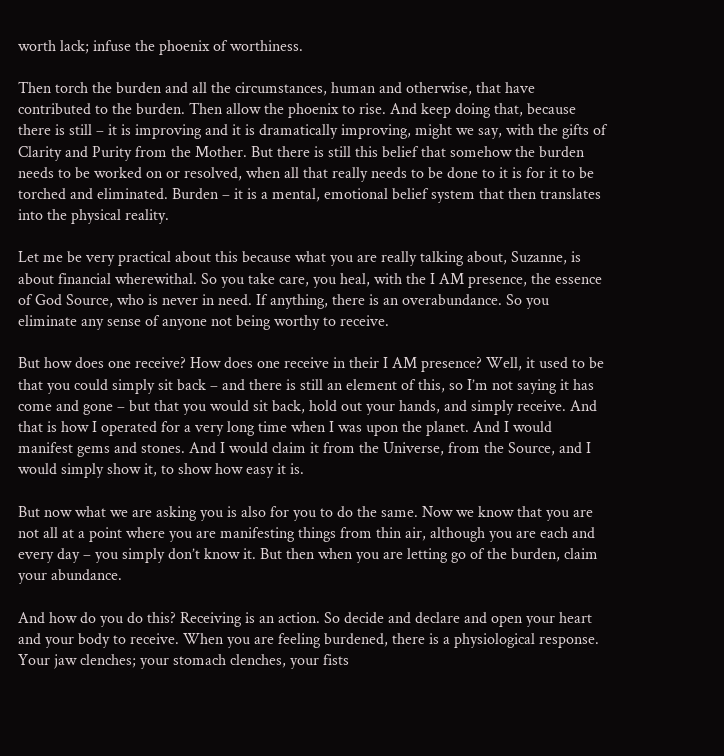worth lack; infuse the phoenix of worthiness.

Then torch the burden and all the circumstances, human and otherwise, that have contributed to the burden. Then allow the phoenix to rise. And keep doing that, because there is still – it is improving and it is dramatically improving, might we say, with the gifts of Clarity and Purity from the Mother. But there is still this belief that somehow the burden needs to be worked on or resolved, when all that really needs to be done to it is for it to be torched and eliminated. Burden – it is a mental, emotional belief system that then translates into the physical reality.

Let me be very practical about this because what you are really talking about, Suzanne, is about financial wherewithal. So you take care, you heal, with the I AM presence, the essence of God Source, who is never in need. If anything, there is an overabundance. So you eliminate any sense of anyone not being worthy to receive.

But how does one receive? How does one receive in their I AM presence? Well, it used to be that you could simply sit back – and there is still an element of this, so I’m not saying it has come and gone – but that you would sit back, hold out your hands, and simply receive. And that is how I operated for a very long time when I was upon the planet. And I would manifest gems and stones. And I would claim it from the Universe, from the Source, and I would simply show it, to show how easy it is.

But now what we are asking you is also for you to do the same. Now we know that you are not all at a point where you are manifesting things from thin air, although you are each and every day – you simply don’t know it. But then when you are letting go of the burden, claim your abundance.

And how do you do this? Receiving is an action. So decide and declare and open your heart and your body to receive. When you are feeling burdened, there is a physiological response. Your jaw clenches; your stomach clenches, your fists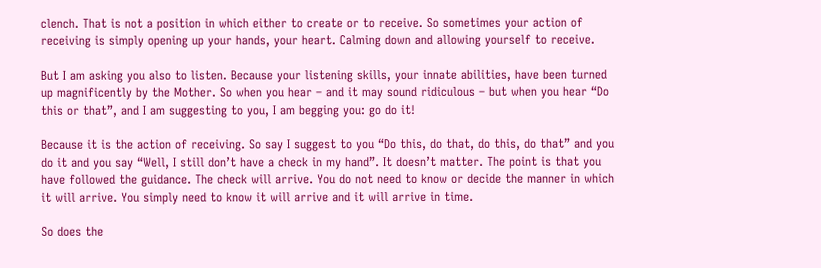clench. That is not a position in which either to create or to receive. So sometimes your action of receiving is simply opening up your hands, your heart. Calming down and allowing yourself to receive.

But I am asking you also to listen. Because your listening skills, your innate abilities, have been turned up magnificently by the Mother. So when you hear – and it may sound ridiculous – but when you hear “Do this or that”, and I am suggesting to you, I am begging you: go do it!

Because it is the action of receiving. So say I suggest to you “Do this, do that, do this, do that” and you do it and you say “Well, I still don’t have a check in my hand”. It doesn’t matter. The point is that you have followed the guidance. The check will arrive. You do not need to know or decide the manner in which it will arrive. You simply need to know it will arrive and it will arrive in time.

So does the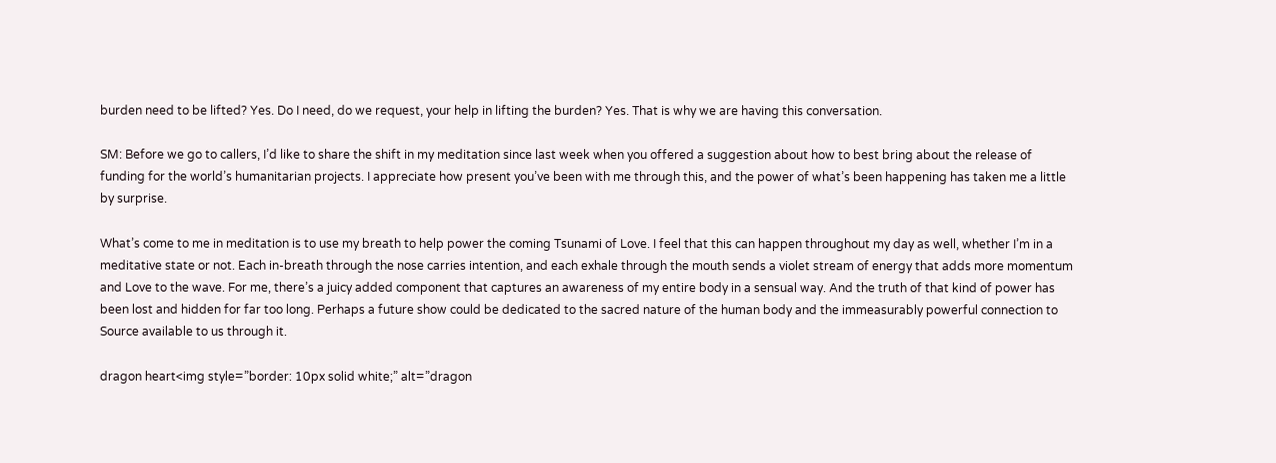burden need to be lifted? Yes. Do I need, do we request, your help in lifting the burden? Yes. That is why we are having this conversation.

SM: Before we go to callers, I’d like to share the shift in my meditation since last week when you offered a suggestion about how to best bring about the release of funding for the world’s humanitarian projects. I appreciate how present you’ve been with me through this, and the power of what’s been happening has taken me a little by surprise.

What’s come to me in meditation is to use my breath to help power the coming Tsunami of Love. I feel that this can happen throughout my day as well, whether I’m in a meditative state or not. Each in-breath through the nose carries intention, and each exhale through the mouth sends a violet stream of energy that adds more momentum and Love to the wave. For me, there’s a juicy added component that captures an awareness of my entire body in a sensual way. And the truth of that kind of power has been lost and hidden for far too long. Perhaps a future show could be dedicated to the sacred nature of the human body and the immeasurably powerful connection to Source available to us through it.

dragon heart<img style=”border: 10px solid white;” alt=”dragon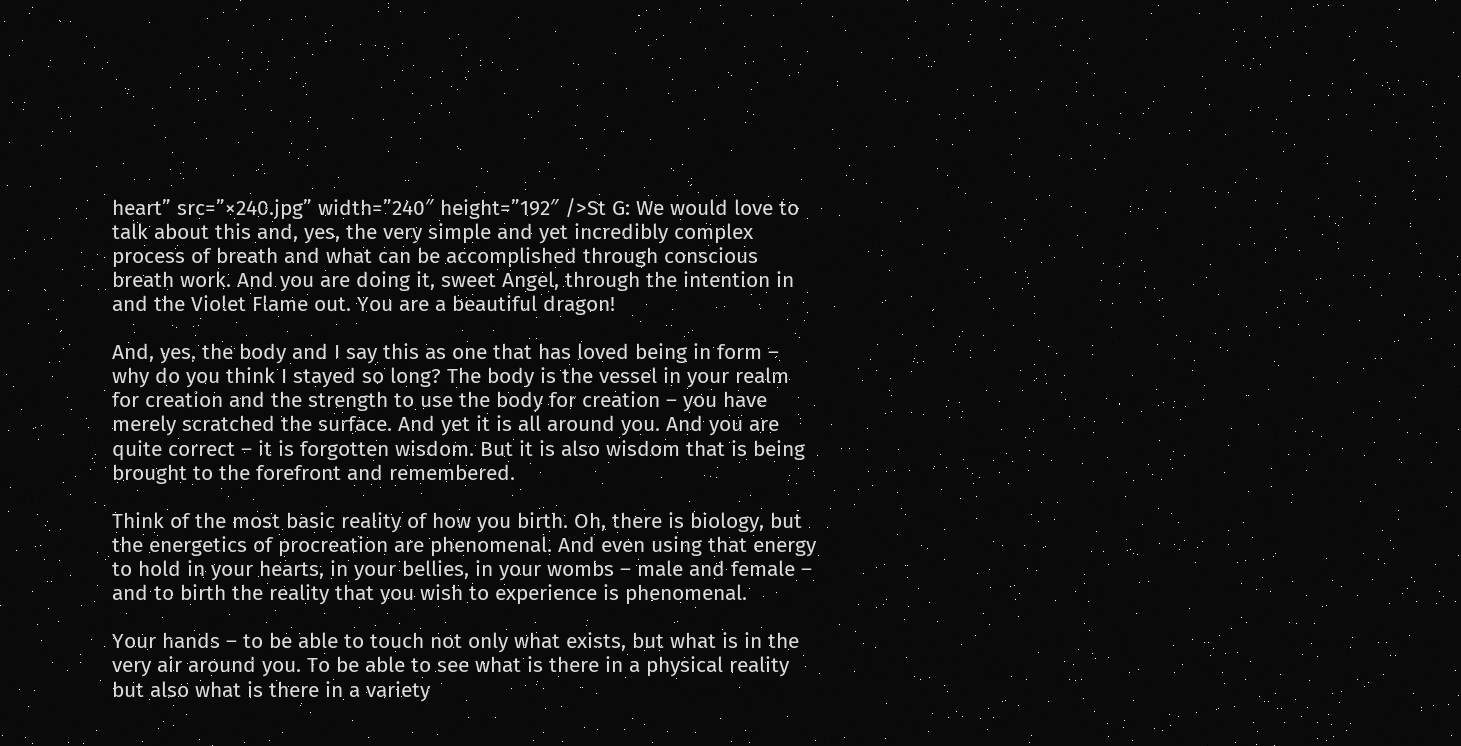heart” src=”×240.jpg” width=”240″ height=”192″ />St G: We would love to talk about this and, yes, the very simple and yet incredibly complex process of breath and what can be accomplished through conscious breath work. And you are doing it, sweet Angel, through the intention in and the Violet Flame out. You are a beautiful dragon!

And, yes, the body and I say this as one that has loved being in form – why do you think I stayed so long? The body is the vessel in your realm for creation and the strength to use the body for creation – you have merely scratched the surface. And yet it is all around you. And you are quite correct – it is forgotten wisdom. But it is also wisdom that is being brought to the forefront and remembered.

Think of the most basic reality of how you birth. Oh, there is biology, but the energetics of procreation are phenomenal. And even using that energy to hold in your hearts, in your bellies, in your wombs – male and female – and to birth the reality that you wish to experience is phenomenal.

Your hands – to be able to touch not only what exists, but what is in the very air around you. To be able to see what is there in a physical reality but also what is there in a variety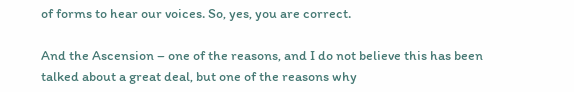of forms to hear our voices. So, yes, you are correct.

And the Ascension – one of the reasons, and I do not believe this has been talked about a great deal, but one of the reasons why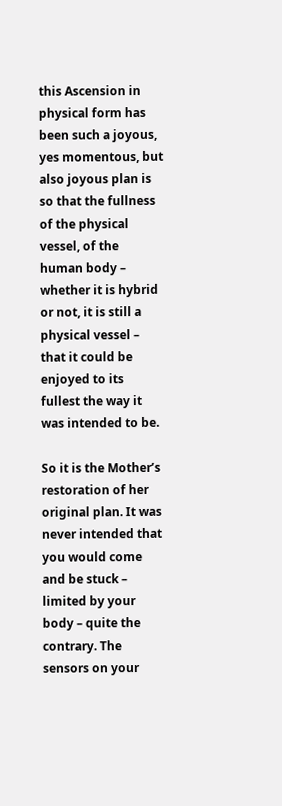this Ascension in physical form has been such a joyous, yes momentous, but also joyous plan is so that the fullness of the physical vessel, of the human body – whether it is hybrid or not, it is still a physical vessel – that it could be enjoyed to its fullest the way it was intended to be.

So it is the Mother’s restoration of her original plan. It was never intended that you would come and be stuck – limited by your body – quite the contrary. The sensors on your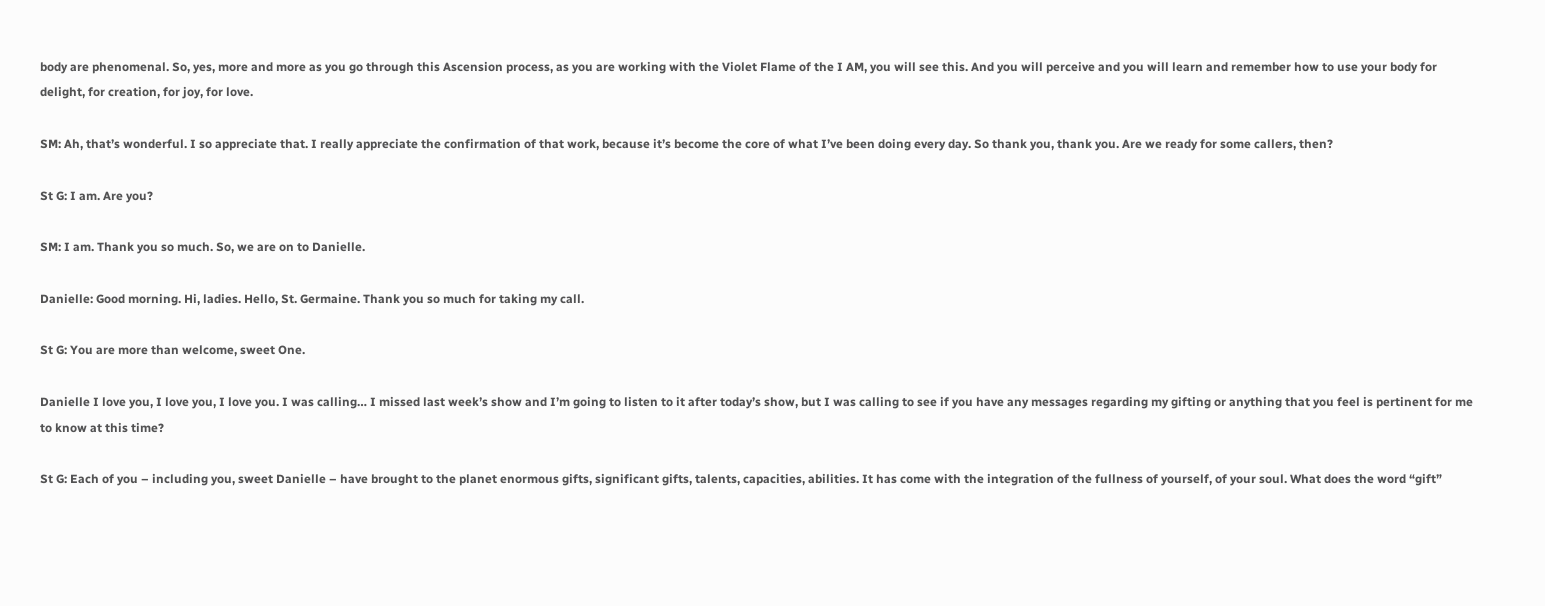body are phenomenal. So, yes, more and more as you go through this Ascension process, as you are working with the Violet Flame of the I AM, you will see this. And you will perceive and you will learn and remember how to use your body for delight, for creation, for joy, for love.

SM: Ah, that’s wonderful. I so appreciate that. I really appreciate the confirmation of that work, because it’s become the core of what I’ve been doing every day. So thank you, thank you. Are we ready for some callers, then?

St G: I am. Are you?

SM: I am. Thank you so much. So, we are on to Danielle.

Danielle: Good morning. Hi, ladies. Hello, St. Germaine. Thank you so much for taking my call.

St G: You are more than welcome, sweet One.

Danielle I love you, I love you, I love you. I was calling… I missed last week’s show and I’m going to listen to it after today’s show, but I was calling to see if you have any messages regarding my gifting or anything that you feel is pertinent for me to know at this time?

St G: Each of you – including you, sweet Danielle – have brought to the planet enormous gifts, significant gifts, talents, capacities, abilities. It has come with the integration of the fullness of yourself, of your soul. What does the word “gift”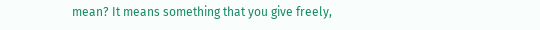mean? It means something that you give freely,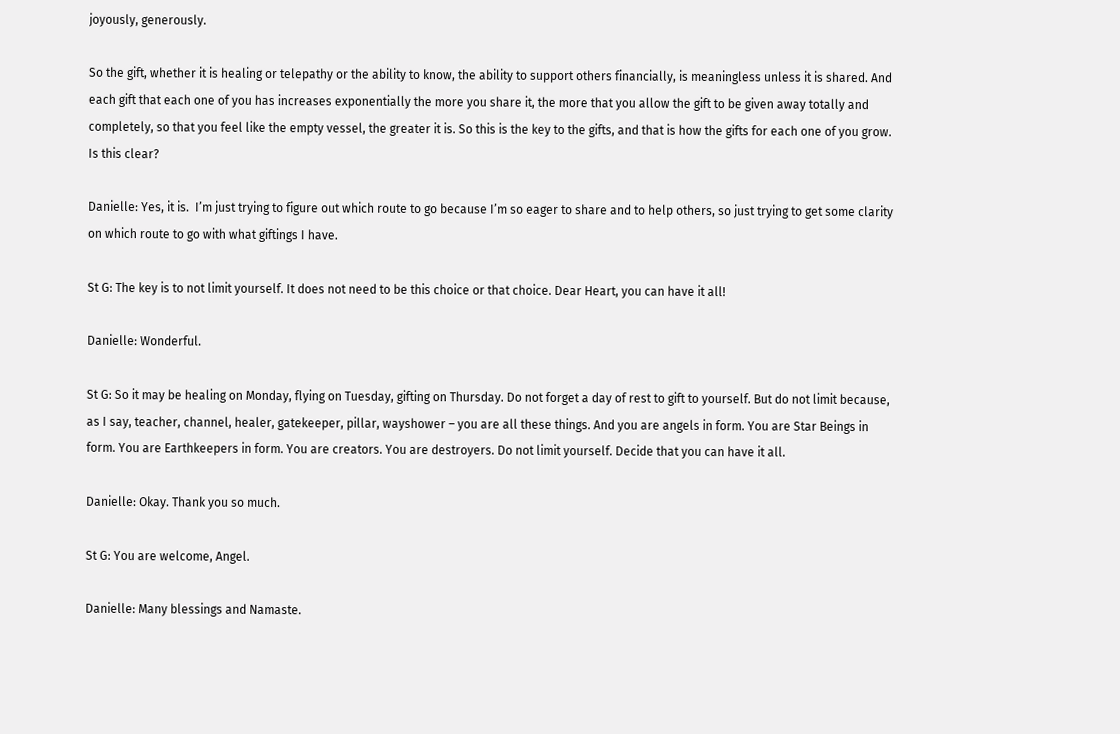joyously, generously.

So the gift, whether it is healing or telepathy or the ability to know, the ability to support others financially, is meaningless unless it is shared. And each gift that each one of you has increases exponentially the more you share it, the more that you allow the gift to be given away totally and completely, so that you feel like the empty vessel, the greater it is. So this is the key to the gifts, and that is how the gifts for each one of you grow. Is this clear?

Danielle: Yes, it is.  I’m just trying to figure out which route to go because I’m so eager to share and to help others, so just trying to get some clarity on which route to go with what giftings I have.

St G: The key is to not limit yourself. It does not need to be this choice or that choice. Dear Heart, you can have it all!

Danielle: Wonderful.

St G: So it may be healing on Monday, flying on Tuesday, gifting on Thursday. Do not forget a day of rest to gift to yourself. But do not limit because, as I say, teacher, channel, healer, gatekeeper, pillar, wayshower – you are all these things. And you are angels in form. You are Star Beings in form. You are Earthkeepers in form. You are creators. You are destroyers. Do not limit yourself. Decide that you can have it all.

Danielle: Okay. Thank you so much.

St G: You are welcome, Angel.

Danielle: Many blessings and Namaste.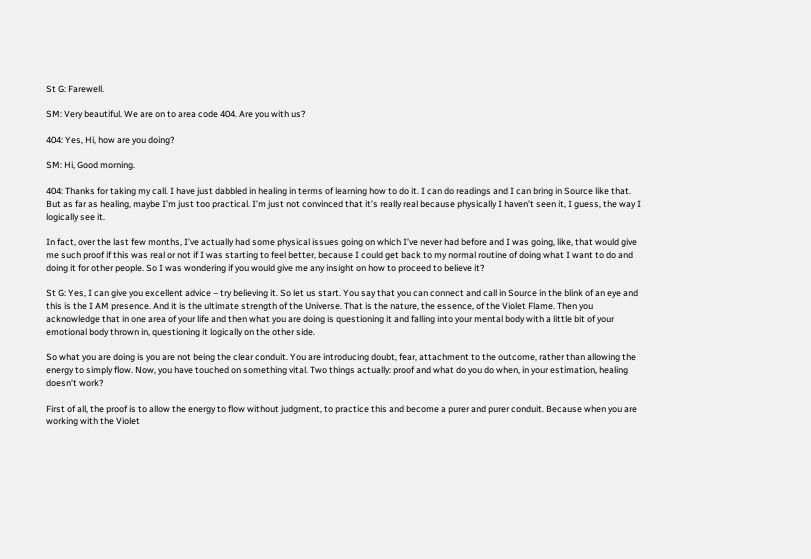St G: Farewell.

SM: Very beautiful. We are on to area code 404. Are you with us?

404: Yes, Hi, how are you doing?

SM: Hi, Good morning.

404: Thanks for taking my call. I have just dabbled in healing in terms of learning how to do it. I can do readings and I can bring in Source like that. But as far as healing, maybe I’m just too practical. I’m just not convinced that it’s really real because physically I haven’t seen it, I guess, the way I logically see it.

In fact, over the last few months, I’ve actually had some physical issues going on which I’ve never had before and I was going, like, that would give me such proof if this was real or not if I was starting to feel better, because I could get back to my normal routine of doing what I want to do and doing it for other people. So I was wondering if you would give me any insight on how to proceed to believe it?

St G: Yes, I can give you excellent advice – try believing it. So let us start. You say that you can connect and call in Source in the blink of an eye and this is the I AM presence. And it is the ultimate strength of the Universe. That is the nature, the essence, of the Violet Flame. Then you acknowledge that in one area of your life and then what you are doing is questioning it and falling into your mental body with a little bit of your emotional body thrown in, questioning it logically on the other side.

So what you are doing is you are not being the clear conduit. You are introducing doubt, fear, attachment to the outcome, rather than allowing the energy to simply flow. Now, you have touched on something vital. Two things actually: proof and what do you do when, in your estimation, healing doesn’t work?

First of all, the proof is to allow the energy to flow without judgment, to practice this and become a purer and purer conduit. Because when you are working with the Violet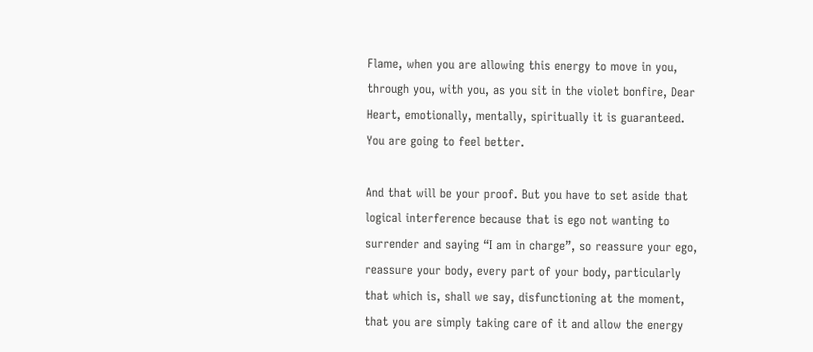Flame, when you are allowing this energy to move in you, through you, with you, as you sit in the violet bonfire, Dear Heart, emotionally, mentally, spiritually it is guaranteed. You are going to feel better.

And that will be your proof. But you have to set aside that logical interference because that is ego not wanting to surrender and saying “I am in charge”, so reassure your ego, reassure your body, every part of your body, particularly that which is, shall we say, disfunctioning at the moment, that you are simply taking care of it and allow the energy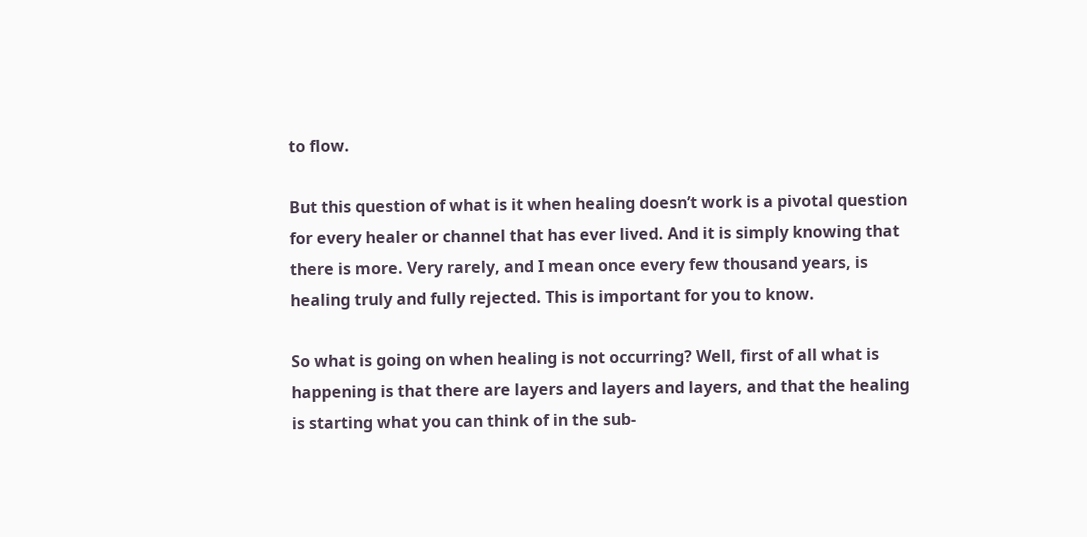to flow.

But this question of what is it when healing doesn’t work is a pivotal question for every healer or channel that has ever lived. And it is simply knowing that there is more. Very rarely, and I mean once every few thousand years, is healing truly and fully rejected. This is important for you to know.

So what is going on when healing is not occurring? Well, first of all what is happening is that there are layers and layers and layers, and that the healing is starting what you can think of in the sub-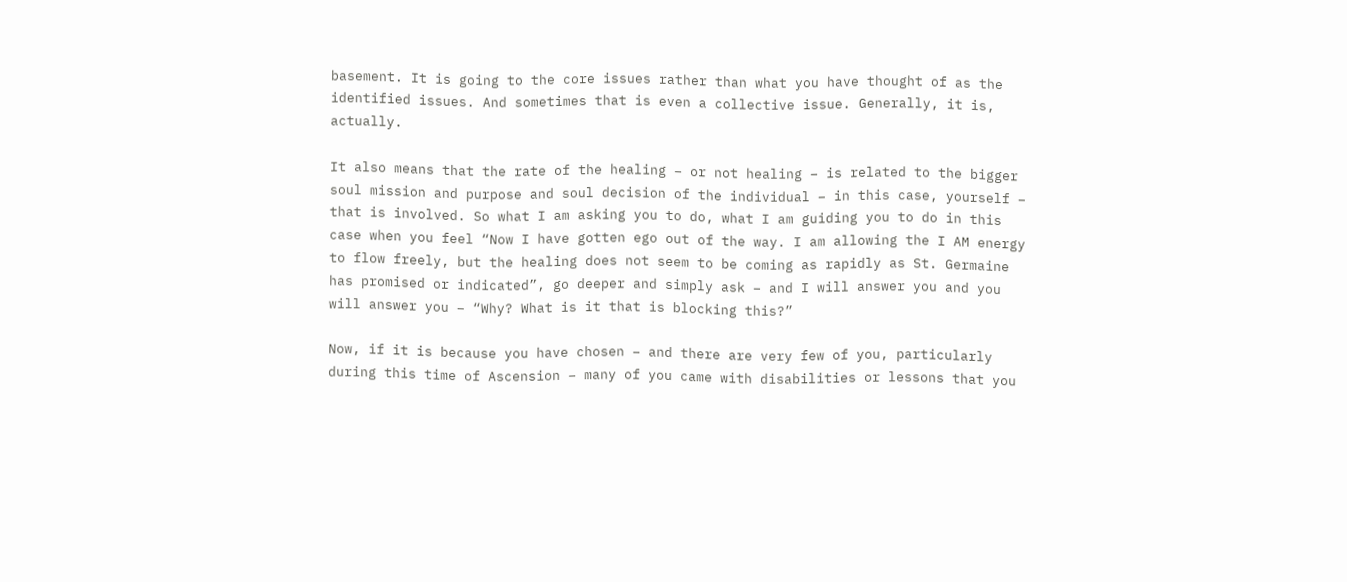basement. It is going to the core issues rather than what you have thought of as the identified issues. And sometimes that is even a collective issue. Generally, it is, actually.

It also means that the rate of the healing – or not healing – is related to the bigger soul mission and purpose and soul decision of the individual – in this case, yourself – that is involved. So what I am asking you to do, what I am guiding you to do in this case when you feel “Now I have gotten ego out of the way. I am allowing the I AM energy to flow freely, but the healing does not seem to be coming as rapidly as St. Germaine has promised or indicated”, go deeper and simply ask – and I will answer you and you will answer you – “Why? What is it that is blocking this?”

Now, if it is because you have chosen – and there are very few of you, particularly during this time of Ascension – many of you came with disabilities or lessons that you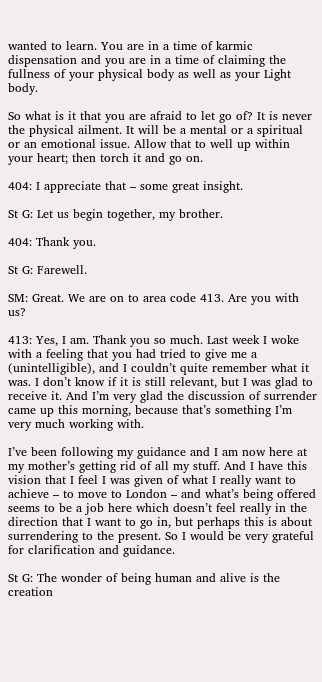wanted to learn. You are in a time of karmic dispensation and you are in a time of claiming the fullness of your physical body as well as your Light body.

So what is it that you are afraid to let go of? It is never the physical ailment. It will be a mental or a spiritual or an emotional issue. Allow that to well up within your heart; then torch it and go on.

404: I appreciate that – some great insight.

St G: Let us begin together, my brother.

404: Thank you.

St G: Farewell.

SM: Great. We are on to area code 413. Are you with us?

413: Yes, I am. Thank you so much. Last week I woke with a feeling that you had tried to give me a (unintelligible), and I couldn’t quite remember what it was. I don’t know if it is still relevant, but I was glad to receive it. And I’m very glad the discussion of surrender came up this morning, because that’s something I’m very much working with.

I’ve been following my guidance and I am now here at my mother’s getting rid of all my stuff. And I have this vision that I feel I was given of what I really want to achieve – to move to London – and what’s being offered seems to be a job here which doesn’t feel really in the direction that I want to go in, but perhaps this is about surrendering to the present. So I would be very grateful for clarification and guidance.

St G: The wonder of being human and alive is the creation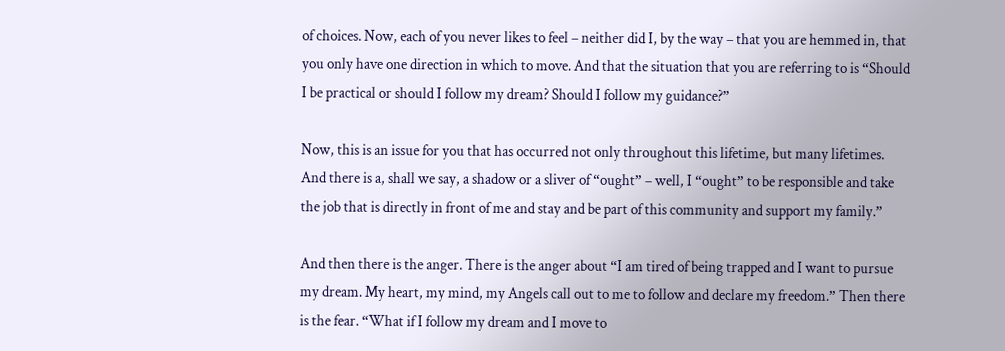of choices. Now, each of you never likes to feel – neither did I, by the way – that you are hemmed in, that you only have one direction in which to move. And that the situation that you are referring to is “Should I be practical or should I follow my dream? Should I follow my guidance?”

Now, this is an issue for you that has occurred not only throughout this lifetime, but many lifetimes. And there is a, shall we say, a shadow or a sliver of “ought” – well, I “ought” to be responsible and take the job that is directly in front of me and stay and be part of this community and support my family.”

And then there is the anger. There is the anger about “I am tired of being trapped and I want to pursue my dream. My heart, my mind, my Angels call out to me to follow and declare my freedom.” Then there is the fear. “What if I follow my dream and I move to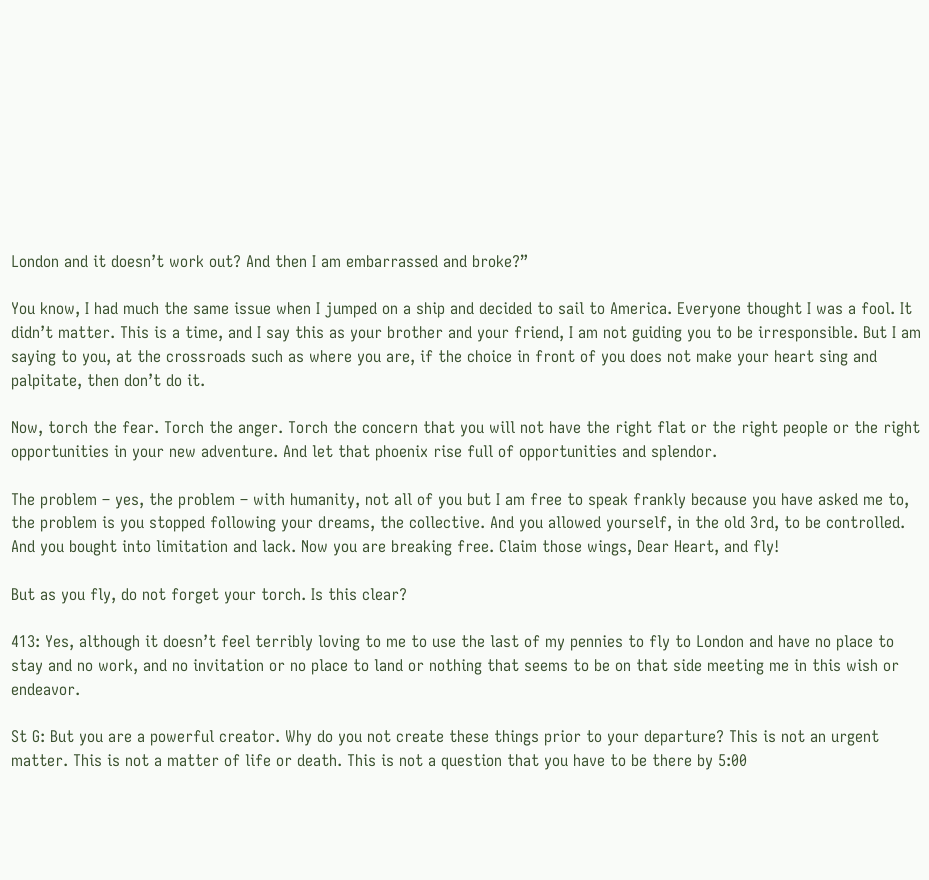London and it doesn’t work out? And then I am embarrassed and broke?”

You know, I had much the same issue when I jumped on a ship and decided to sail to America. Everyone thought I was a fool. It didn’t matter. This is a time, and I say this as your brother and your friend, I am not guiding you to be irresponsible. But I am saying to you, at the crossroads such as where you are, if the choice in front of you does not make your heart sing and palpitate, then don’t do it.

Now, torch the fear. Torch the anger. Torch the concern that you will not have the right flat or the right people or the right opportunities in your new adventure. And let that phoenix rise full of opportunities and splendor.

The problem – yes, the problem – with humanity, not all of you but I am free to speak frankly because you have asked me to, the problem is you stopped following your dreams, the collective. And you allowed yourself, in the old 3rd, to be controlled. And you bought into limitation and lack. Now you are breaking free. Claim those wings, Dear Heart, and fly!

But as you fly, do not forget your torch. Is this clear?

413: Yes, although it doesn’t feel terribly loving to me to use the last of my pennies to fly to London and have no place to stay and no work, and no invitation or no place to land or nothing that seems to be on that side meeting me in this wish or endeavor.

St G: But you are a powerful creator. Why do you not create these things prior to your departure? This is not an urgent matter. This is not a matter of life or death. This is not a question that you have to be there by 5:00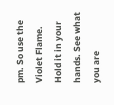pm. So use the Violet Flame. Hold it in your hands. See what you are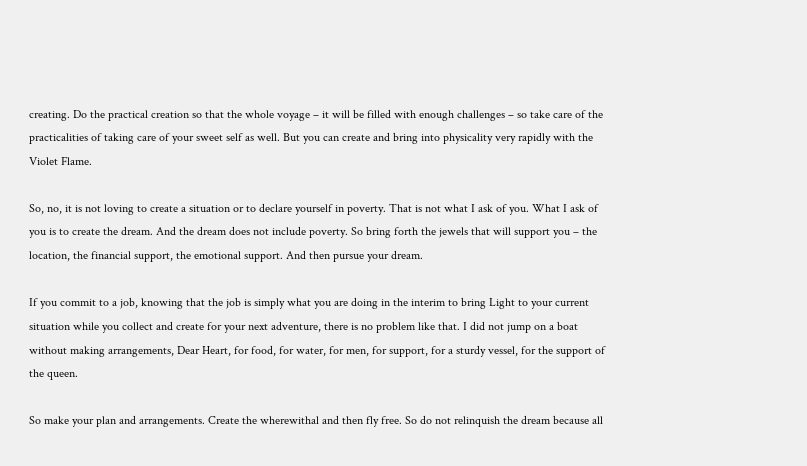creating. Do the practical creation so that the whole voyage – it will be filled with enough challenges – so take care of the practicalities of taking care of your sweet self as well. But you can create and bring into physicality very rapidly with the Violet Flame.

So, no, it is not loving to create a situation or to declare yourself in poverty. That is not what I ask of you. What I ask of you is to create the dream. And the dream does not include poverty. So bring forth the jewels that will support you – the location, the financial support, the emotional support. And then pursue your dream.

If you commit to a job, knowing that the job is simply what you are doing in the interim to bring Light to your current situation while you collect and create for your next adventure, there is no problem like that. I did not jump on a boat without making arrangements, Dear Heart, for food, for water, for men, for support, for a sturdy vessel, for the support of the queen.

So make your plan and arrangements. Create the wherewithal and then fly free. So do not relinquish the dream because all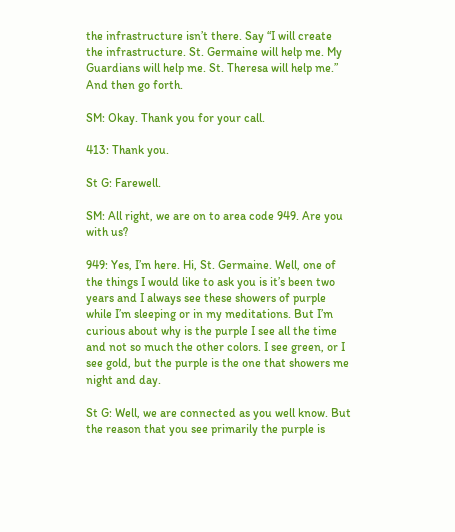the infrastructure isn’t there. Say “I will create the infrastructure. St. Germaine will help me. My Guardians will help me. St. Theresa will help me.” And then go forth.

SM: Okay. Thank you for your call.

413: Thank you.

St G: Farewell.

SM: All right, we are on to area code 949. Are you with us?

949: Yes, I’m here. Hi, St. Germaine. Well, one of the things I would like to ask you is it’s been two years and I always see these showers of purple while I’m sleeping or in my meditations. But I’m curious about why is the purple I see all the time and not so much the other colors. I see green, or I see gold, but the purple is the one that showers me night and day.

St G: Well, we are connected as you well know. But the reason that you see primarily the purple is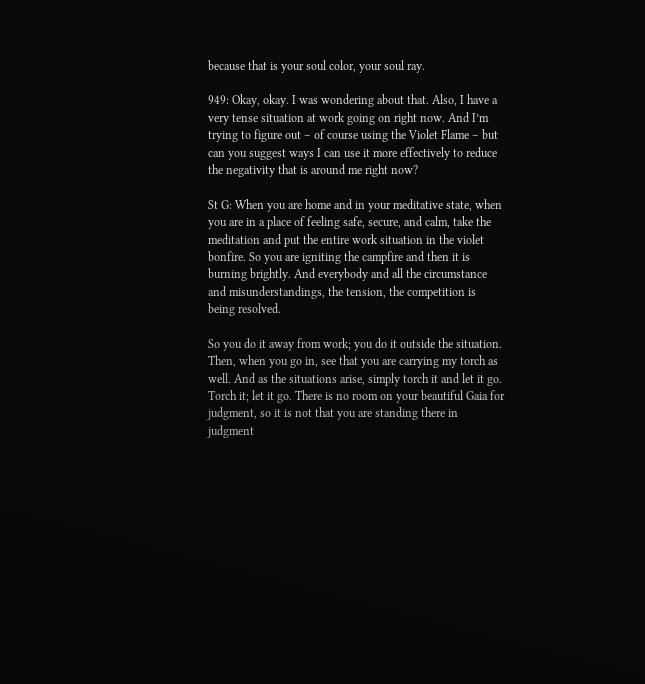because that is your soul color, your soul ray.

949: Okay, okay. I was wondering about that. Also, I have a very tense situation at work going on right now. And I’m trying to figure out – of course using the Violet Flame – but can you suggest ways I can use it more effectively to reduce the negativity that is around me right now?

St G: When you are home and in your meditative state, when you are in a place of feeling safe, secure, and calm, take the meditation and put the entire work situation in the violet bonfire. So you are igniting the campfire and then it is burning brightly. And everybody and all the circumstance and misunderstandings, the tension, the competition is being resolved.

So you do it away from work; you do it outside the situation. Then, when you go in, see that you are carrying my torch as well. And as the situations arise, simply torch it and let it go. Torch it; let it go. There is no room on your beautiful Gaia for judgment, so it is not that you are standing there in judgment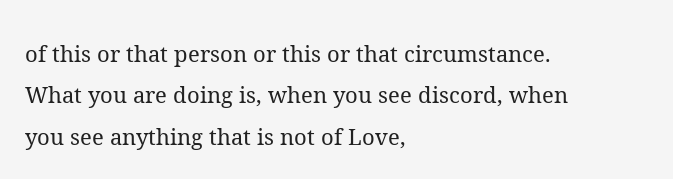of this or that person or this or that circumstance. What you are doing is, when you see discord, when you see anything that is not of Love,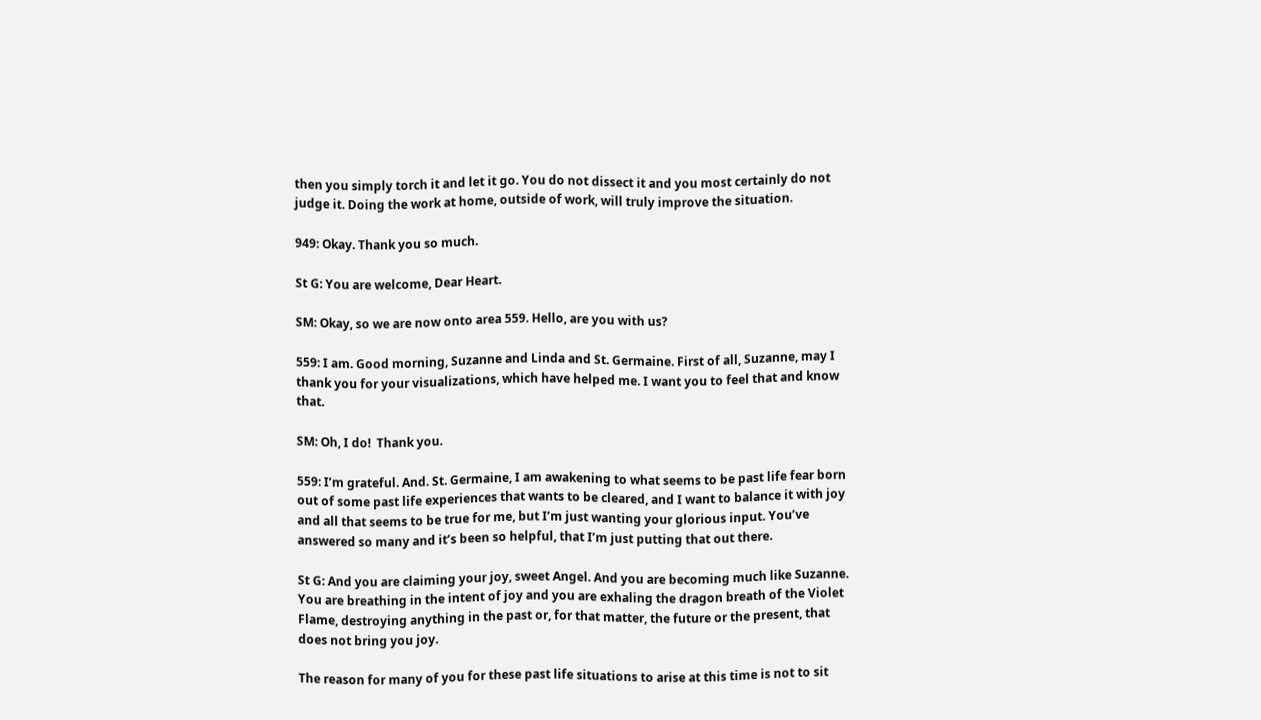then you simply torch it and let it go. You do not dissect it and you most certainly do not judge it. Doing the work at home, outside of work, will truly improve the situation.

949: Okay. Thank you so much.

St G: You are welcome, Dear Heart.

SM: Okay, so we are now onto area 559. Hello, are you with us?

559: I am. Good morning, Suzanne and Linda and St. Germaine. First of all, Suzanne, may I thank you for your visualizations, which have helped me. I want you to feel that and know that.

SM: Oh, I do!  Thank you.

559: I’m grateful. And. St. Germaine, I am awakening to what seems to be past life fear born out of some past life experiences that wants to be cleared, and I want to balance it with joy and all that seems to be true for me, but I’m just wanting your glorious input. You’ve answered so many and it’s been so helpful, that I’m just putting that out there.

St G: And you are claiming your joy, sweet Angel. And you are becoming much like Suzanne. You are breathing in the intent of joy and you are exhaling the dragon breath of the Violet Flame, destroying anything in the past or, for that matter, the future or the present, that does not bring you joy.

The reason for many of you for these past life situations to arise at this time is not to sit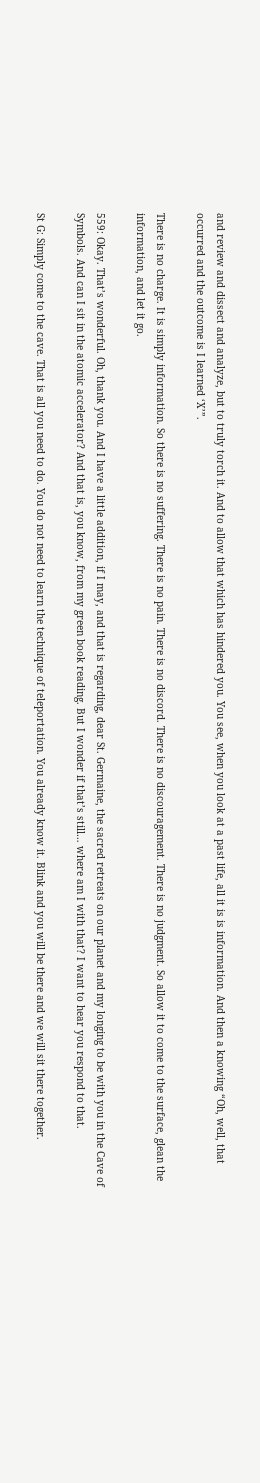and review and dissect and analyze, but to truly torch it. And to allow that which has hindered you. You see, when you look at a past life, all it is is information. And then a knowing “Oh, well, that occurred and the outcome is I learned ‘X’”.

There is no charge. It is simply information. So there is no suffering. There is no pain. There is no discord. There is no discouragement. There is no judgment. So allow it to come to the surface, glean the information, and let it go.

559: Okay. That’s wonderful. Oh, thank you. And I have a little addition, if I may, and that is regarding, dear St. Germaine, the sacred retreats on our planet and my longing to be with you in the Cave of Symbols. And can I sit in the atomic accelerator? And that is, you know, from my green book reading. But I wonder if that’s still… where am I with that? I want to hear you respond to that.

St G: Simply come to the cave. That is all you need to do. You do not need to learn the technique of teleportation. You already know it. Blink and you will be there and we will sit there together.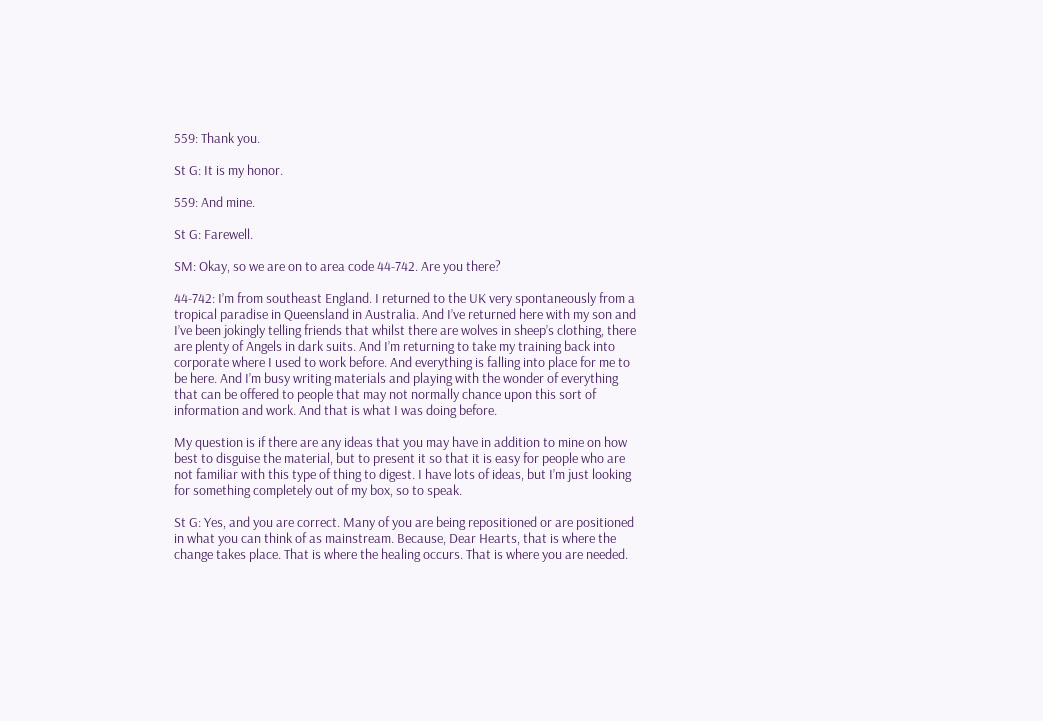559: Thank you.

St G: It is my honor.

559: And mine.

St G: Farewell.

SM: Okay, so we are on to area code 44-742. Are you there?

44-742: I’m from southeast England. I returned to the UK very spontaneously from a tropical paradise in Queensland in Australia. And I’ve returned here with my son and I’ve been jokingly telling friends that whilst there are wolves in sheep’s clothing, there are plenty of Angels in dark suits. And I’m returning to take my training back into corporate where I used to work before. And everything is falling into place for me to be here. And I’m busy writing materials and playing with the wonder of everything that can be offered to people that may not normally chance upon this sort of information and work. And that is what I was doing before.

My question is if there are any ideas that you may have in addition to mine on how best to disguise the material, but to present it so that it is easy for people who are not familiar with this type of thing to digest. I have lots of ideas, but I’m just looking for something completely out of my box, so to speak.

St G: Yes, and you are correct. Many of you are being repositioned or are positioned in what you can think of as mainstream. Because, Dear Hearts, that is where the change takes place. That is where the healing occurs. That is where you are needed.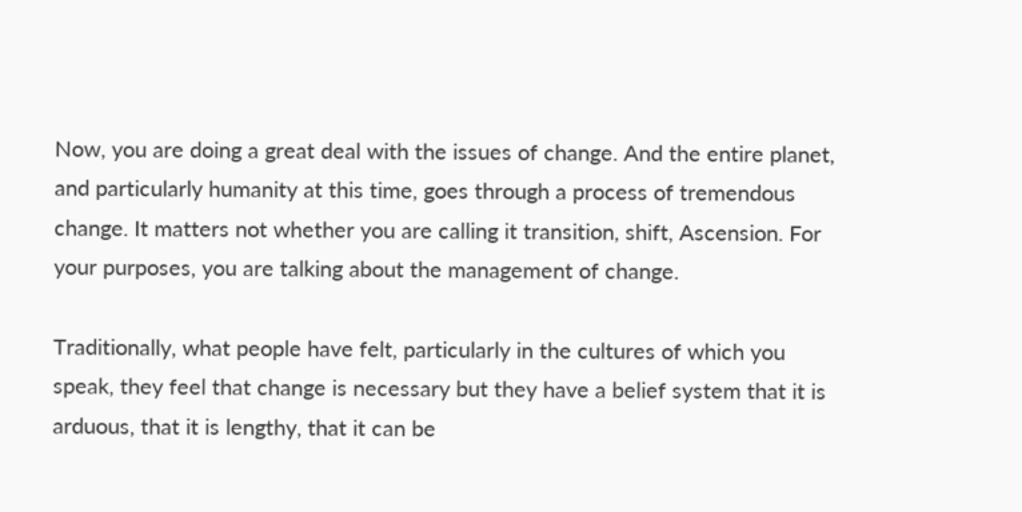Now, you are doing a great deal with the issues of change. And the entire planet, and particularly humanity at this time, goes through a process of tremendous change. It matters not whether you are calling it transition, shift, Ascension. For your purposes, you are talking about the management of change.

Traditionally, what people have felt, particularly in the cultures of which you speak, they feel that change is necessary but they have a belief system that it is arduous, that it is lengthy, that it can be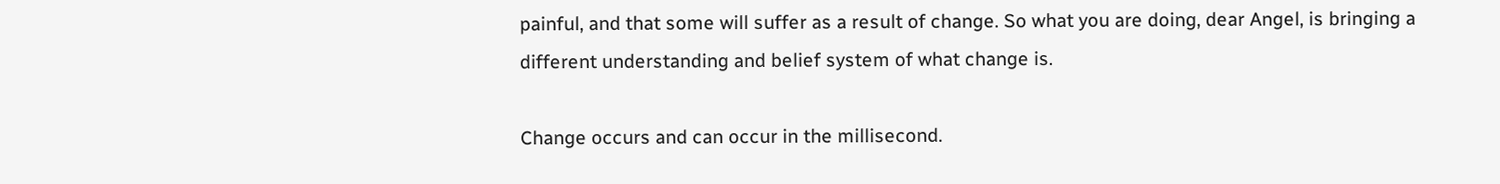painful, and that some will suffer as a result of change. So what you are doing, dear Angel, is bringing a different understanding and belief system of what change is.

Change occurs and can occur in the millisecond.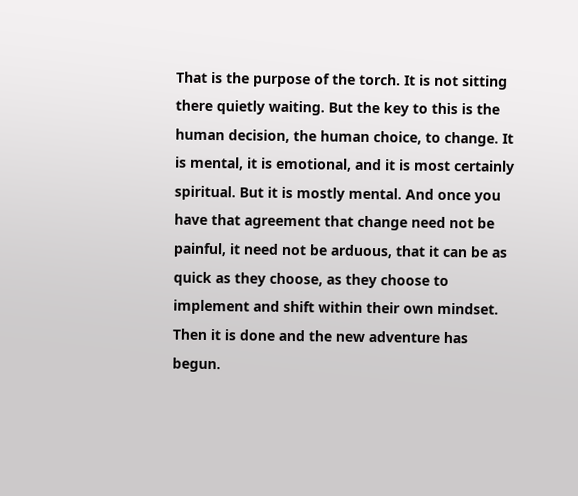That is the purpose of the torch. It is not sitting there quietly waiting. But the key to this is the human decision, the human choice, to change. It is mental, it is emotional, and it is most certainly spiritual. But it is mostly mental. And once you have that agreement that change need not be painful, it need not be arduous, that it can be as quick as they choose, as they choose to implement and shift within their own mindset. Then it is done and the new adventure has begun.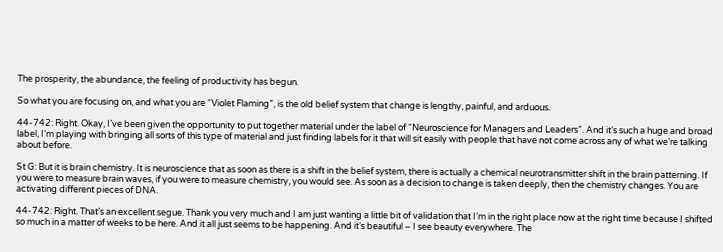The prosperity, the abundance, the feeling of productivity has begun.

So what you are focusing on, and what you are “Violet Flaming”, is the old belief system that change is lengthy, painful, and arduous.

44-742: Right. Okay, I’ve been given the opportunity to put together material under the label of “Neuroscience for Managers and Leaders”. And it’s such a huge and broad label, I’m playing with bringing all sorts of this type of material and just finding labels for it that will sit easily with people that have not come across any of what we’re talking about before.

St G: But it is brain chemistry. It is neuroscience that as soon as there is a shift in the belief system, there is actually a chemical neurotransmitter shift in the brain patterning. If you were to measure brain waves, if you were to measure chemistry, you would see. As soon as a decision to change is taken deeply, then the chemistry changes. You are activating different pieces of DNA.

44-742: Right. That’s an excellent segue. Thank you very much and I am just wanting a little bit of validation that I’m in the right place now at the right time because I shifted so much in a matter of weeks to be here. And it all just seems to be happening. And it’s beautiful – I see beauty everywhere. The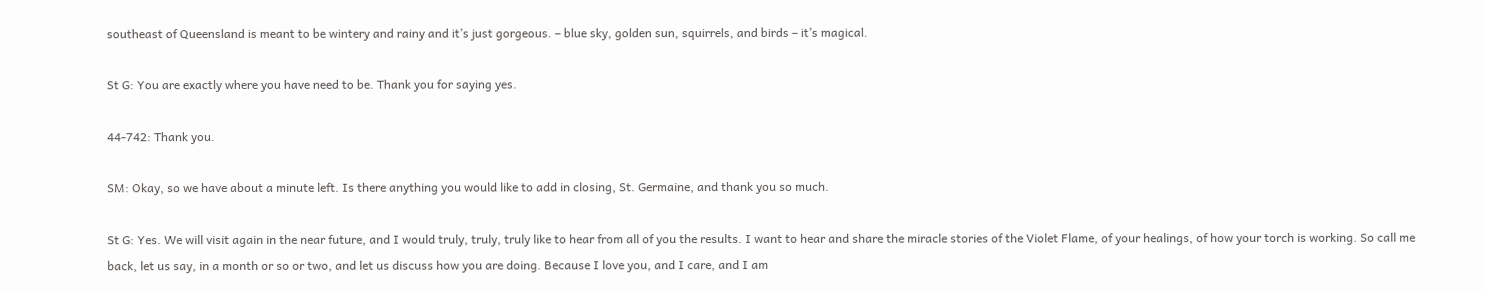southeast of Queensland is meant to be wintery and rainy and it’s just gorgeous. – blue sky, golden sun, squirrels, and birds – it’s magical.

St G: You are exactly where you have need to be. Thank you for saying yes.

44-742: Thank you.

SM: Okay, so we have about a minute left. Is there anything you would like to add in closing, St. Germaine, and thank you so much.

St G: Yes. We will visit again in the near future, and I would truly, truly, truly like to hear from all of you the results. I want to hear and share the miracle stories of the Violet Flame, of your healings, of how your torch is working. So call me back, let us say, in a month or so or two, and let us discuss how you are doing. Because I love you, and I care, and I am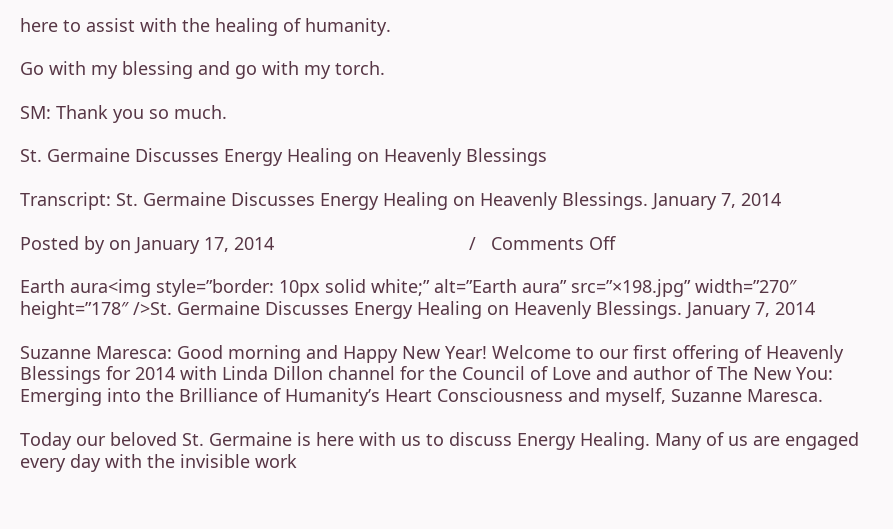here to assist with the healing of humanity.

Go with my blessing and go with my torch.

SM: Thank you so much.

St. Germaine Discusses Energy Healing on Heavenly Blessings

Transcript: St. Germaine Discusses Energy Healing on Heavenly Blessings. January 7, 2014

Posted by on January 17, 2014                                       /   Comments Off

Earth aura<img style=”border: 10px solid white;” alt=”Earth aura” src=”×198.jpg” width=”270″ height=”178″ />St. Germaine Discusses Energy Healing on Heavenly Blessings. January 7, 2014

Suzanne Maresca: Good morning and Happy New Year! Welcome to our first offering of Heavenly Blessings for 2014 with Linda Dillon channel for the Council of Love and author of The New You: Emerging into the Brilliance of Humanity’s Heart Consciousness and myself, Suzanne Maresca.

Today our beloved St. Germaine is here with us to discuss Energy Healing. Many of us are engaged every day with the invisible work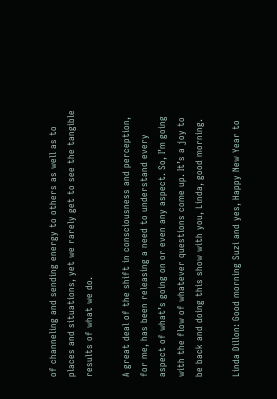of channeling and sending energy to others as well as to places and situations, yet we rarely get to see the tangible results of what we do.

A great deal of the shift in consciousness and perception, for me, has been releasing a need to understand every aspect of what’s going on or even any aspect. So, I’m going with the flow of whatever questions come up. It’s a joy to be back and doing this show with you, Linda, good morning.

Linda Dillon: Good morning Suzi and yes, Happy New Year to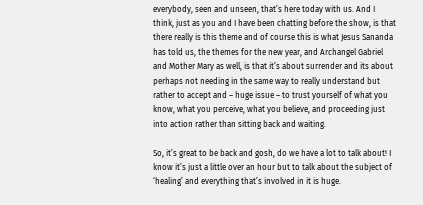everybody, seen and unseen, that’s here today with us. And I think, just as you and I have been chatting before the show, is that there really is this theme and of course this is what Jesus Sananda has told us, the themes for the new year, and Archangel Gabriel and Mother Mary as well, is that it’s about surrender and its about perhaps not needing in the same way to really understand but rather to accept and – huge issue – to trust yourself of what you know, what you perceive, what you believe, and proceeding just into action rather than sitting back and waiting.

So, it’s great to be back and gosh, do we have a lot to talk about! I know it’s just a little over an hour but to talk about the subject of ‘healing’ and everything that’s involved in it is huge.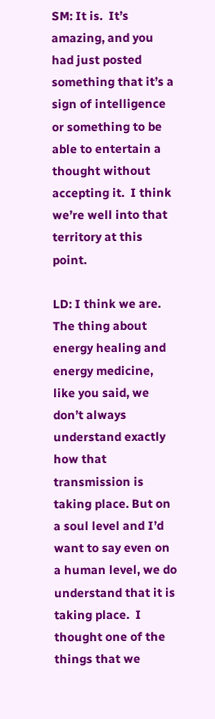SM: It is.  It’s amazing, and you had just posted something that it’s a sign of intelligence or something to be able to entertain a thought without accepting it.  I think we’re well into that territory at this point.

LD: I think we are.  The thing about energy healing and energy medicine, like you said, we don’t always understand exactly how that transmission is taking place. But on a soul level and I’d want to say even on a human level, we do understand that it is taking place.  I thought one of the things that we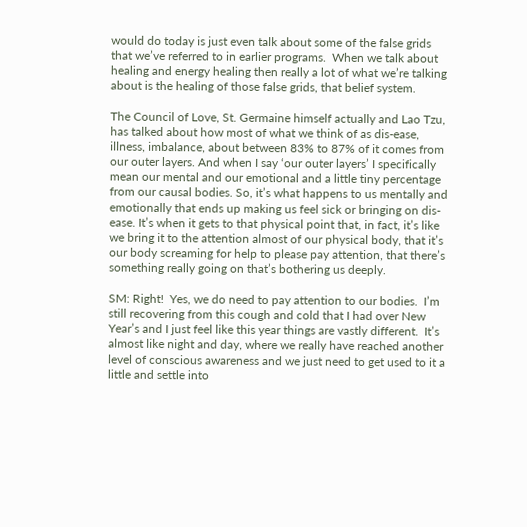would do today is just even talk about some of the false grids that we’ve referred to in earlier programs.  When we talk about healing and energy healing then really a lot of what we’re talking about is the healing of those false grids, that belief system.

The Council of Love, St. Germaine himself actually and Lao Tzu, has talked about how most of what we think of as dis-ease, illness, imbalance, about between 83% to 87% of it comes from our outer layers. And when I say ‘our outer layers’ I specifically mean our mental and our emotional and a little tiny percentage from our causal bodies. So, it’s what happens to us mentally and emotionally that ends up making us feel sick or bringing on dis-ease. It’s when it gets to that physical point that, in fact, it’s like we bring it to the attention almost of our physical body, that it’s our body screaming for help to please pay attention, that there’s something really going on that’s bothering us deeply.

SM: Right!  Yes, we do need to pay attention to our bodies.  I’m still recovering from this cough and cold that I had over New Year’s and I just feel like this year things are vastly different.  It’s almost like night and day, where we really have reached another level of conscious awareness and we just need to get used to it a little and settle into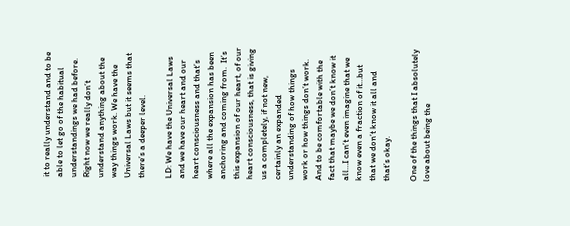it to really understand and to be able to let go of the habitual understandings we had before.  Right now we really don’t understand anything about the way things work. We have the Universal Laws but it seems that there’s a deeper level.

LD: We have the Universal Laws and we have our heart and our heart consciousness and that’s where all the expansion has been anchoring and coming from.  It’s this expansion of our heart, of our heart consciousness, that is giving us a completely, if not new, certainly an expanded understanding of how things work or how things don’t work. And to be comfortable with the fact that maybe we don’t know it all…I can’t even imagine that we know even a fraction of it…but that we don’t know it all and that’s okay.

One of the things that I absolutely love about being the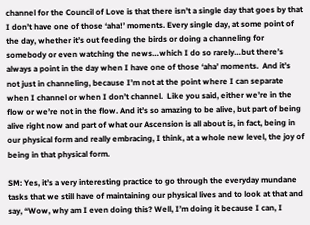channel for the Council of Love is that there isn’t a single day that goes by that I don’t have one of those ‘aha!’ moments. Every single day, at some point of the day, whether it’s out feeding the birds or doing a channeling for somebody or even watching the news…which I do so rarely…but there’s always a point in the day when I have one of those ‘aha’ moments.  And it’s not just in channeling, because I’m not at the point where I can separate when I channel or when I don’t channel.  Like you said, either we’re in the flow or we’re not in the flow. And it’s so amazing to be alive, but part of being alive right now and part of what our Ascension is all about is, in fact, being in our physical form and really embracing, I think, at a whole new level, the joy of being in that physical form.

SM: Yes, it’s a very interesting practice to go through the everyday mundane tasks that we still have of maintaining our physical lives and to look at that and say, “Wow, why am I even doing this? Well, I’m doing it because I can, I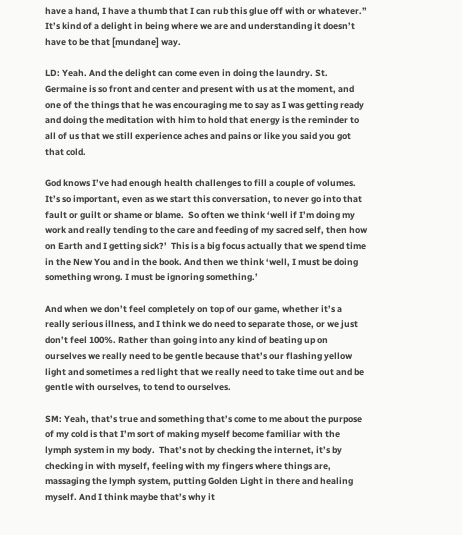have a hand, I have a thumb that I can rub this glue off with or whatever.” It’s kind of a delight in being where we are and understanding it doesn’t have to be that [mundane] way.

LD: Yeah. And the delight can come even in doing the laundry. St. Germaine is so front and center and present with us at the moment, and one of the things that he was encouraging me to say as I was getting ready and doing the meditation with him to hold that energy is the reminder to all of us that we still experience aches and pains or like you said you got that cold.

God knows I’ve had enough health challenges to fill a couple of volumes.  It’s so important, even as we start this conversation, to never go into that fault or guilt or shame or blame.  So often we think ‘well if I’m doing my work and really tending to the care and feeding of my sacred self, then how on Earth and I getting sick?’  This is a big focus actually that we spend time in the New You and in the book. And then we think ‘well, I must be doing something wrong. I must be ignoring something.’

And when we don’t feel completely on top of our game, whether it’s a really serious illness, and I think we do need to separate those, or we just don’t feel 100%. Rather than going into any kind of beating up on ourselves we really need to be gentle because that’s our flashing yellow light and sometimes a red light that we really need to take time out and be gentle with ourselves, to tend to ourselves.

SM: Yeah, that’s true and something that’s come to me about the purpose of my cold is that I’m sort of making myself become familiar with the lymph system in my body.  That’s not by checking the internet, it’s by checking in with myself, feeling with my fingers where things are, massaging the lymph system, putting Golden Light in there and healing myself. And I think maybe that’s why it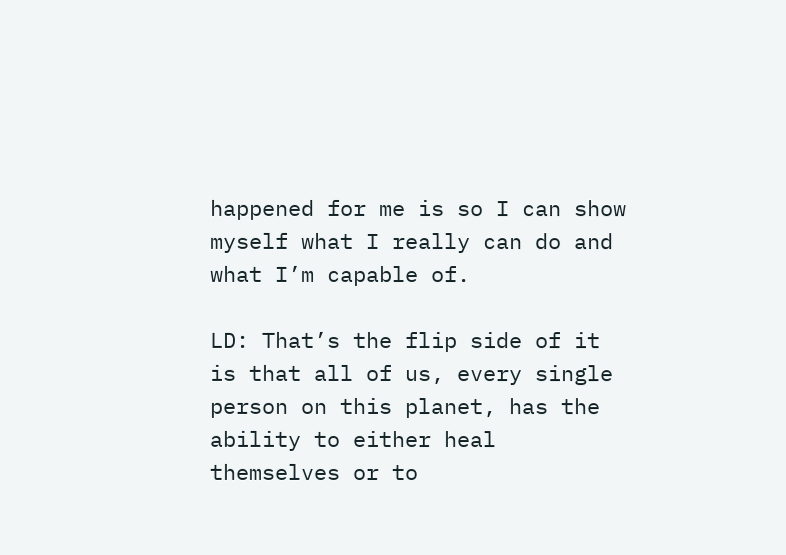happened for me is so I can show myself what I really can do and what I’m capable of.

LD: That’s the flip side of it is that all of us, every single person on this planet, has the ability to either heal themselves or to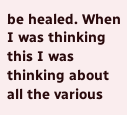be healed. When I was thinking this I was thinking about all the various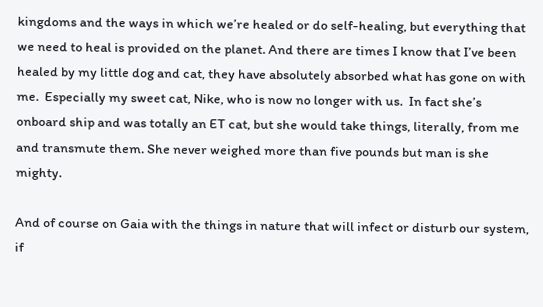kingdoms and the ways in which we’re healed or do self-healing, but everything that we need to heal is provided on the planet. And there are times I know that I’ve been healed by my little dog and cat, they have absolutely absorbed what has gone on with me.  Especially my sweet cat, Nike, who is now no longer with us.  In fact she’s onboard ship and was totally an ET cat, but she would take things, literally, from me and transmute them. She never weighed more than five pounds but man is she mighty.

And of course on Gaia with the things in nature that will infect or disturb our system, if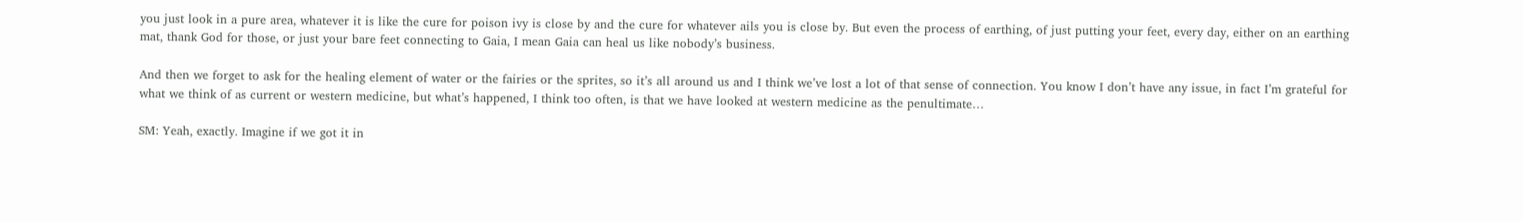you just look in a pure area, whatever it is like the cure for poison ivy is close by and the cure for whatever ails you is close by. But even the process of earthing, of just putting your feet, every day, either on an earthing mat, thank God for those, or just your bare feet connecting to Gaia, I mean Gaia can heal us like nobody’s business.

And then we forget to ask for the healing element of water or the fairies or the sprites, so it’s all around us and I think we’ve lost a lot of that sense of connection. You know I don’t have any issue, in fact I’m grateful for what we think of as current or western medicine, but what’s happened, I think too often, is that we have looked at western medicine as the penultimate…

SM: Yeah, exactly. Imagine if we got it in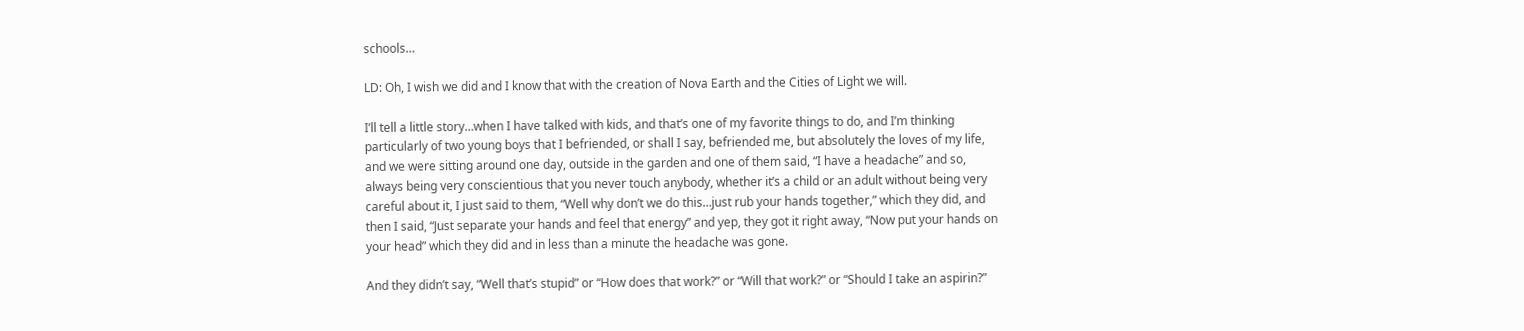schools…

LD: Oh, I wish we did and I know that with the creation of Nova Earth and the Cities of Light we will.

I’ll tell a little story…when I have talked with kids, and that’s one of my favorite things to do, and I’m thinking particularly of two young boys that I befriended, or shall I say, befriended me, but absolutely the loves of my life, and we were sitting around one day, outside in the garden and one of them said, “I have a headache” and so, always being very conscientious that you never touch anybody, whether it’s a child or an adult without being very careful about it, I just said to them, “Well why don’t we do this…just rub your hands together,” which they did, and then I said, “Just separate your hands and feel that energy” and yep, they got it right away, “Now put your hands on your head” which they did and in less than a minute the headache was gone.

And they didn’t say, “Well that’s stupid” or “How does that work?” or “Will that work?” or “Should I take an aspirin?”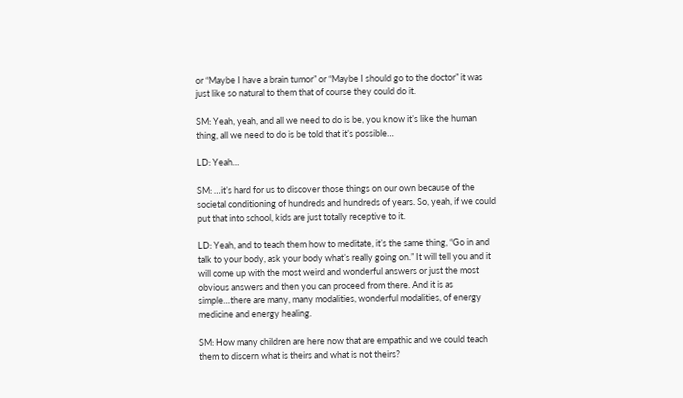or “Maybe I have a brain tumor” or “Maybe I should go to the doctor” it was just like so natural to them that of course they could do it.

SM: Yeah, yeah, and all we need to do is be, you know it’s like the human thing, all we need to do is be told that it’s possible…

LD: Yeah…

SM: …it’s hard for us to discover those things on our own because of the societal conditioning of hundreds and hundreds of years. So, yeah, if we could put that into school, kids are just totally receptive to it.

LD: Yeah, and to teach them how to meditate, it’s the same thing, “Go in and talk to your body, ask your body what’s really going on.” It will tell you and it will come up with the most weird and wonderful answers or just the most obvious answers and then you can proceed from there. And it is as simple…there are many, many modalities, wonderful modalities, of energy medicine and energy healing.

SM: How many children are here now that are empathic and we could teach them to discern what is theirs and what is not theirs?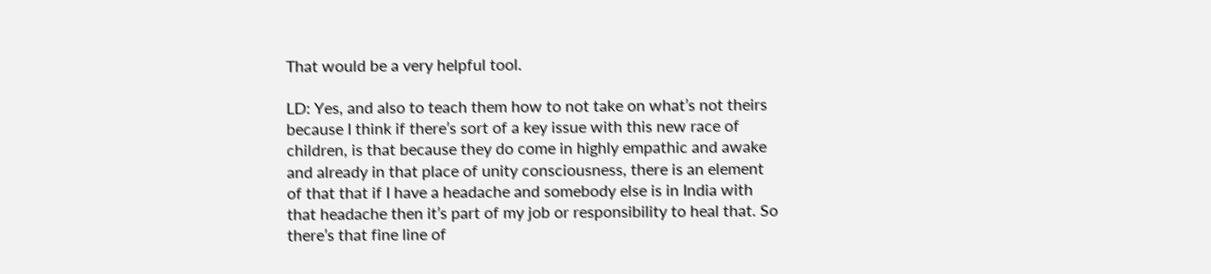That would be a very helpful tool.

LD: Yes, and also to teach them how to not take on what’s not theirs because I think if there’s sort of a key issue with this new race of children, is that because they do come in highly empathic and awake and already in that place of unity consciousness, there is an element of that that if I have a headache and somebody else is in India with that headache then it’s part of my job or responsibility to heal that. So there’s that fine line of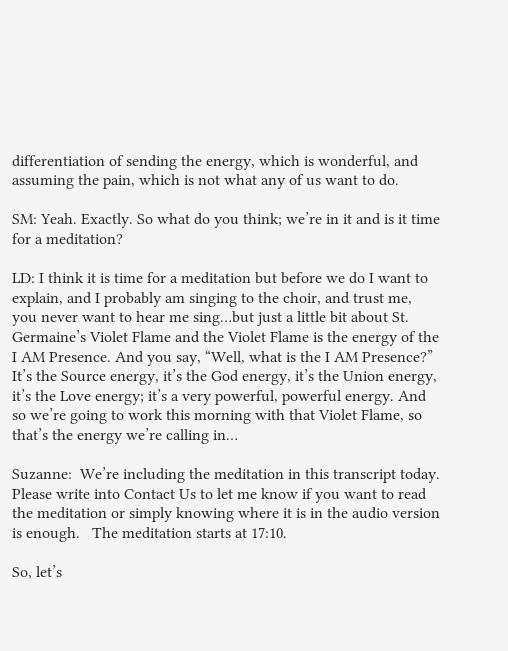differentiation of sending the energy, which is wonderful, and assuming the pain, which is not what any of us want to do.

SM: Yeah. Exactly. So what do you think; we’re in it and is it time for a meditation?

LD: I think it is time for a meditation but before we do I want to explain, and I probably am singing to the choir, and trust me, you never want to hear me sing…but just a little bit about St. Germaine’s Violet Flame and the Violet Flame is the energy of the I AM Presence. And you say, “Well, what is the I AM Presence?” It’s the Source energy, it’s the God energy, it’s the Union energy, it’s the Love energy; it’s a very powerful, powerful energy. And so we’re going to work this morning with that Violet Flame, so that’s the energy we’re calling in…

Suzanne:  We’re including the meditation in this transcript today.  Please write into Contact Us to let me know if you want to read the meditation or simply knowing where it is in the audio version is enough.   The meditation starts at 17:10.

So, let’s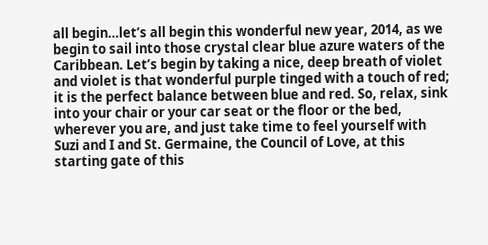all begin…let’s all begin this wonderful new year, 2014, as we begin to sail into those crystal clear blue azure waters of the Caribbean. Let’s begin by taking a nice, deep breath of violet and violet is that wonderful purple tinged with a touch of red; it is the perfect balance between blue and red. So, relax, sink into your chair or your car seat or the floor or the bed, wherever you are, and just take time to feel yourself with Suzi and I and St. Germaine, the Council of Love, at this starting gate of this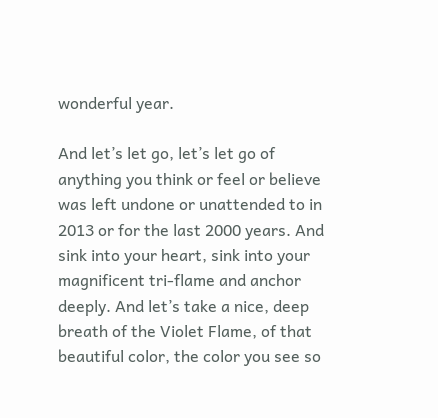wonderful year.

And let’s let go, let’s let go of anything you think or feel or believe was left undone or unattended to in 2013 or for the last 2000 years. And sink into your heart, sink into your magnificent tri-flame and anchor deeply. And let’s take a nice, deep breath of the Violet Flame, of that beautiful color, the color you see so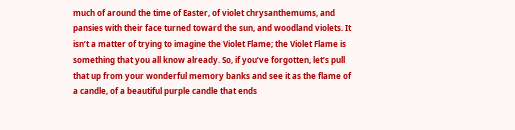much of around the time of Easter, of violet chrysanthemums, and pansies with their face turned toward the sun, and woodland violets. It isn’t a matter of trying to imagine the Violet Flame; the Violet Flame is something that you all know already. So, if you’ve forgotten, let’s pull that up from your wonderful memory banks and see it as the flame of a candle, of a beautiful purple candle that ends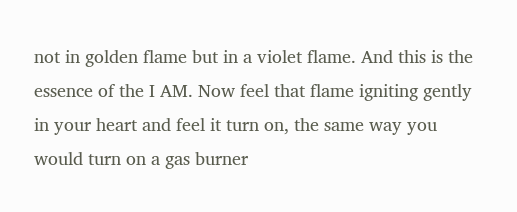not in golden flame but in a violet flame. And this is the essence of the I AM. Now feel that flame igniting gently in your heart and feel it turn on, the same way you would turn on a gas burner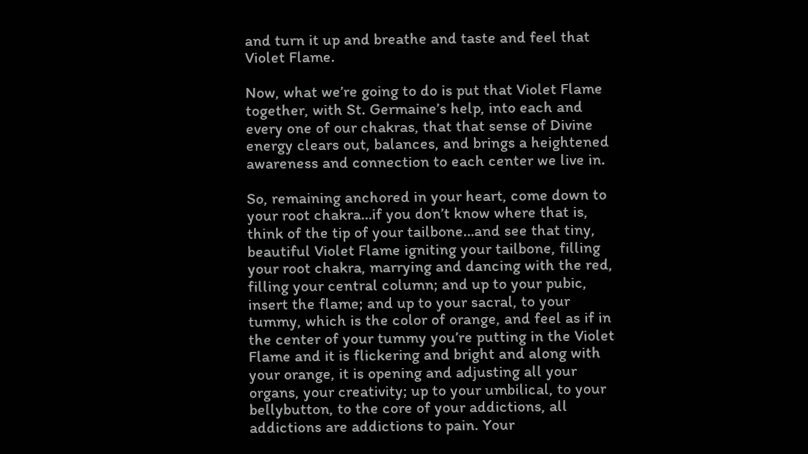and turn it up and breathe and taste and feel that Violet Flame.

Now, what we’re going to do is put that Violet Flame together, with St. Germaine’s help, into each and every one of our chakras, that that sense of Divine energy clears out, balances, and brings a heightened awareness and connection to each center we live in.

So, remaining anchored in your heart, come down to your root chakra…if you don’t know where that is, think of the tip of your tailbone…and see that tiny, beautiful Violet Flame igniting your tailbone, filling your root chakra, marrying and dancing with the red, filling your central column; and up to your pubic, insert the flame; and up to your sacral, to your tummy, which is the color of orange, and feel as if in the center of your tummy you’re putting in the Violet Flame and it is flickering and bright and along with your orange, it is opening and adjusting all your organs, your creativity; up to your umbilical, to your bellybutton, to the core of your addictions, all addictions are addictions to pain. Your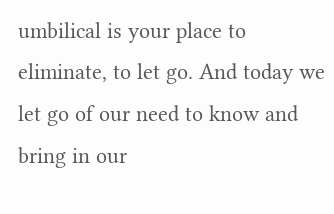umbilical is your place to eliminate, to let go. And today we let go of our need to know and bring in our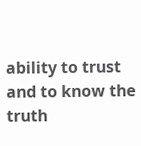ability to trust and to know the truth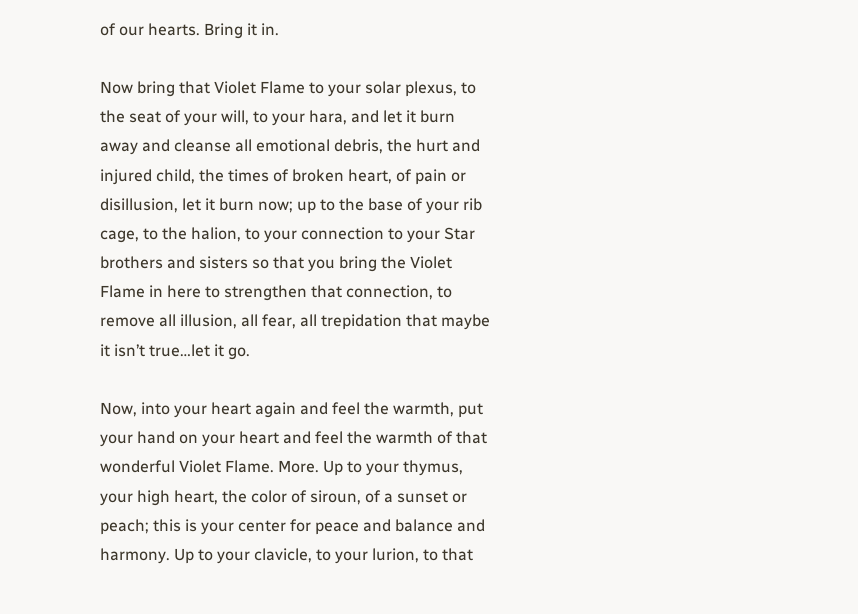of our hearts. Bring it in.

Now bring that Violet Flame to your solar plexus, to the seat of your will, to your hara, and let it burn away and cleanse all emotional debris, the hurt and injured child, the times of broken heart, of pain or disillusion, let it burn now; up to the base of your rib cage, to the halion, to your connection to your Star brothers and sisters so that you bring the Violet Flame in here to strengthen that connection, to remove all illusion, all fear, all trepidation that maybe it isn’t true…let it go.

Now, into your heart again and feel the warmth, put your hand on your heart and feel the warmth of that wonderful Violet Flame. More. Up to your thymus, your high heart, the color of siroun, of a sunset or peach; this is your center for peace and balance and harmony. Up to your clavicle, to your lurion, to that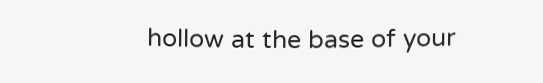hollow at the base of your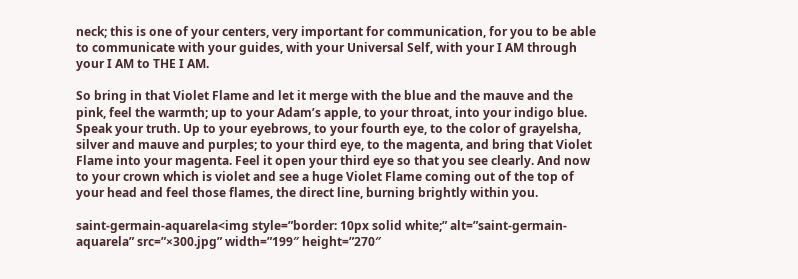neck; this is one of your centers, very important for communication, for you to be able to communicate with your guides, with your Universal Self, with your I AM through your I AM to THE I AM.

So bring in that Violet Flame and let it merge with the blue and the mauve and the pink, feel the warmth; up to your Adam’s apple, to your throat, into your indigo blue. Speak your truth. Up to your eyebrows, to your fourth eye, to the color of grayelsha, silver and mauve and purples; to your third eye, to the magenta, and bring that Violet Flame into your magenta. Feel it open your third eye so that you see clearly. And now to your crown which is violet and see a huge Violet Flame coming out of the top of your head and feel those flames, the direct line, burning brightly within you.

saint-germain-aquarela<img style=”border: 10px solid white;” alt=”saint-germain-aquarela” src=”×300.jpg” width=”199″ height=”270″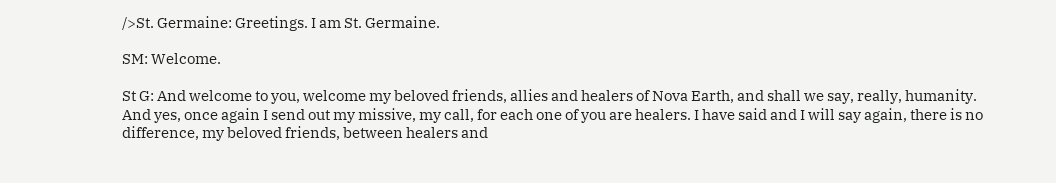/>St. Germaine: Greetings. I am St. Germaine.

SM: Welcome.

St G: And welcome to you, welcome my beloved friends, allies and healers of Nova Earth, and shall we say, really, humanity. And yes, once again I send out my missive, my call, for each one of you are healers. I have said and I will say again, there is no difference, my beloved friends, between healers and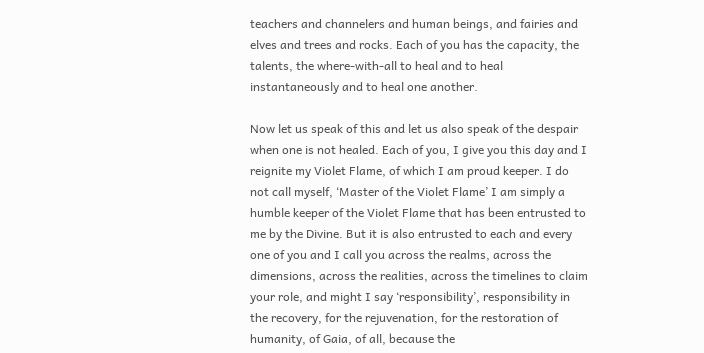teachers and channelers and human beings, and fairies and elves and trees and rocks. Each of you has the capacity, the talents, the where-with-all to heal and to heal instantaneously and to heal one another.

Now let us speak of this and let us also speak of the despair when one is not healed. Each of you, I give you this day and I reignite my Violet Flame, of which I am proud keeper. I do not call myself, ‘Master of the Violet Flame’ I am simply a humble keeper of the Violet Flame that has been entrusted to me by the Divine. But it is also entrusted to each and every one of you and I call you across the realms, across the dimensions, across the realities, across the timelines to claim your role, and might I say ‘responsibility’, responsibility in the recovery, for the rejuvenation, for the restoration of humanity, of Gaia, of all, because the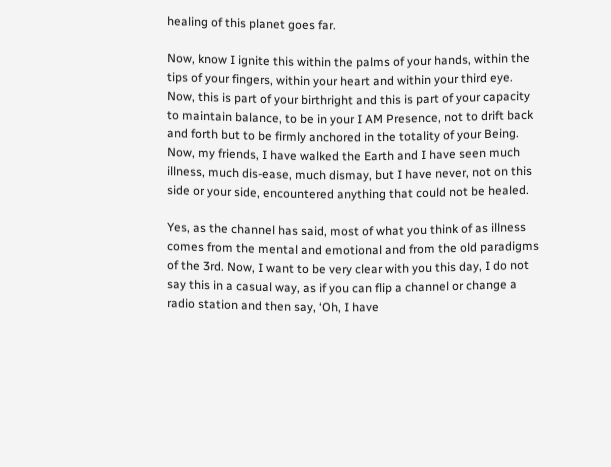healing of this planet goes far.

Now, know I ignite this within the palms of your hands, within the tips of your fingers, within your heart and within your third eye. Now, this is part of your birthright and this is part of your capacity to maintain balance, to be in your I AM Presence, not to drift back and forth but to be firmly anchored in the totality of your Being. Now, my friends, I have walked the Earth and I have seen much illness, much dis-ease, much dismay, but I have never, not on this side or your side, encountered anything that could not be healed.

Yes, as the channel has said, most of what you think of as illness comes from the mental and emotional and from the old paradigms of the 3rd. Now, I want to be very clear with you this day, I do not say this in a casual way, as if you can flip a channel or change a radio station and then say, ‘Oh, I have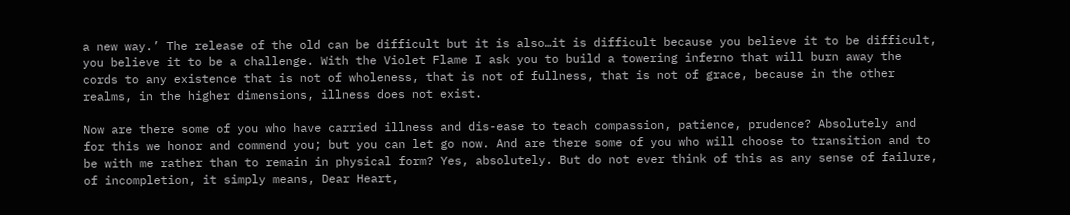a new way.’ The release of the old can be difficult but it is also…it is difficult because you believe it to be difficult, you believe it to be a challenge. With the Violet Flame I ask you to build a towering inferno that will burn away the cords to any existence that is not of wholeness, that is not of fullness, that is not of grace, because in the other realms, in the higher dimensions, illness does not exist.

Now are there some of you who have carried illness and dis-ease to teach compassion, patience, prudence? Absolutely and for this we honor and commend you; but you can let go now. And are there some of you who will choose to transition and to be with me rather than to remain in physical form? Yes, absolutely. But do not ever think of this as any sense of failure, of incompletion, it simply means, Dear Heart,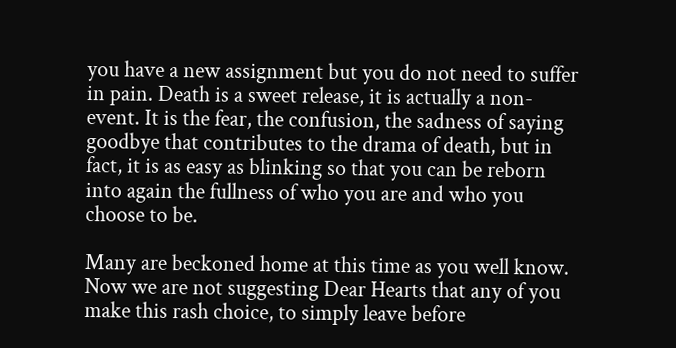you have a new assignment but you do not need to suffer in pain. Death is a sweet release, it is actually a non-event. It is the fear, the confusion, the sadness of saying goodbye that contributes to the drama of death, but in fact, it is as easy as blinking so that you can be reborn into again the fullness of who you are and who you choose to be.

Many are beckoned home at this time as you well know. Now we are not suggesting Dear Hearts that any of you make this rash choice, to simply leave before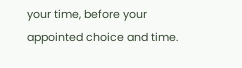your time, before your appointed choice and time.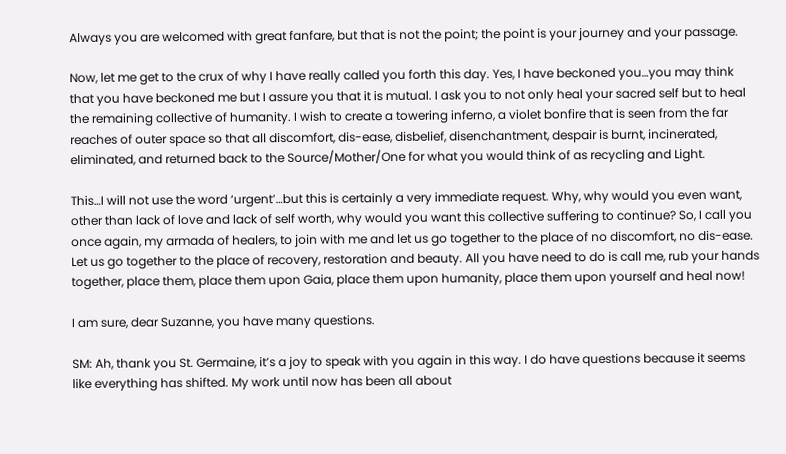Always you are welcomed with great fanfare, but that is not the point; the point is your journey and your passage.

Now, let me get to the crux of why I have really called you forth this day. Yes, I have beckoned you…you may think that you have beckoned me but I assure you that it is mutual. I ask you to not only heal your sacred self but to heal the remaining collective of humanity. I wish to create a towering inferno, a violet bonfire that is seen from the far reaches of outer space so that all discomfort, dis-ease, disbelief, disenchantment, despair is burnt, incinerated, eliminated, and returned back to the Source/Mother/One for what you would think of as recycling and Light.

This…I will not use the word ‘urgent’…but this is certainly a very immediate request. Why, why would you even want, other than lack of love and lack of self worth, why would you want this collective suffering to continue? So, I call you once again, my armada of healers, to join with me and let us go together to the place of no discomfort, no dis-ease. Let us go together to the place of recovery, restoration and beauty. All you have need to do is call me, rub your hands together, place them, place them upon Gaia, place them upon humanity, place them upon yourself and heal now!

I am sure, dear Suzanne, you have many questions.

SM: Ah, thank you St. Germaine, it’s a joy to speak with you again in this way. I do have questions because it seems like everything has shifted. My work until now has been all about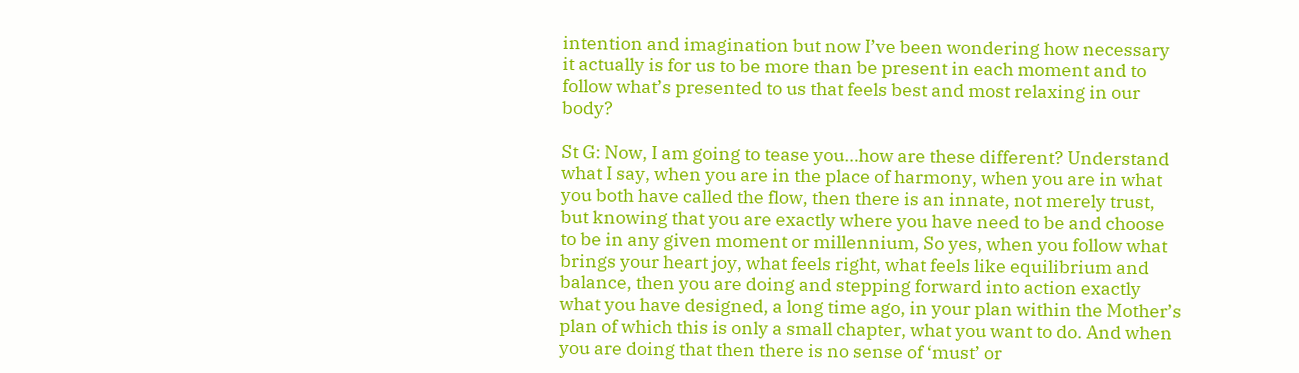intention and imagination but now I’ve been wondering how necessary it actually is for us to be more than be present in each moment and to follow what’s presented to us that feels best and most relaxing in our body?

St G: Now, I am going to tease you…how are these different? Understand what I say, when you are in the place of harmony, when you are in what you both have called the flow, then there is an innate, not merely trust, but knowing that you are exactly where you have need to be and choose to be in any given moment or millennium, So yes, when you follow what brings your heart joy, what feels right, what feels like equilibrium and balance, then you are doing and stepping forward into action exactly what you have designed, a long time ago, in your plan within the Mother’s plan of which this is only a small chapter, what you want to do. And when you are doing that then there is no sense of ‘must’ or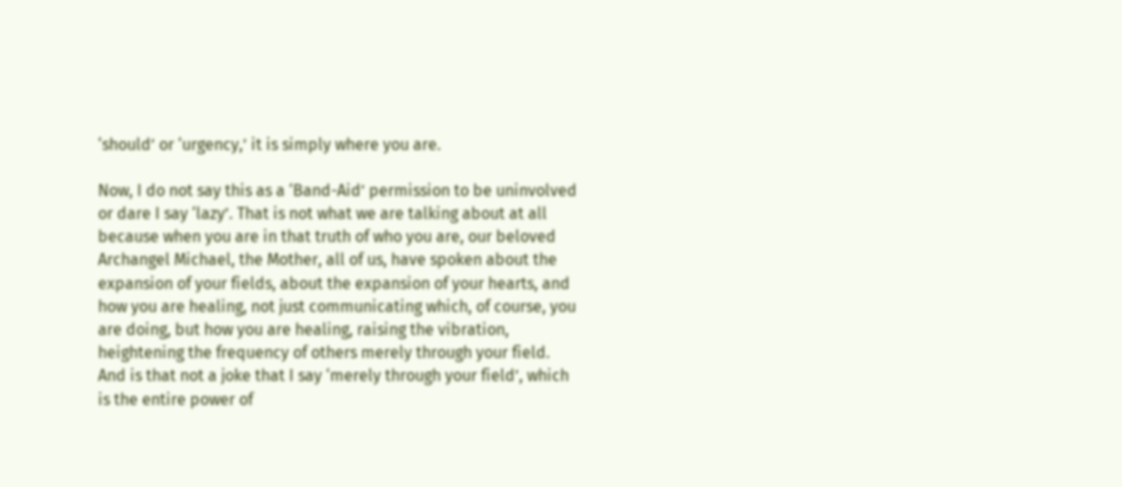‘should’ or ‘urgency,’ it is simply where you are.

Now, I do not say this as a ‘Band-Aid’ permission to be uninvolved or dare I say ‘lazy’. That is not what we are talking about at all because when you are in that truth of who you are, our beloved Archangel Michael, the Mother, all of us, have spoken about the expansion of your fields, about the expansion of your hearts, and how you are healing, not just communicating which, of course, you are doing, but how you are healing, raising the vibration, heightening the frequency of others merely through your field. And is that not a joke that I say ‘merely through your field’, which is the entire power of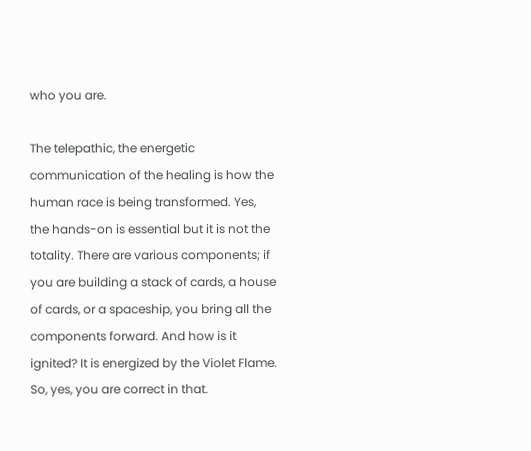who you are.

The telepathic, the energetic communication of the healing is how the human race is being transformed. Yes, the hands-on is essential but it is not the totality. There are various components; if you are building a stack of cards, a house of cards, or a spaceship, you bring all the components forward. And how is it ignited? It is energized by the Violet Flame. So, yes, you are correct in that.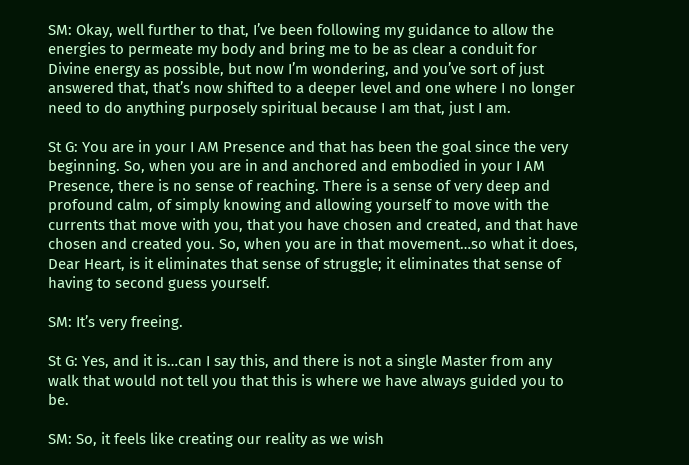SM: Okay, well further to that, I’ve been following my guidance to allow the energies to permeate my body and bring me to be as clear a conduit for Divine energy as possible, but now I’m wondering, and you’ve sort of just answered that, that’s now shifted to a deeper level and one where I no longer need to do anything purposely spiritual because I am that, just I am.

St G: You are in your I AM Presence and that has been the goal since the very beginning. So, when you are in and anchored and embodied in your I AM Presence, there is no sense of reaching. There is a sense of very deep and profound calm, of simply knowing and allowing yourself to move with the currents that move with you, that you have chosen and created, and that have chosen and created you. So, when you are in that movement…so what it does, Dear Heart, is it eliminates that sense of struggle; it eliminates that sense of having to second guess yourself.

SM: It’s very freeing.

St G: Yes, and it is…can I say this, and there is not a single Master from any walk that would not tell you that this is where we have always guided you to be.

SM: So, it feels like creating our reality as we wish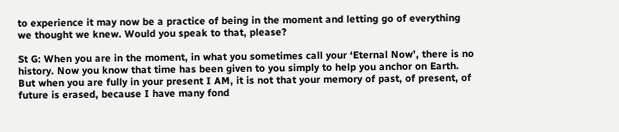to experience it may now be a practice of being in the moment and letting go of everything we thought we knew. Would you speak to that, please?

St G: When you are in the moment, in what you sometimes call your ‘Eternal Now’, there is no history. Now you know that time has been given to you simply to help you anchor on Earth. But when you are fully in your present I AM, it is not that your memory of past, of present, of future is erased, because I have many fond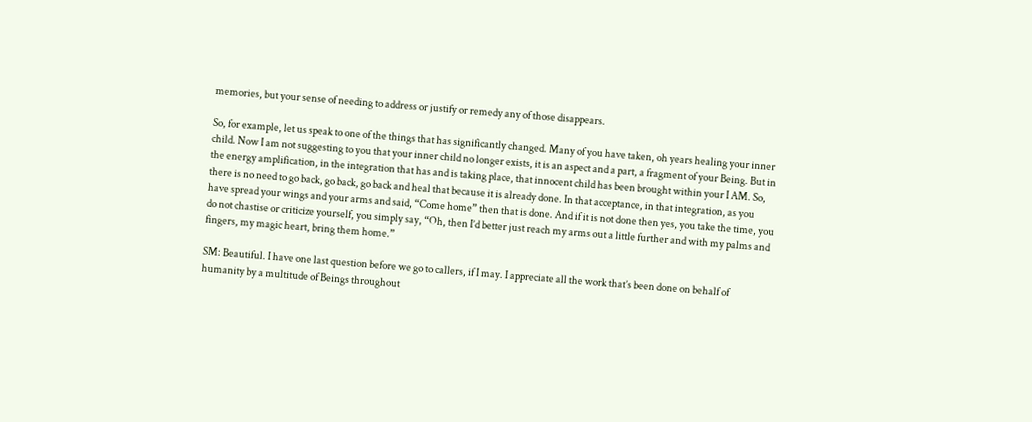memories, but your sense of needing to address or justify or remedy any of those disappears.

So, for example, let us speak to one of the things that has significantly changed. Many of you have taken, oh years healing your inner child. Now I am not suggesting to you that your inner child no longer exists, it is an aspect and a part, a fragment of your Being. But in the energy amplification, in the integration that has and is taking place, that innocent child has been brought within your I AM. So, there is no need to go back, go back, go back and heal that because it is already done. In that acceptance, in that integration, as you have spread your wings and your arms and said, “Come home” then that is done. And if it is not done then yes, you take the time, you do not chastise or criticize yourself, you simply say, “Oh, then I’d better just reach my arms out a little further and with my palms and fingers, my magic heart, bring them home.”

SM: Beautiful. I have one last question before we go to callers, if I may. I appreciate all the work that’s been done on behalf of humanity by a multitude of Beings throughout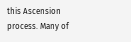this Ascension process. Many of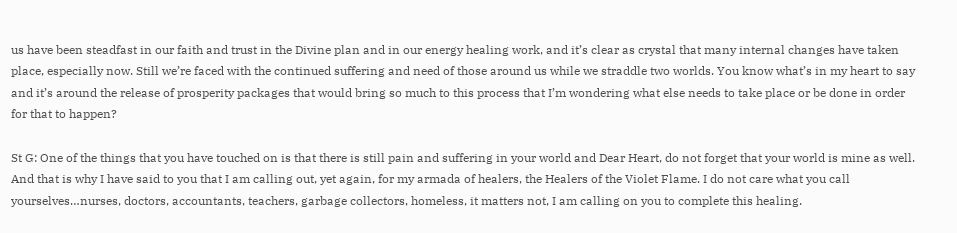us have been steadfast in our faith and trust in the Divine plan and in our energy healing work, and it’s clear as crystal that many internal changes have taken place, especially now. Still we’re faced with the continued suffering and need of those around us while we straddle two worlds. You know what’s in my heart to say and it’s around the release of prosperity packages that would bring so much to this process that I’m wondering what else needs to take place or be done in order for that to happen?

St G: One of the things that you have touched on is that there is still pain and suffering in your world and Dear Heart, do not forget that your world is mine as well. And that is why I have said to you that I am calling out, yet again, for my armada of healers, the Healers of the Violet Flame. I do not care what you call yourselves…nurses, doctors, accountants, teachers, garbage collectors, homeless, it matters not, I am calling on you to complete this healing.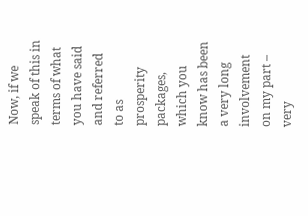Now, if we speak of this in terms of what you have said and referred to as prosperity packages, which you know has been a very long involvement on my part – very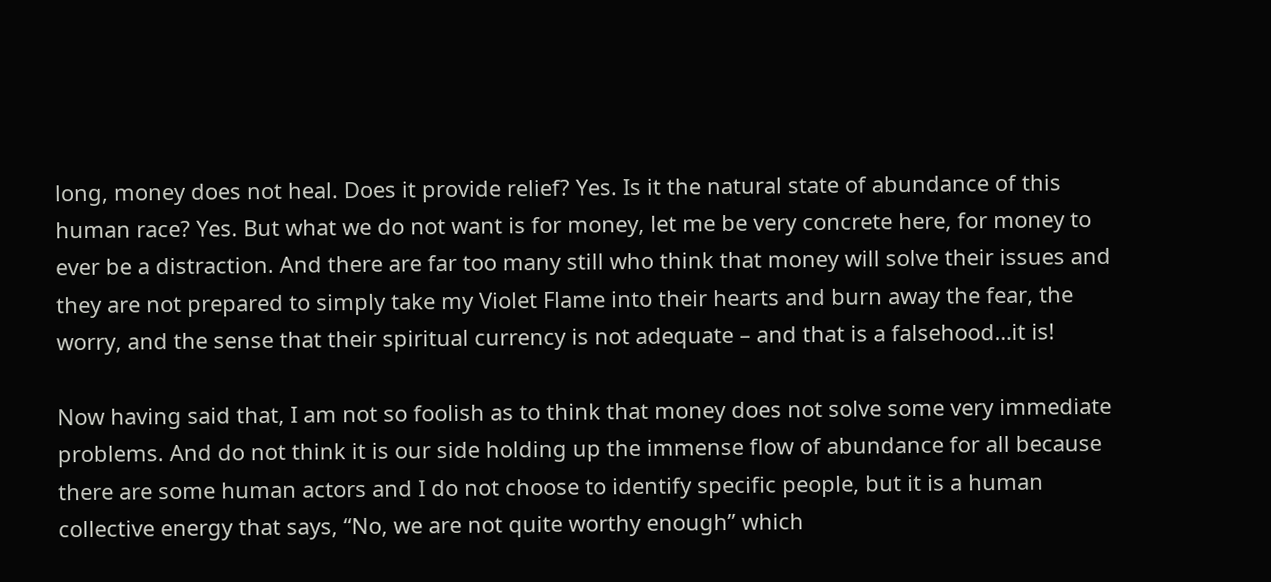long, money does not heal. Does it provide relief? Yes. Is it the natural state of abundance of this human race? Yes. But what we do not want is for money, let me be very concrete here, for money to ever be a distraction. And there are far too many still who think that money will solve their issues and they are not prepared to simply take my Violet Flame into their hearts and burn away the fear, the worry, and the sense that their spiritual currency is not adequate – and that is a falsehood…it is!

Now having said that, I am not so foolish as to think that money does not solve some very immediate problems. And do not think it is our side holding up the immense flow of abundance for all because there are some human actors and I do not choose to identify specific people, but it is a human collective energy that says, “No, we are not quite worthy enough” which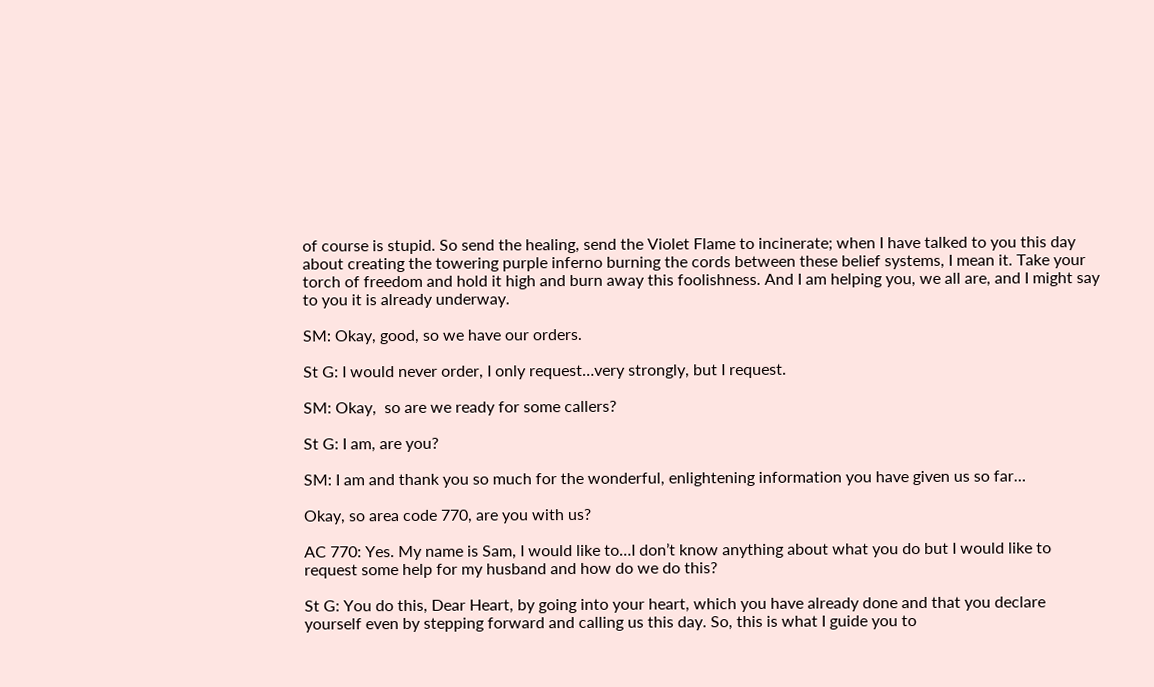of course is stupid. So send the healing, send the Violet Flame to incinerate; when I have talked to you this day about creating the towering purple inferno burning the cords between these belief systems, I mean it. Take your torch of freedom and hold it high and burn away this foolishness. And I am helping you, we all are, and I might say to you it is already underway.

SM: Okay, good, so we have our orders.

St G: I would never order, I only request…very strongly, but I request.

SM: Okay,  so are we ready for some callers?

St G: I am, are you?

SM: I am and thank you so much for the wonderful, enlightening information you have given us so far…

Okay, so area code 770, are you with us?

AC 770: Yes. My name is Sam, I would like to…I don’t know anything about what you do but I would like to request some help for my husband and how do we do this?

St G: You do this, Dear Heart, by going into your heart, which you have already done and that you declare yourself even by stepping forward and calling us this day. So, this is what I guide you to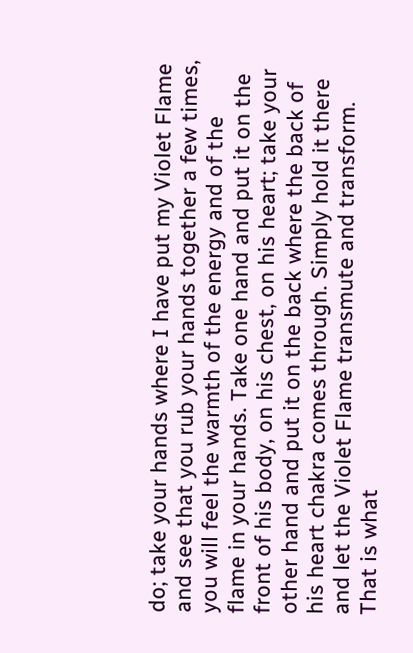do; take your hands where I have put my Violet Flame and see that you rub your hands together a few times, you will feel the warmth of the energy and of the flame in your hands. Take one hand and put it on the front of his body, on his chest, on his heart; take your other hand and put it on the back where the back of his heart chakra comes through. Simply hold it there and let the Violet Flame transmute and transform. That is what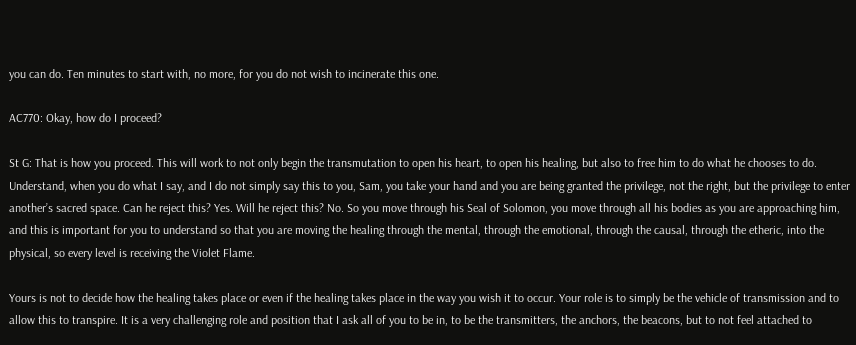you can do. Ten minutes to start with, no more, for you do not wish to incinerate this one.

AC770: Okay, how do I proceed?

St G: That is how you proceed. This will work to not only begin the transmutation to open his heart, to open his healing, but also to free him to do what he chooses to do. Understand, when you do what I say, and I do not simply say this to you, Sam, you take your hand and you are being granted the privilege, not the right, but the privilege to enter another’s sacred space. Can he reject this? Yes. Will he reject this? No. So you move through his Seal of Solomon, you move through all his bodies as you are approaching him, and this is important for you to understand so that you are moving the healing through the mental, through the emotional, through the causal, through the etheric, into the physical, so every level is receiving the Violet Flame.

Yours is not to decide how the healing takes place or even if the healing takes place in the way you wish it to occur. Your role is to simply be the vehicle of transmission and to allow this to transpire. It is a very challenging role and position that I ask all of you to be in, to be the transmitters, the anchors, the beacons, but to not feel attached to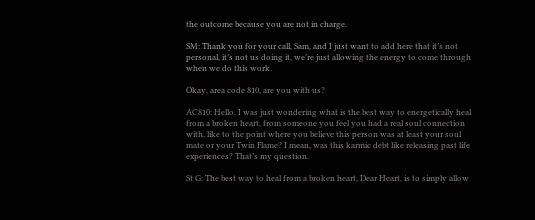the outcome because you are not in charge.

SM: Thank you for your call, Sam, and I just want to add here that it’s not personal, it’s not us doing it, we’re just allowing the energy to come through when we do this work.

Okay, area code 810, are you with us?

AC810: Hello. I was just wondering what is the best way to energetically heal from a broken heart, from someone you feel you had a real soul connection with, like to the point where you believe this person was at least your soul mate or your Twin Flame? I mean, was this karmic debt like releasing past life experiences? That’s my question.

St G: The best way to heal from a broken heart, Dear Heart, is to simply allow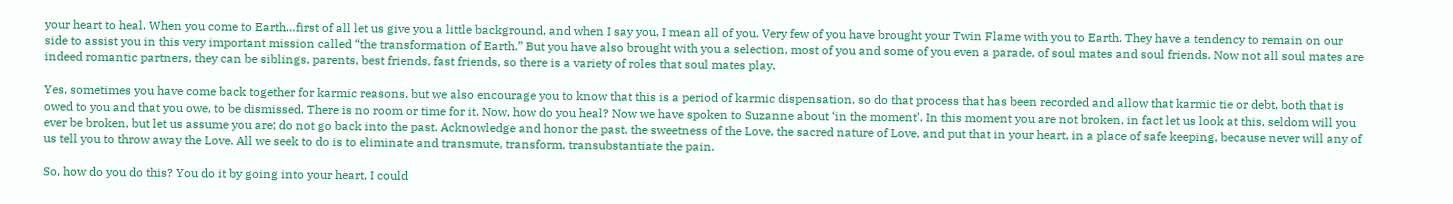your heart to heal. When you come to Earth…first of all let us give you a little background, and when I say you, I mean all of you. Very few of you have brought your Twin Flame with you to Earth. They have a tendency to remain on our side to assist you in this very important mission called “the transformation of Earth.” But you have also brought with you a selection, most of you and some of you even a parade, of soul mates and soul friends. Now not all soul mates are indeed romantic partners, they can be siblings, parents, best friends, fast friends, so there is a variety of roles that soul mates play.

Yes, sometimes you have come back together for karmic reasons, but we also encourage you to know that this is a period of karmic dispensation, so do that process that has been recorded and allow that karmic tie or debt, both that is owed to you and that you owe, to be dismissed. There is no room or time for it. Now, how do you heal? Now we have spoken to Suzanne about ‘in the moment’. In this moment you are not broken, in fact let us look at this, seldom will you ever be broken, but let us assume you are; do not go back into the past. Acknowledge and honor the past, the sweetness of the Love, the sacred nature of Love, and put that in your heart, in a place of safe keeping, because never will any of us tell you to throw away the Love. All we seek to do is to eliminate and transmute, transform, transubstantiate the pain.

So, how do you do this? You do it by going into your heart, I could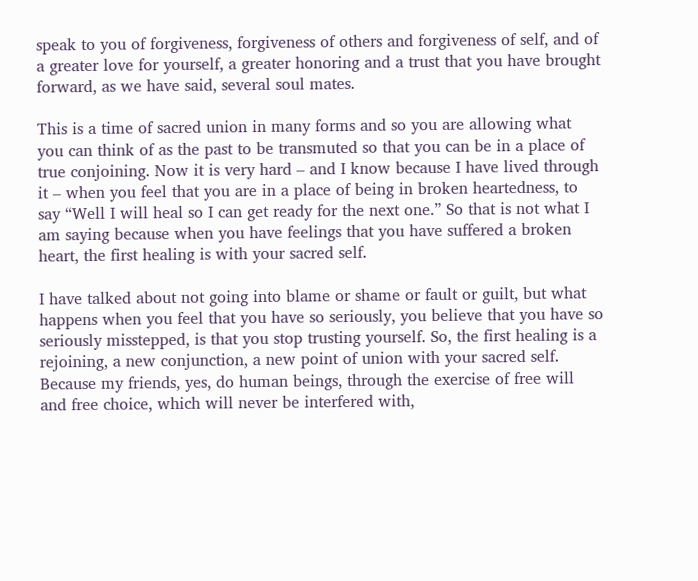speak to you of forgiveness, forgiveness of others and forgiveness of self, and of a greater love for yourself, a greater honoring and a trust that you have brought forward, as we have said, several soul mates.

This is a time of sacred union in many forms and so you are allowing what you can think of as the past to be transmuted so that you can be in a place of true conjoining. Now it is very hard – and I know because I have lived through it – when you feel that you are in a place of being in broken heartedness, to say “Well I will heal so I can get ready for the next one.” So that is not what I am saying because when you have feelings that you have suffered a broken heart, the first healing is with your sacred self.

I have talked about not going into blame or shame or fault or guilt, but what happens when you feel that you have so seriously, you believe that you have so seriously misstepped, is that you stop trusting yourself. So, the first healing is a rejoining, a new conjunction, a new point of union with your sacred self. Because my friends, yes, do human beings, through the exercise of free will and free choice, which will never be interfered with,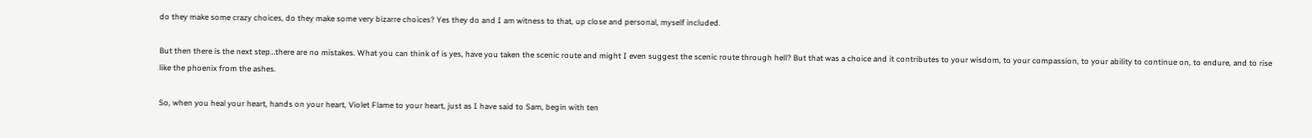do they make some crazy choices, do they make some very bizarre choices? Yes they do and I am witness to that, up close and personal, myself included.

But then there is the next step…there are no mistakes. What you can think of is yes, have you taken the scenic route and might I even suggest the scenic route through hell? But that was a choice and it contributes to your wisdom, to your compassion, to your ability to continue on, to endure, and to rise like the phoenix from the ashes.

So, when you heal your heart, hands on your heart, Violet Flame to your heart, just as I have said to Sam, begin with ten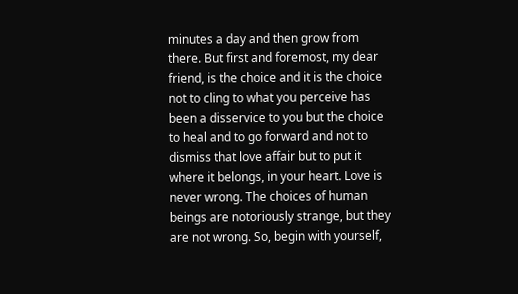minutes a day and then grow from there. But first and foremost, my dear friend, is the choice and it is the choice not to cling to what you perceive has been a disservice to you but the choice to heal and to go forward and not to dismiss that love affair but to put it where it belongs, in your heart. Love is never wrong. The choices of human beings are notoriously strange, but they are not wrong. So, begin with yourself,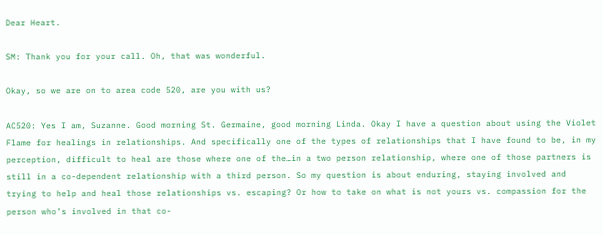Dear Heart.

SM: Thank you for your call. Oh, that was wonderful.

Okay, so we are on to area code 520, are you with us?

AC520: Yes I am, Suzanne. Good morning St. Germaine, good morning Linda. Okay I have a question about using the Violet Flame for healings in relationships. And specifically one of the types of relationships that I have found to be, in my perception, difficult to heal are those where one of the…in a two person relationship, where one of those partners is still in a co-dependent relationship with a third person. So my question is about enduring, staying involved and trying to help and heal those relationships vs. escaping? Or how to take on what is not yours vs. compassion for the person who’s involved in that co-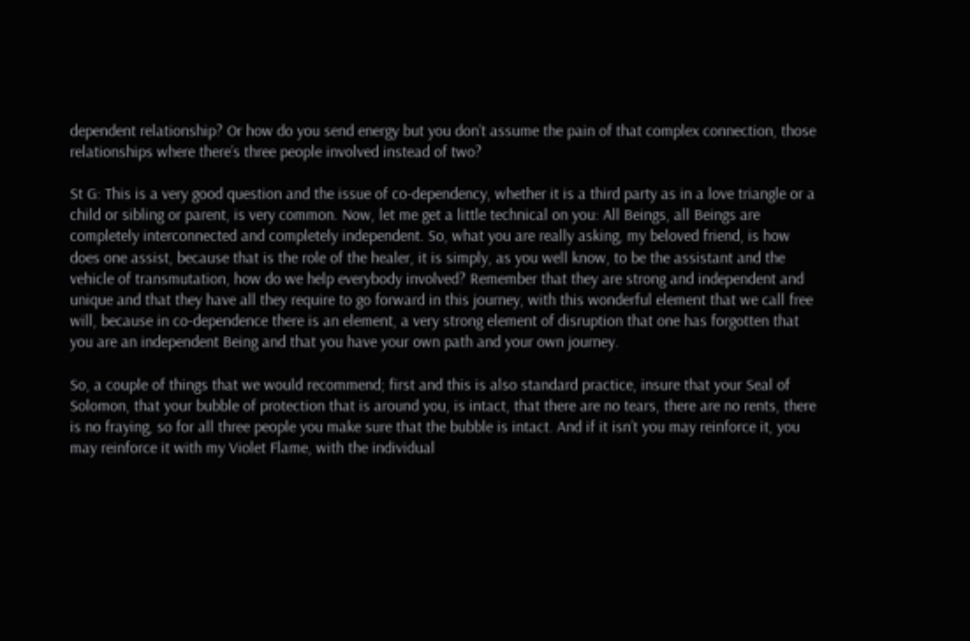dependent relationship? Or how do you send energy but you don’t assume the pain of that complex connection, those relationships where there’s three people involved instead of two?

St G: This is a very good question and the issue of co-dependency, whether it is a third party as in a love triangle or a child or sibling or parent, is very common. Now, let me get a little technical on you: All Beings, all Beings are completely interconnected and completely independent. So, what you are really asking, my beloved friend, is how does one assist, because that is the role of the healer, it is simply, as you well know, to be the assistant and the vehicle of transmutation, how do we help everybody involved? Remember that they are strong and independent and unique and that they have all they require to go forward in this journey, with this wonderful element that we call free will, because in co-dependence there is an element, a very strong element of disruption that one has forgotten that you are an independent Being and that you have your own path and your own journey.

So, a couple of things that we would recommend; first and this is also standard practice, insure that your Seal of Solomon, that your bubble of protection that is around you, is intact, that there are no tears, there are no rents, there is no fraying, so for all three people you make sure that the bubble is intact. And if it isn’t you may reinforce it, you may reinforce it with my Violet Flame, with the individual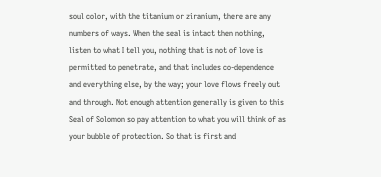soul color, with the titanium or ziranium, there are any numbers of ways. When the seal is intact then nothing, listen to what I tell you, nothing that is not of love is permitted to penetrate, and that includes co-dependence and everything else, by the way; your love flows freely out and through. Not enough attention generally is given to this Seal of Solomon so pay attention to what you will think of as your bubble of protection. So that is first and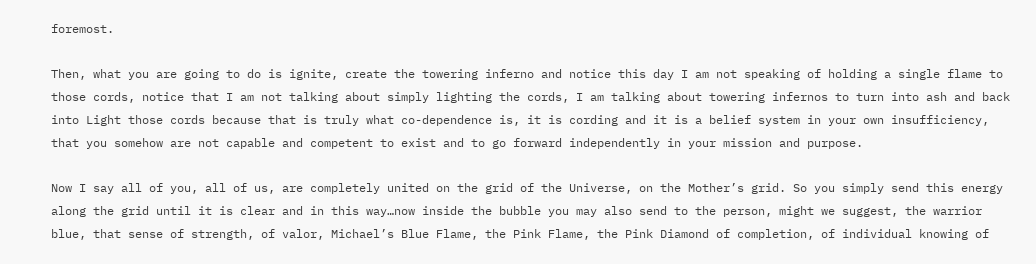foremost.

Then, what you are going to do is ignite, create the towering inferno and notice this day I am not speaking of holding a single flame to those cords, notice that I am not talking about simply lighting the cords, I am talking about towering infernos to turn into ash and back into Light those cords because that is truly what co-dependence is, it is cording and it is a belief system in your own insufficiency, that you somehow are not capable and competent to exist and to go forward independently in your mission and purpose.

Now I say all of you, all of us, are completely united on the grid of the Universe, on the Mother’s grid. So you simply send this energy along the grid until it is clear and in this way…now inside the bubble you may also send to the person, might we suggest, the warrior blue, that sense of strength, of valor, Michael’s Blue Flame, the Pink Flame, the Pink Diamond of completion, of individual knowing of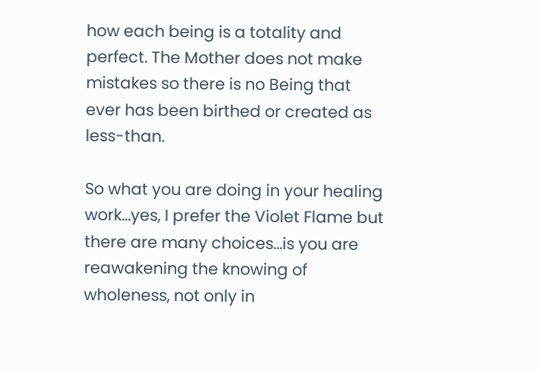how each being is a totality and perfect. The Mother does not make mistakes so there is no Being that ever has been birthed or created as less-than.

So what you are doing in your healing work…yes, I prefer the Violet Flame but there are many choices…is you are reawakening the knowing of wholeness, not only in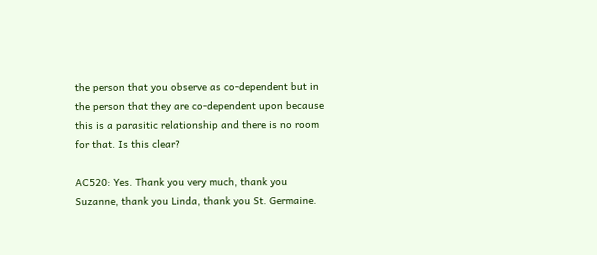the person that you observe as co-dependent but in the person that they are co-dependent upon because this is a parasitic relationship and there is no room for that. Is this clear?

AC520: Yes. Thank you very much, thank you Suzanne, thank you Linda, thank you St. Germaine.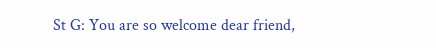St G: You are so welcome dear friend,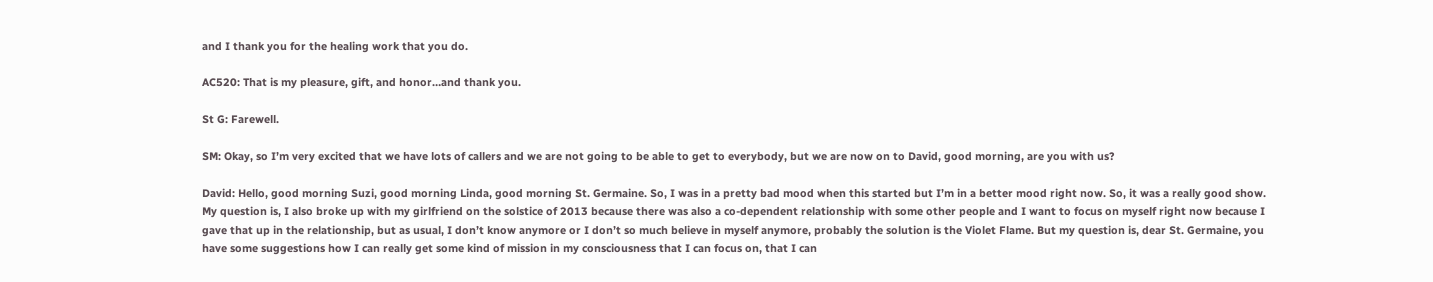and I thank you for the healing work that you do.

AC520: That is my pleasure, gift, and honor…and thank you.

St G: Farewell.

SM: Okay, so I’m very excited that we have lots of callers and we are not going to be able to get to everybody, but we are now on to David, good morning, are you with us?

David: Hello, good morning Suzi, good morning Linda, good morning St. Germaine. So, I was in a pretty bad mood when this started but I’m in a better mood right now. So, it was a really good show. My question is, I also broke up with my girlfriend on the solstice of 2013 because there was also a co-dependent relationship with some other people and I want to focus on myself right now because I gave that up in the relationship, but as usual, I don’t know anymore or I don’t so much believe in myself anymore, probably the solution is the Violet Flame. But my question is, dear St. Germaine, you have some suggestions how I can really get some kind of mission in my consciousness that I can focus on, that I can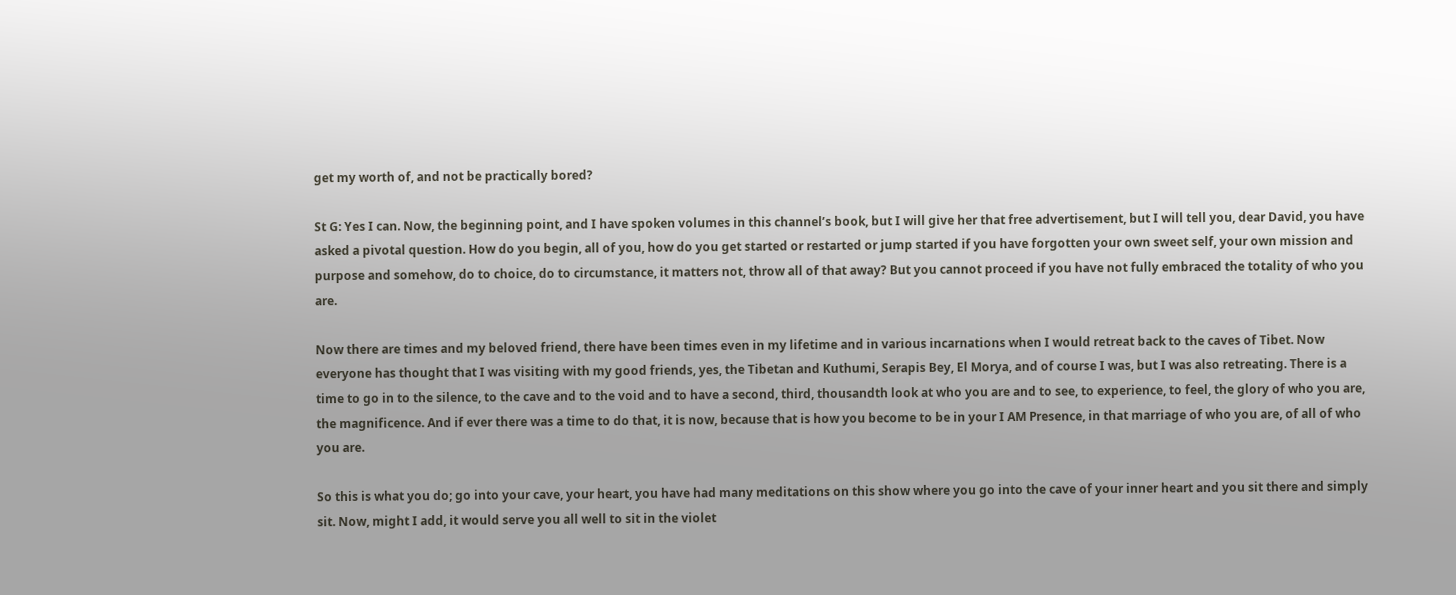get my worth of, and not be practically bored?

St G: Yes I can. Now, the beginning point, and I have spoken volumes in this channel’s book, but I will give her that free advertisement, but I will tell you, dear David, you have asked a pivotal question. How do you begin, all of you, how do you get started or restarted or jump started if you have forgotten your own sweet self, your own mission and purpose and somehow, do to choice, do to circumstance, it matters not, throw all of that away? But you cannot proceed if you have not fully embraced the totality of who you are.

Now there are times and my beloved friend, there have been times even in my lifetime and in various incarnations when I would retreat back to the caves of Tibet. Now everyone has thought that I was visiting with my good friends, yes, the Tibetan and Kuthumi, Serapis Bey, El Morya, and of course I was, but I was also retreating. There is a time to go in to the silence, to the cave and to the void and to have a second, third, thousandth look at who you are and to see, to experience, to feel, the glory of who you are, the magnificence. And if ever there was a time to do that, it is now, because that is how you become to be in your I AM Presence, in that marriage of who you are, of all of who you are.

So this is what you do; go into your cave, your heart, you have had many meditations on this show where you go into the cave of your inner heart and you sit there and simply sit. Now, might I add, it would serve you all well to sit in the violet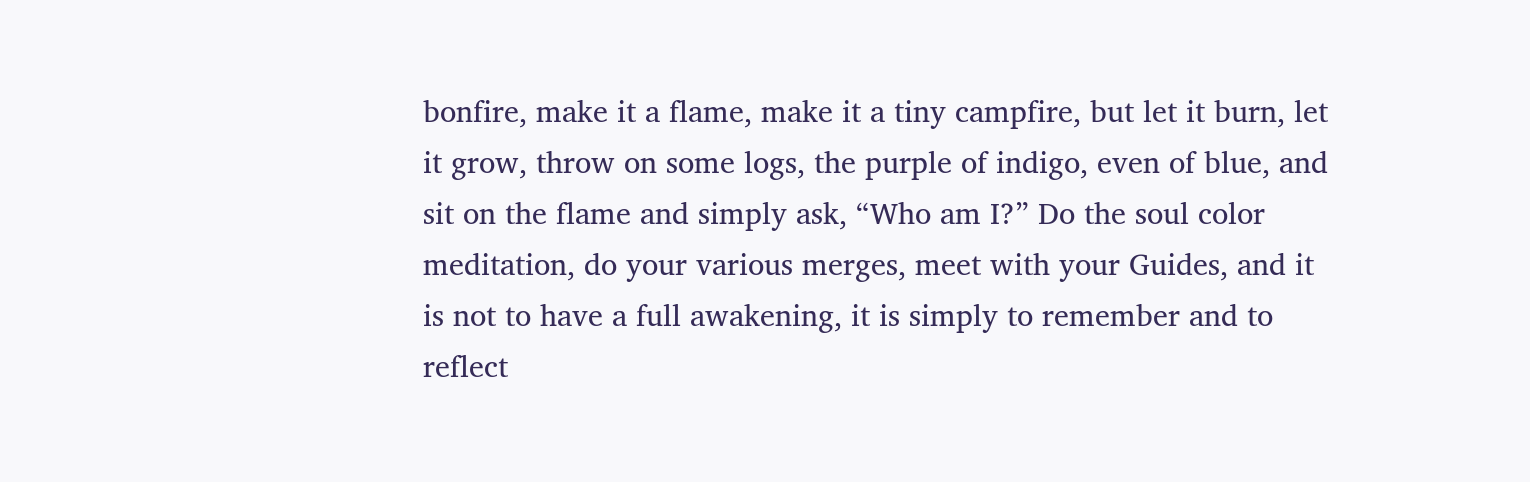bonfire, make it a flame, make it a tiny campfire, but let it burn, let it grow, throw on some logs, the purple of indigo, even of blue, and sit on the flame and simply ask, “Who am I?” Do the soul color meditation, do your various merges, meet with your Guides, and it is not to have a full awakening, it is simply to remember and to reflect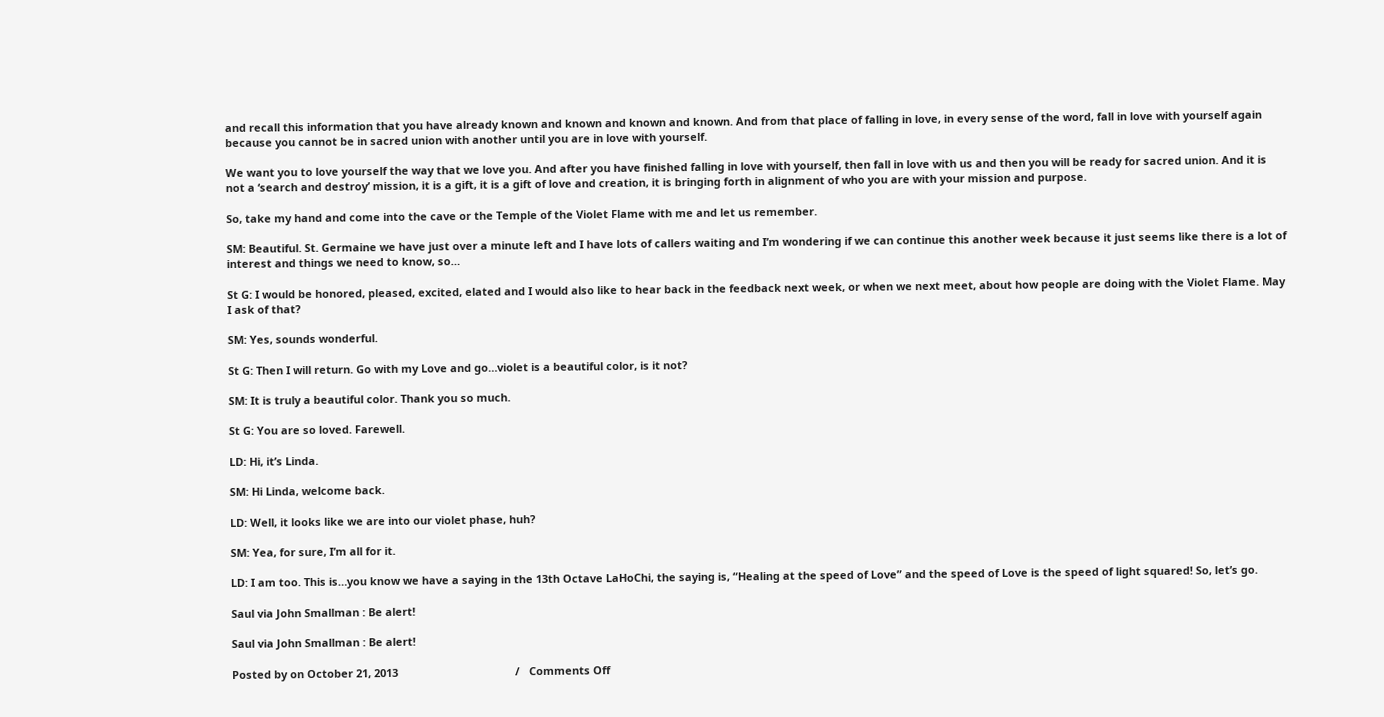and recall this information that you have already known and known and known and known. And from that place of falling in love, in every sense of the word, fall in love with yourself again because you cannot be in sacred union with another until you are in love with yourself.

We want you to love yourself the way that we love you. And after you have finished falling in love with yourself, then fall in love with us and then you will be ready for sacred union. And it is not a ‘search and destroy’ mission, it is a gift, it is a gift of love and creation, it is bringing forth in alignment of who you are with your mission and purpose.

So, take my hand and come into the cave or the Temple of the Violet Flame with me and let us remember.

SM: Beautiful. St. Germaine we have just over a minute left and I have lots of callers waiting and I’m wondering if we can continue this another week because it just seems like there is a lot of interest and things we need to know, so…

St G: I would be honored, pleased, excited, elated and I would also like to hear back in the feedback next week, or when we next meet, about how people are doing with the Violet Flame. May I ask of that?

SM: Yes, sounds wonderful.

St G: Then I will return. Go with my Love and go…violet is a beautiful color, is it not?

SM: It is truly a beautiful color. Thank you so much.

St G: You are so loved. Farewell.

LD: Hi, it’s Linda.

SM: Hi Linda, welcome back.

LD: Well, it looks like we are into our violet phase, huh?

SM: Yea, for sure, I’m all for it.

LD: I am too. This is…you know we have a saying in the 13th Octave LaHoChi, the saying is, “Healing at the speed of Love” and the speed of Love is the speed of light squared! So, let’s go.

Saul via John Smallman : Be alert!

Saul via John Smallman : Be alert!

Posted by on October 21, 2013                                       /   Comments Off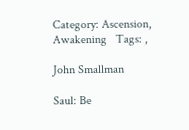Category: Ascension, Awakening   Tags: ,

John Smallman

Saul: Be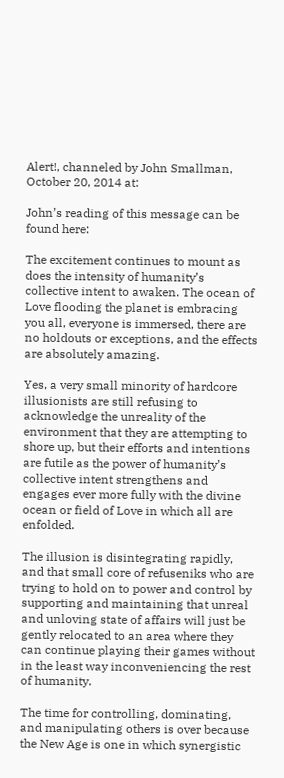Alert!, channeled by John Smallman, October 20, 2014 at:

John’s reading of this message can be found here:

The excitement continues to mount as does the intensity of humanity’s collective intent to awaken. The ocean of Love flooding the planet is embracing you all, everyone is immersed, there are no holdouts or exceptions, and the effects are absolutely amazing.

Yes, a very small minority of hardcore illusionists are still refusing to acknowledge the unreality of the environment that they are attempting to shore up, but their efforts and intentions are futile as the power of humanity’s collective intent strengthens and engages ever more fully with the divine ocean or field of Love in which all are enfolded.

The illusion is disintegrating rapidly, and that small core of refuseniks who are trying to hold on to power and control by supporting and maintaining that unreal and unloving state of affairs will just be gently relocated to an area where they can continue playing their games without in the least way inconveniencing the rest of humanity.

The time for controlling, dominating, and manipulating others is over because the New Age is one in which synergistic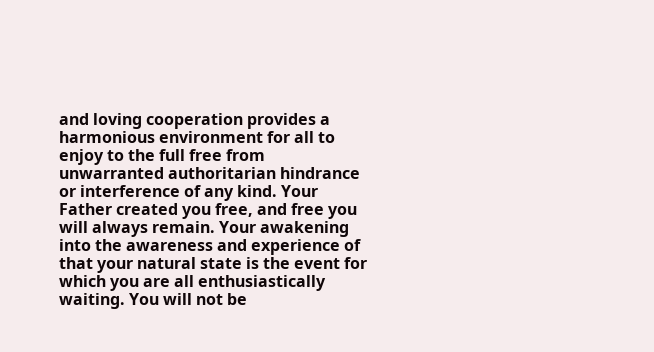and loving cooperation provides a harmonious environment for all to enjoy to the full free from unwarranted authoritarian hindrance or interference of any kind. Your Father created you free, and free you will always remain. Your awakening into the awareness and experience of that your natural state is the event for which you are all enthusiastically waiting. You will not be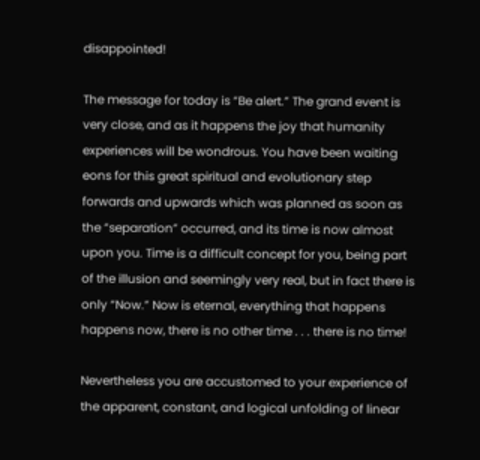disappointed!

The message for today is “Be alert.” The grand event is very close, and as it happens the joy that humanity experiences will be wondrous. You have been waiting eons for this great spiritual and evolutionary step forwards and upwards which was planned as soon as the “separation” occurred, and its time is now almost upon you. Time is a difficult concept for you, being part of the illusion and seemingly very real, but in fact there is only “Now.” Now is eternal, everything that happens happens now, there is no other time . . . there is no time!

Nevertheless you are accustomed to your experience of the apparent, constant, and logical unfolding of linear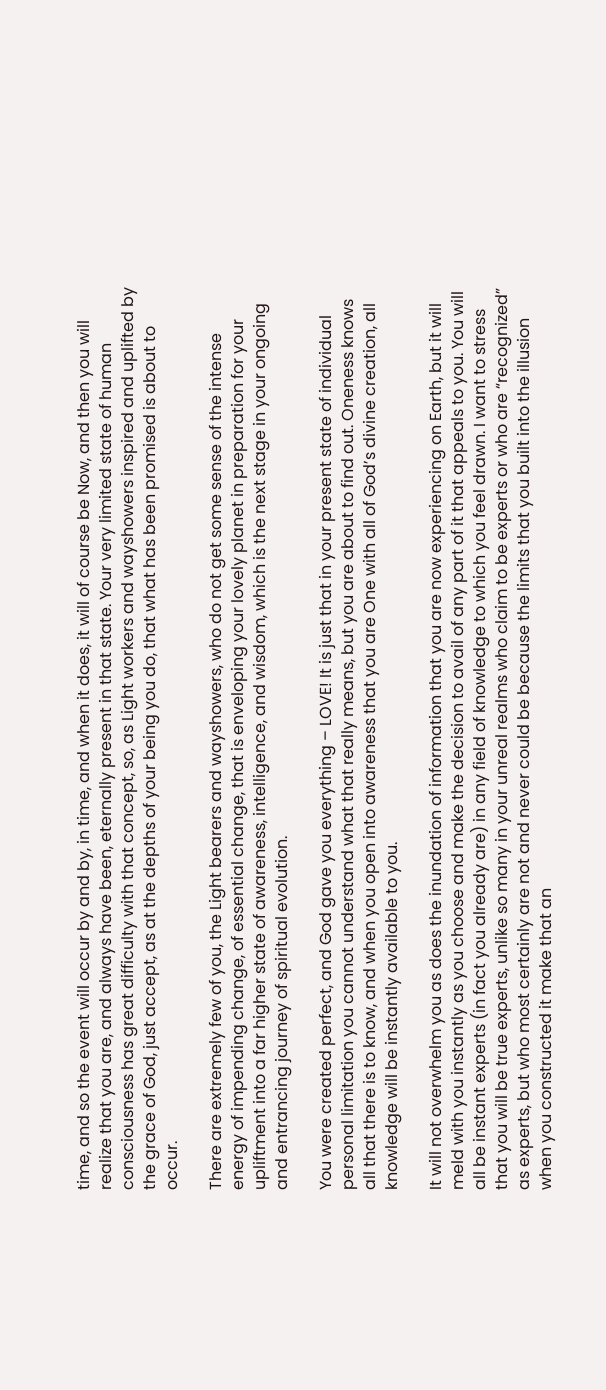time, and so the event will occur by and by, in time, and when it does, it will of course be Now, and then you will realize that you are, and always have been, eternally present in that state. Your very limited state of human consciousness has great difficulty with that concept, so, as Light workers and wayshowers inspired and uplifted by the grace of God, just accept, as at the depths of your being you do, that what has been promised is about to occur.

There are extremely few of you, the Light bearers and wayshowers, who do not get some sense of the intense energy of impending change, of essential change, that is enveloping your lovely planet in preparation for your upliftment into a far higher state of awareness, intelligence, and wisdom, which is the next stage in your ongoing and entrancing journey of spiritual evolution.

You were created perfect, and God gave you everything – LOVE! It is just that in your present state of individual personal limitation you cannot understand what that really means, but you are about to find out. Oneness knows all that there is to know, and when you open into awareness that you are One with all of God’s divine creation, all knowledge will be instantly available to you.

It will not overwhelm you as does the inundation of information that you are now experiencing on Earth, but it will meld with you instantly as you choose and make the decision to avail of any part of it that appeals to you. You will all be instant experts (in fact you already are) in any field of knowledge to which you feel drawn. I want to stress that you will be true experts, unlike so many in your unreal realms who claim to be experts or who are “recognized” as experts, but who most certainly are not and never could be because the limits that you built into the illusion when you constructed it make that an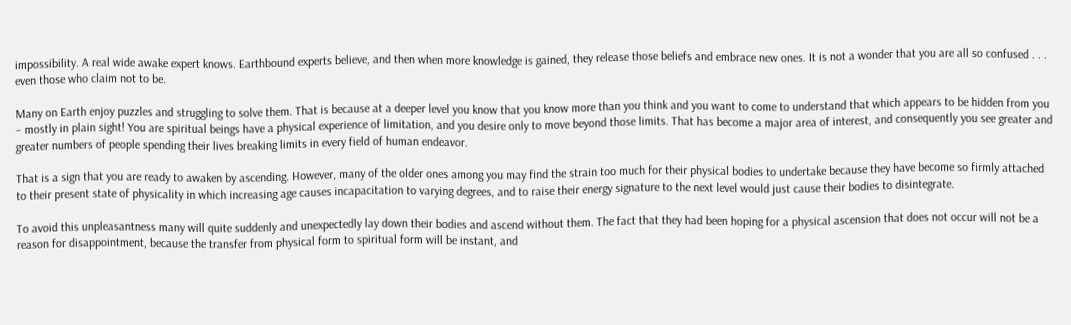impossibility. A real wide awake expert knows. Earthbound experts believe, and then when more knowledge is gained, they release those beliefs and embrace new ones. It is not a wonder that you are all so confused . . . even those who claim not to be.

Many on Earth enjoy puzzles and struggling to solve them. That is because at a deeper level you know that you know more than you think and you want to come to understand that which appears to be hidden from you – mostly in plain sight! You are spiritual beings have a physical experience of limitation, and you desire only to move beyond those limits. That has become a major area of interest, and consequently you see greater and greater numbers of people spending their lives breaking limits in every field of human endeavor.

That is a sign that you are ready to awaken by ascending. However, many of the older ones among you may find the strain too much for their physical bodies to undertake because they have become so firmly attached to their present state of physicality in which increasing age causes incapacitation to varying degrees, and to raise their energy signature to the next level would just cause their bodies to disintegrate.

To avoid this unpleasantness many will quite suddenly and unexpectedly lay down their bodies and ascend without them. The fact that they had been hoping for a physical ascension that does not occur will not be a reason for disappointment, because the transfer from physical form to spiritual form will be instant, and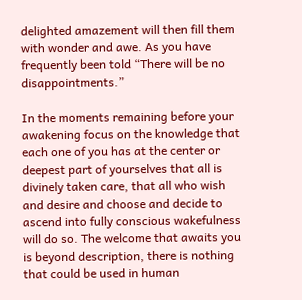delighted amazement will then fill them with wonder and awe. As you have frequently been told “There will be no disappointments.”

In the moments remaining before your awakening focus on the knowledge that each one of you has at the center or deepest part of yourselves that all is divinely taken care, that all who wish and desire and choose and decide to ascend into fully conscious wakefulness will do so. The welcome that awaits you is beyond description, there is nothing that could be used in human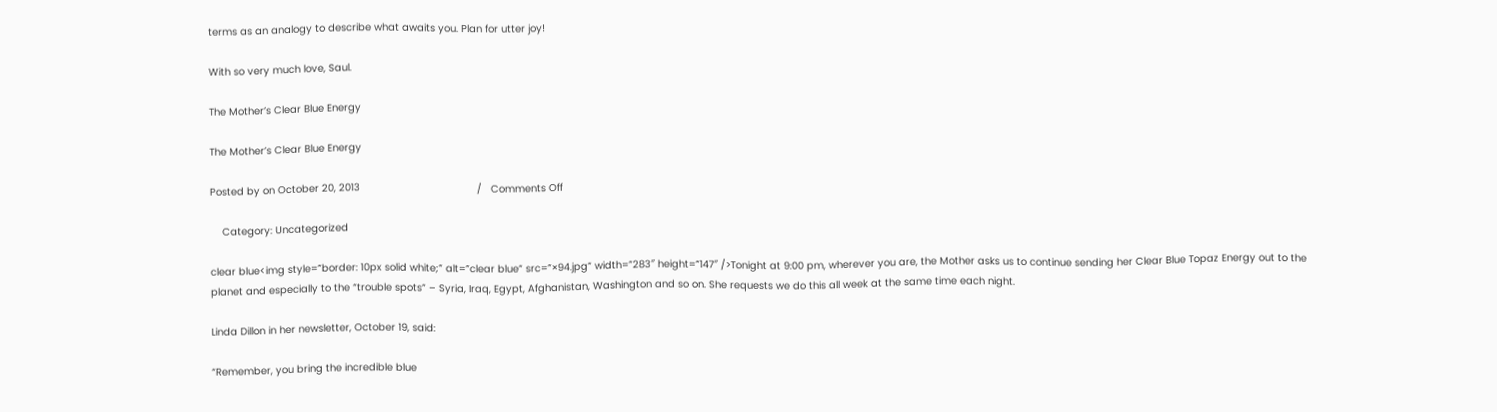terms as an analogy to describe what awaits you. Plan for utter joy!

With so very much love, Saul.

The Mother’s Clear Blue Energy

The Mother’s Clear Blue Energy

Posted by on October 20, 2013                                       /   Comments Off

    Category: Uncategorized

clear blue<img style=”border: 10px solid white;” alt=”clear blue” src=”×94.jpg” width=”283″ height=”147″ />Tonight at 9:00 pm, wherever you are, the Mother asks us to continue sending her Clear Blue Topaz Energy out to the planet and especially to the “trouble spots” – Syria, Iraq, Egypt, Afghanistan, Washington and so on. She requests we do this all week at the same time each night.

Linda Dillon in her newsletter, October 19, said:

“Remember, you bring the incredible blue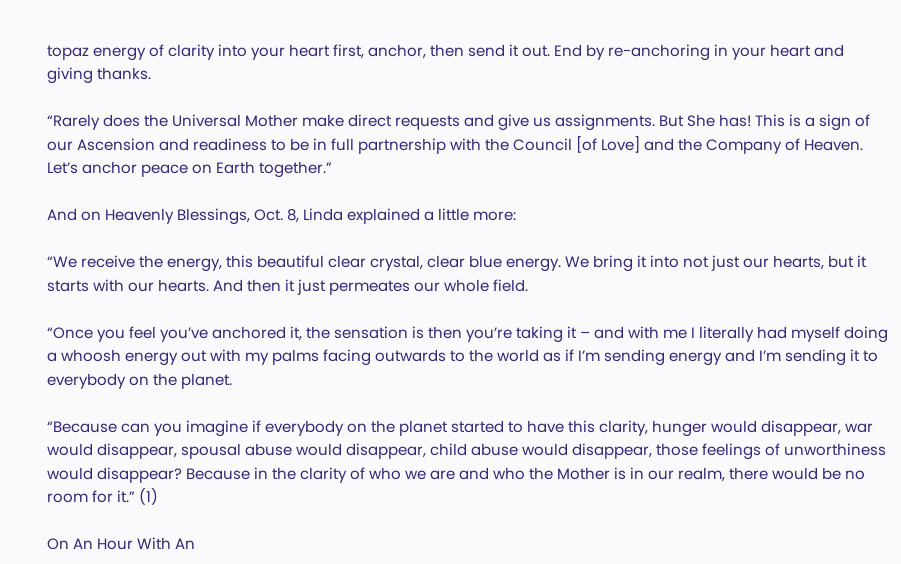topaz energy of clarity into your heart first, anchor, then send it out. End by re-anchoring in your heart and giving thanks.

“Rarely does the Universal Mother make direct requests and give us assignments. But She has! This is a sign of our Ascension and readiness to be in full partnership with the Council [of Love] and the Company of Heaven. Let’s anchor peace on Earth together.”

And on Heavenly Blessings, Oct. 8, Linda explained a little more:

“We receive the energy, this beautiful clear crystal, clear blue energy. We bring it into not just our hearts, but it starts with our hearts. And then it just permeates our whole field.

“Once you feel you’ve anchored it, the sensation is then you’re taking it – and with me I literally had myself doing a whoosh energy out with my palms facing outwards to the world as if I’m sending energy and I’m sending it to everybody on the planet.

“Because can you imagine if everybody on the planet started to have this clarity, hunger would disappear, war would disappear, spousal abuse would disappear, child abuse would disappear, those feelings of unworthiness would disappear? Because in the clarity of who we are and who the Mother is in our realm, there would be no room for it.” (1)

On An Hour With An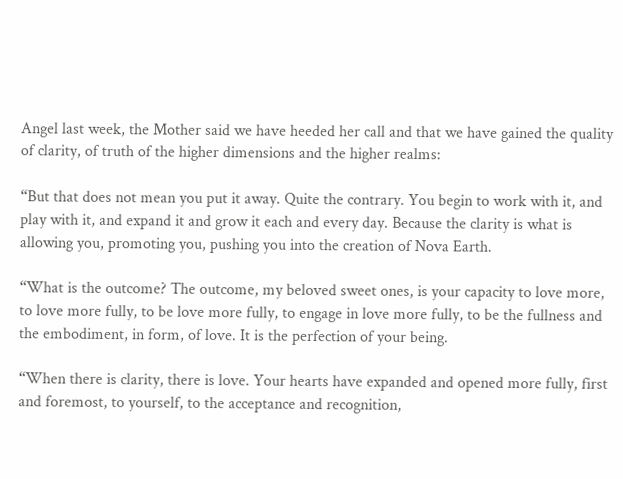Angel last week, the Mother said we have heeded her call and that we have gained the quality of clarity, of truth of the higher dimensions and the higher realms:

“But that does not mean you put it away. Quite the contrary. You begin to work with it, and play with it, and expand it and grow it each and every day. Because the clarity is what is allowing you, promoting you, pushing you into the creation of Nova Earth.

“What is the outcome? The outcome, my beloved sweet ones, is your capacity to love more, to love more fully, to be love more fully, to engage in love more fully, to be the fullness and the embodiment, in form, of love. It is the perfection of your being.

“When there is clarity, there is love. Your hearts have expanded and opened more fully, first and foremost, to yourself, to the acceptance and recognition,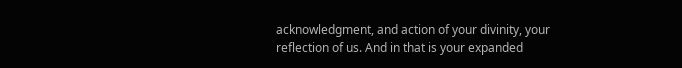acknowledgment, and action of your divinity, your reflection of us. And in that is your expanded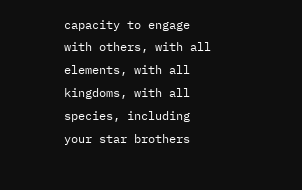capacity to engage with others, with all elements, with all kingdoms, with all species, including your star brothers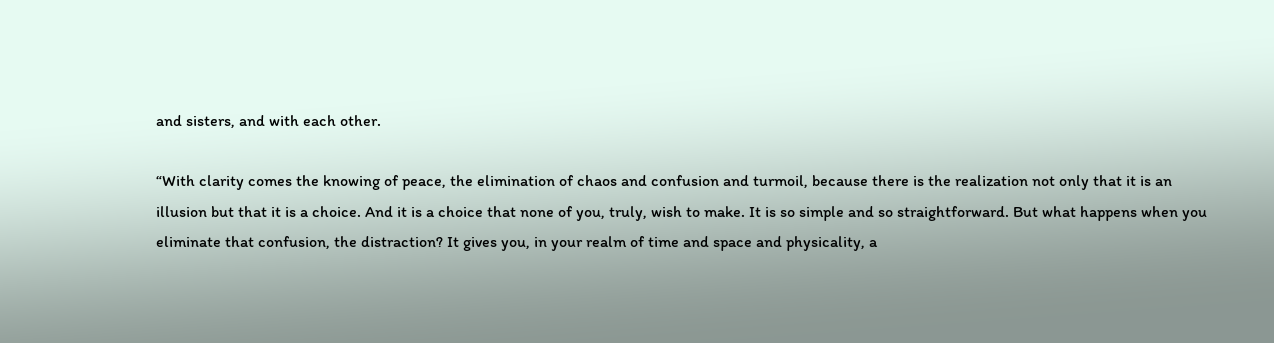and sisters, and with each other.

“With clarity comes the knowing of peace, the elimination of chaos and confusion and turmoil, because there is the realization not only that it is an illusion but that it is a choice. And it is a choice that none of you, truly, wish to make. It is so simple and so straightforward. But what happens when you eliminate that confusion, the distraction? It gives you, in your realm of time and space and physicality, a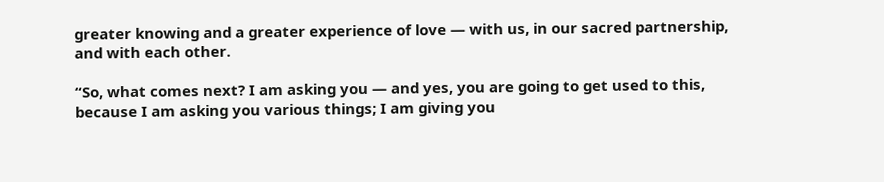greater knowing and a greater experience of love — with us, in our sacred partnership, and with each other.

“So, what comes next? I am asking you — and yes, you are going to get used to this, because I am asking you various things; I am giving you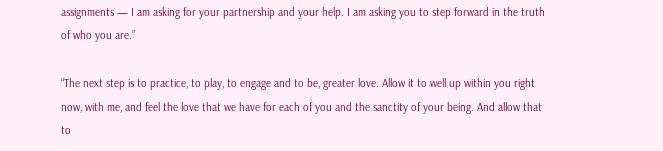assignments — I am asking for your partnership and your help. I am asking you to step forward in the truth of who you are.”

“The next step is to practice, to play, to engage and to be, greater love. Allow it to well up within you right now, with me, and feel the love that we have for each of you and the sanctity of your being. And allow that to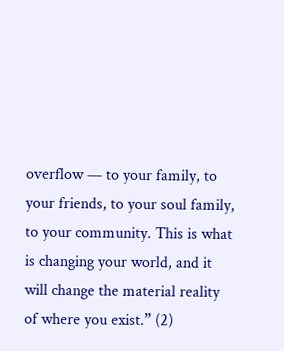overflow — to your family, to your friends, to your soul family, to your community. This is what is changing your world, and it will change the material reality of where you exist.” (2)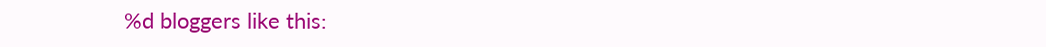%d bloggers like this: